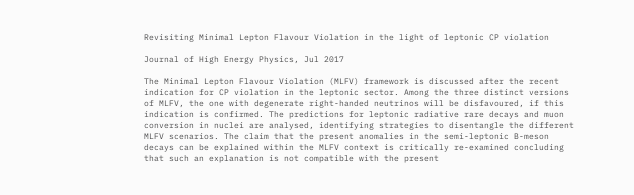Revisiting Minimal Lepton Flavour Violation in the light of leptonic CP violation

Journal of High Energy Physics, Jul 2017

The Minimal Lepton Flavour Violation (MLFV) framework is discussed after the recent indication for CP violation in the leptonic sector. Among the three distinct versions of MLFV, the one with degenerate right-handed neutrinos will be disfavoured, if this indication is confirmed. The predictions for leptonic radiative rare decays and muon conversion in nuclei are analysed, identifying strategies to disentangle the different MLFV scenarios. The claim that the present anomalies in the semi-leptonic B-meson decays can be explained within the MLFV context is critically re-examined concluding that such an explanation is not compatible with the present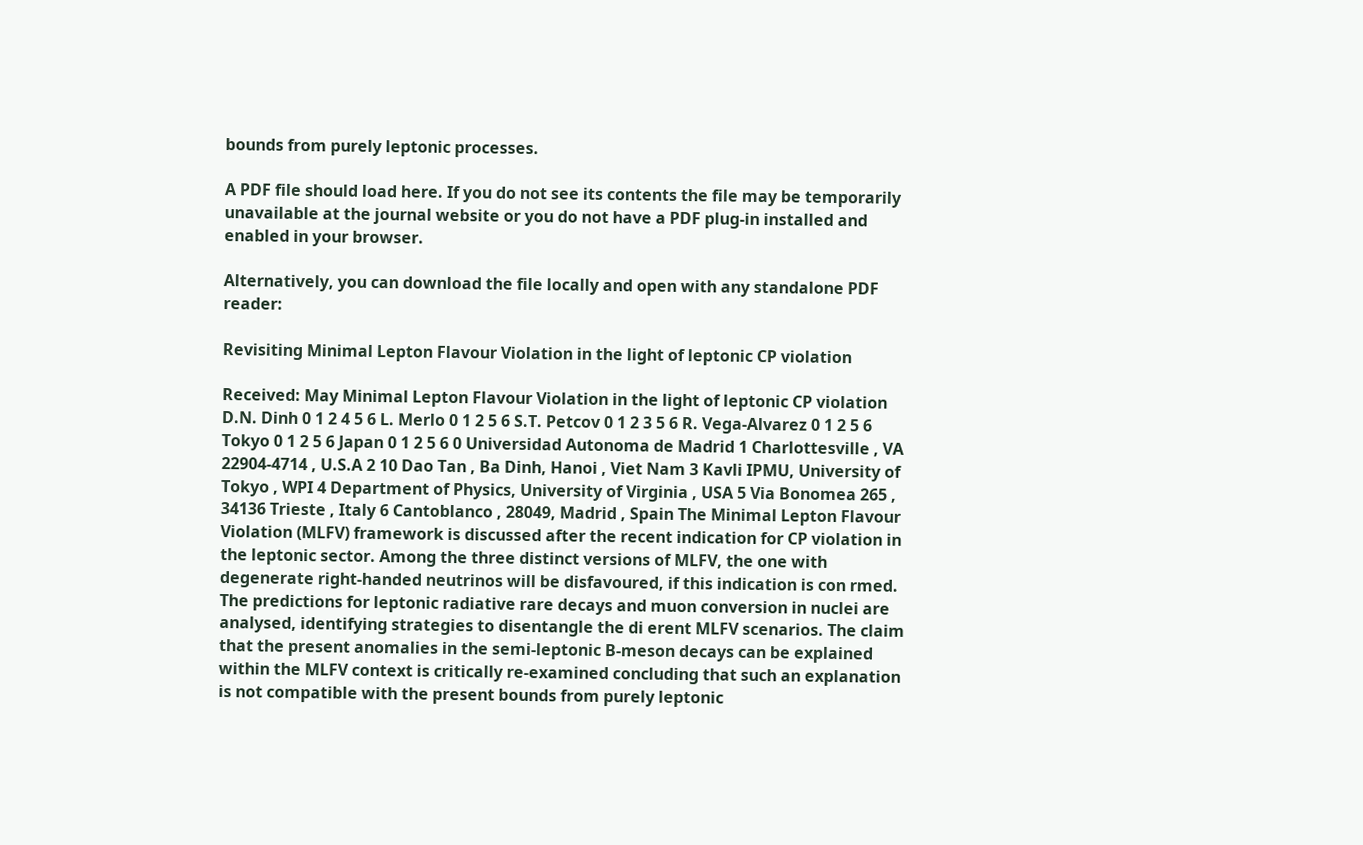bounds from purely leptonic processes.

A PDF file should load here. If you do not see its contents the file may be temporarily unavailable at the journal website or you do not have a PDF plug-in installed and enabled in your browser.

Alternatively, you can download the file locally and open with any standalone PDF reader:

Revisiting Minimal Lepton Flavour Violation in the light of leptonic CP violation

Received: May Minimal Lepton Flavour Violation in the light of leptonic CP violation D.N. Dinh 0 1 2 4 5 6 L. Merlo 0 1 2 5 6 S.T. Petcov 0 1 2 3 5 6 R. Vega-Alvarez 0 1 2 5 6 Tokyo 0 1 2 5 6 Japan 0 1 2 5 6 0 Universidad Autonoma de Madrid 1 Charlottesville , VA 22904-4714 , U.S.A 2 10 Dao Tan , Ba Dinh, Hanoi , Viet Nam 3 Kavli IPMU, University of Tokyo , WPI 4 Department of Physics, University of Virginia , USA 5 Via Bonomea 265 , 34136 Trieste , Italy 6 Cantoblanco , 28049, Madrid , Spain The Minimal Lepton Flavour Violation (MLFV) framework is discussed after the recent indication for CP violation in the leptonic sector. Among the three distinct versions of MLFV, the one with degenerate right-handed neutrinos will be disfavoured, if this indication is con rmed. The predictions for leptonic radiative rare decays and muon conversion in nuclei are analysed, identifying strategies to disentangle the di erent MLFV scenarios. The claim that the present anomalies in the semi-leptonic B-meson decays can be explained within the MLFV context is critically re-examined concluding that such an explanation is not compatible with the present bounds from purely leptonic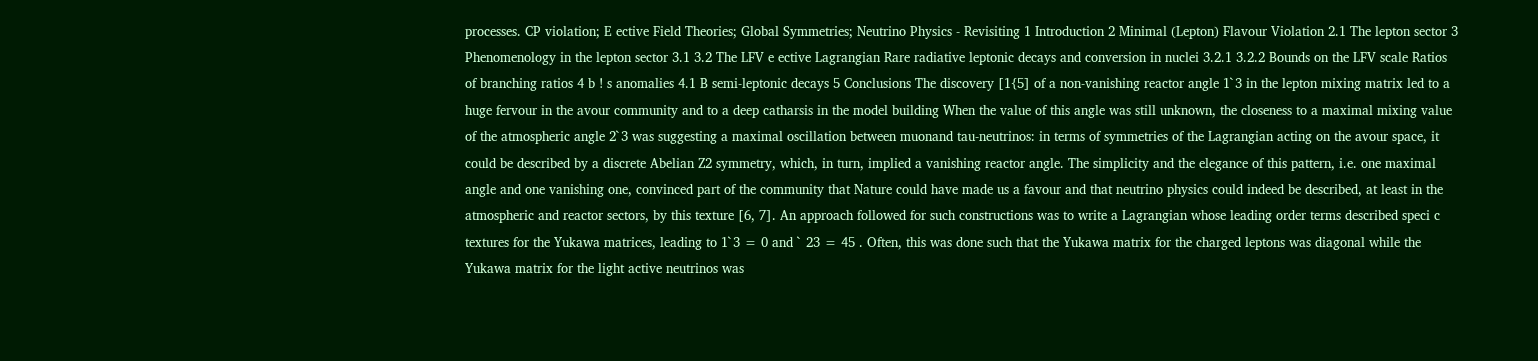processes. CP violation; E ective Field Theories; Global Symmetries; Neutrino Physics - Revisiting 1 Introduction 2 Minimal (Lepton) Flavour Violation 2.1 The lepton sector 3 Phenomenology in the lepton sector 3.1 3.2 The LFV e ective Lagrangian Rare radiative leptonic decays and conversion in nuclei 3.2.1 3.2.2 Bounds on the LFV scale Ratios of branching ratios 4 b ! s anomalies 4.1 B semi-leptonic decays 5 Conclusions The discovery [1{5] of a non-vanishing reactor angle 1`3 in the lepton mixing matrix led to a huge fervour in the avour community and to a deep catharsis in the model building When the value of this angle was still unknown, the closeness to a maximal mixing value of the atmospheric angle 2`3 was suggesting a maximal oscillation between muonand tau-neutrinos: in terms of symmetries of the Lagrangian acting on the avour space, it could be described by a discrete Abelian Z2 symmetry, which, in turn, implied a vanishing reactor angle. The simplicity and the elegance of this pattern, i.e. one maximal angle and one vanishing one, convinced part of the community that Nature could have made us a favour and that neutrino physics could indeed be described, at least in the atmospheric and reactor sectors, by this texture [6, 7]. An approach followed for such constructions was to write a Lagrangian whose leading order terms described speci c textures for the Yukawa matrices, leading to 1`3 = 0 and ` 23 = 45 . Often, this was done such that the Yukawa matrix for the charged leptons was diagonal while the Yukawa matrix for the light active neutrinos was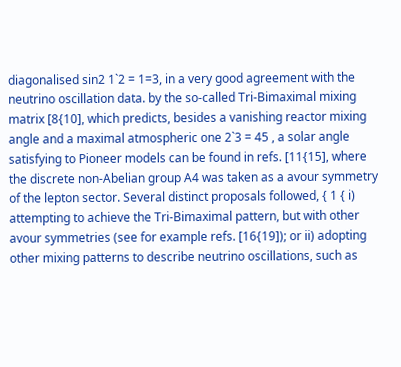diagonalised sin2 1`2 = 1=3, in a very good agreement with the neutrino oscillation data. by the so-called Tri-Bimaximal mixing matrix [8{10], which predicts, besides a vanishing reactor mixing angle and a maximal atmospheric one 2`3 = 45 , a solar angle satisfying to Pioneer models can be found in refs. [11{15], where the discrete non-Abelian group A4 was taken as a avour symmetry of the lepton sector. Several distinct proposals followed, { 1 { i) attempting to achieve the Tri-Bimaximal pattern, but with other avour symmetries (see for example refs. [16{19]); or ii) adopting other mixing patterns to describe neutrino oscillations, such as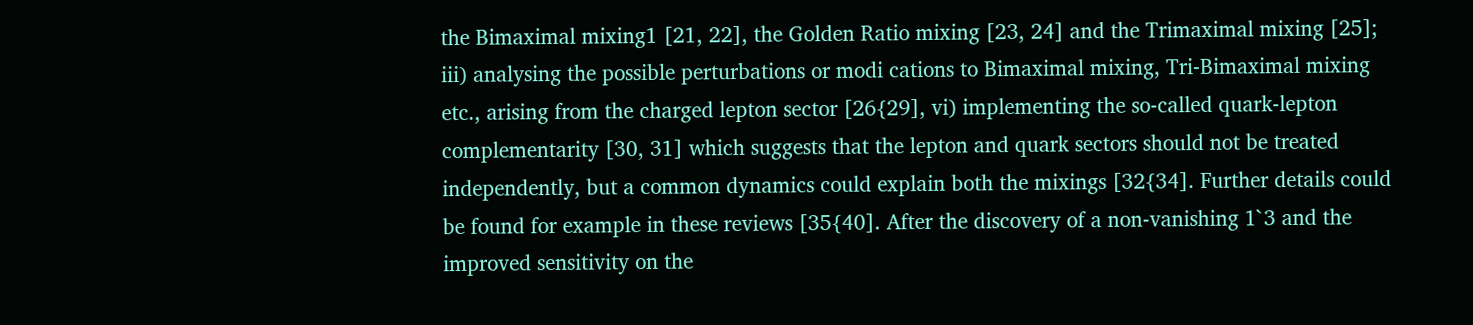the Bimaximal mixing1 [21, 22], the Golden Ratio mixing [23, 24] and the Trimaximal mixing [25]; iii) analysing the possible perturbations or modi cations to Bimaximal mixing, Tri-Bimaximal mixing etc., arising from the charged lepton sector [26{29], vi) implementing the so-called quark-lepton complementarity [30, 31] which suggests that the lepton and quark sectors should not be treated independently, but a common dynamics could explain both the mixings [32{34]. Further details could be found for example in these reviews [35{40]. After the discovery of a non-vanishing 1`3 and the improved sensitivity on the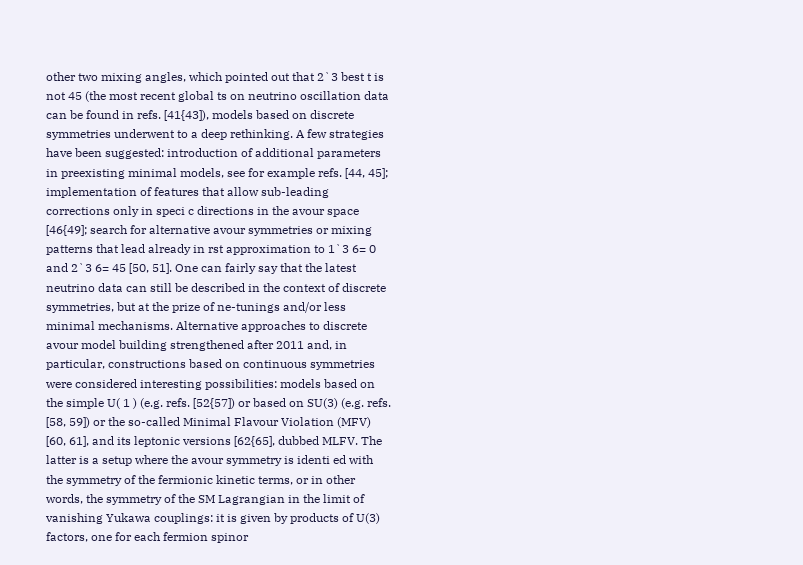other two mixing angles, which pointed out that 2`3 best t is not 45 (the most recent global ts on neutrino oscillation data can be found in refs. [41{43]), models based on discrete symmetries underwent to a deep rethinking. A few strategies have been suggested: introduction of additional parameters in preexisting minimal models, see for example refs. [44, 45]; implementation of features that allow sub-leading corrections only in speci c directions in the avour space [46{49]; search for alternative avour symmetries or mixing patterns that lead already in rst approximation to 1`3 6= 0 and 2`3 6= 45 [50, 51]. One can fairly say that the latest neutrino data can still be described in the context of discrete symmetries, but at the prize of ne-tunings and/or less minimal mechanisms. Alternative approaches to discrete avour model building strengthened after 2011 and, in particular, constructions based on continuous symmetries were considered interesting possibilities: models based on the simple U( 1 ) (e.g. refs. [52{57]) or based on SU(3) (e.g. refs. [58, 59]) or the so-called Minimal Flavour Violation (MFV) [60, 61], and its leptonic versions [62{65], dubbed MLFV. The latter is a setup where the avour symmetry is identi ed with the symmetry of the fermionic kinetic terms, or in other words, the symmetry of the SM Lagrangian in the limit of vanishing Yukawa couplings: it is given by products of U(3) factors, one for each fermion spinor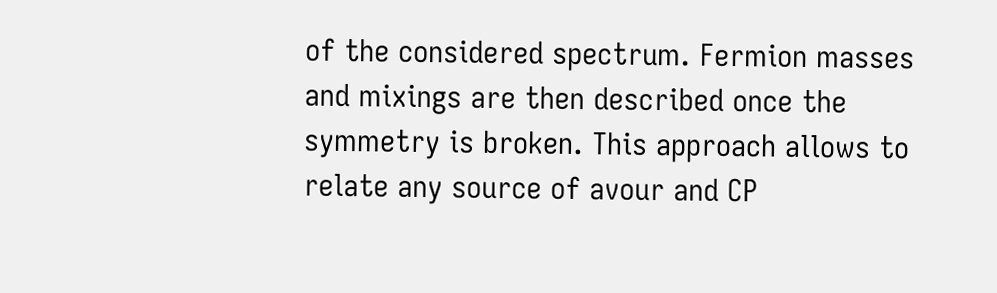of the considered spectrum. Fermion masses and mixings are then described once the symmetry is broken. This approach allows to relate any source of avour and CP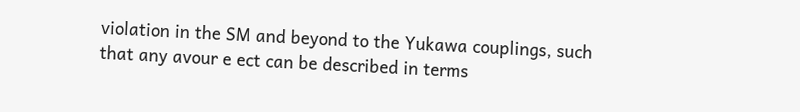violation in the SM and beyond to the Yukawa couplings, such that any avour e ect can be described in terms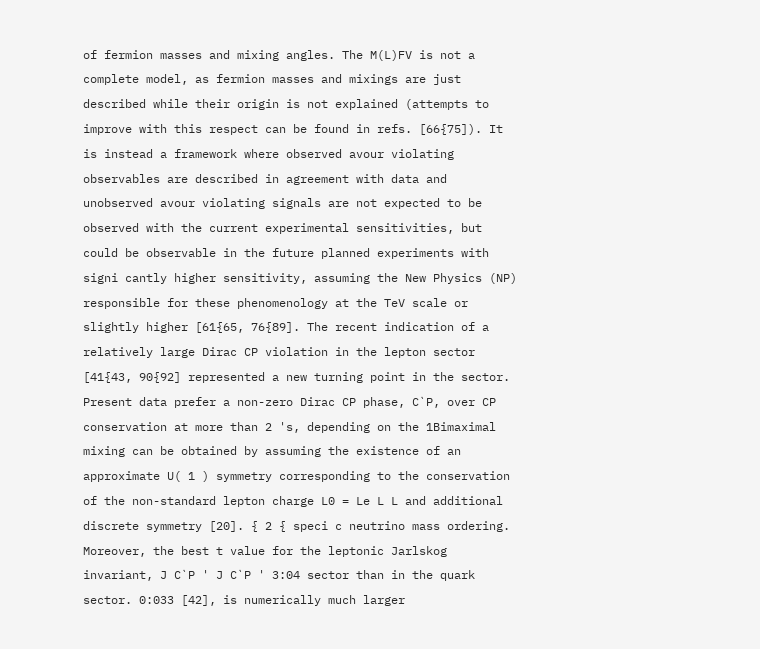of fermion masses and mixing angles. The M(L)FV is not a complete model, as fermion masses and mixings are just described while their origin is not explained (attempts to improve with this respect can be found in refs. [66{75]). It is instead a framework where observed avour violating observables are described in agreement with data and unobserved avour violating signals are not expected to be observed with the current experimental sensitivities, but could be observable in the future planned experiments with signi cantly higher sensitivity, assuming the New Physics (NP) responsible for these phenomenology at the TeV scale or slightly higher [61{65, 76{89]. The recent indication of a relatively large Dirac CP violation in the lepton sector [41{43, 90{92] represented a new turning point in the sector. Present data prefer a non-zero Dirac CP phase, C`P, over CP conservation at more than 2 's, depending on the 1Bimaximal mixing can be obtained by assuming the existence of an approximate U( 1 ) symmetry corresponding to the conservation of the non-standard lepton charge L0 = Le L L and additional discrete symmetry [20]. { 2 { speci c neutrino mass ordering. Moreover, the best t value for the leptonic Jarlskog invariant, J C`P ' J C`P ' 3:04 sector than in the quark sector. 0:033 [42], is numerically much larger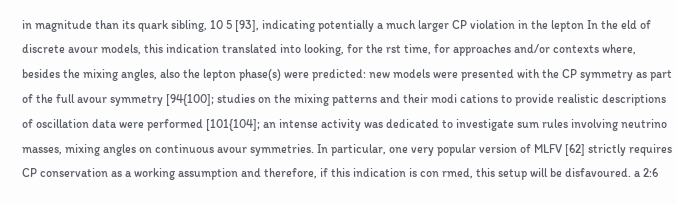in magnitude than its quark sibling, 10 5 [93], indicating potentially a much larger CP violation in the lepton In the eld of discrete avour models, this indication translated into looking, for the rst time, for approaches and/or contexts where, besides the mixing angles, also the lepton phase(s) were predicted: new models were presented with the CP symmetry as part of the full avour symmetry [94{100]; studies on the mixing patterns and their modi cations to provide realistic descriptions of oscillation data were performed [101{104]; an intense activity was dedicated to investigate sum rules involving neutrino masses, mixing angles on continuous avour symmetries. In particular, one very popular version of MLFV [62] strictly requires CP conservation as a working assumption and therefore, if this indication is con rmed, this setup will be disfavoured. a 2:6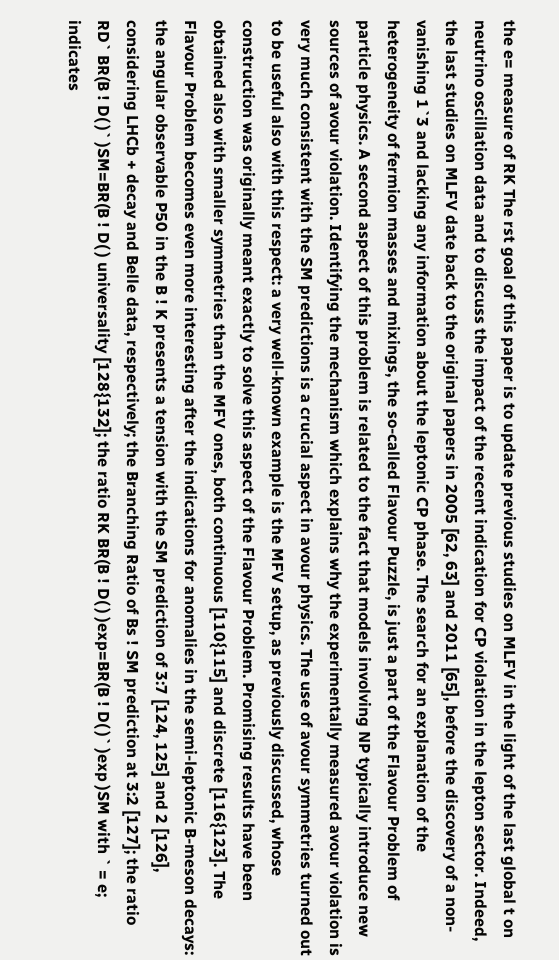the e= measure of RK The rst goal of this paper is to update previous studies on MLFV in the light of the last global t on neutrino oscillation data and to discuss the impact of the recent indication for CP violation in the lepton sector. Indeed, the last studies on MLFV date back to the original papers in 2005 [62, 63] and 2011 [65], before the discovery of a non-vanishing 1`3 and lacking any information about the leptonic CP phase. The search for an explanation of the heterogeneity of fermion masses and mixings, the so-called Flavour Puzzle, is just a part of the Flavour Problem of particle physics. A second aspect of this problem is related to the fact that models involving NP typically introduce new sources of avour violation. Identifying the mechanism which explains why the experimentally measured avour violation is very much consistent with the SM predictions is a crucial aspect in avour physics. The use of avour symmetries turned out to be useful also with this respect: a very well-known example is the MFV setup, as previously discussed, whose construction was originally meant exactly to solve this aspect of the Flavour Problem. Promising results have been obtained also with smaller symmetries than the MFV ones, both continuous [110{115] and discrete [116{123]. The Flavour Problem becomes even more interesting after the indications for anomalies in the semi-leptonic B-meson decays: the angular observable P50 in the B ! K presents a tension with the SM prediction of 3:7 [124, 125] and 2 [126], considering LHCb + decay and Belle data, respectively; the Branching Ratio of Bs ! SM prediction at 3:2 [127]; the ratio RD` BR(B ! D( )` )SM=BR(B ! D( ) universality [128{132]; the ratio RK BR(B ! D( ) )exp=BR(B ! D( )` )exp )SM with ` = e; indicates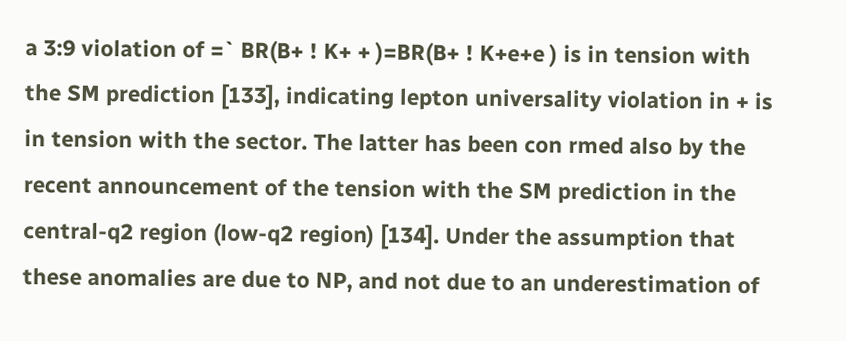a 3:9 violation of =` BR(B+ ! K+ + )=BR(B+ ! K+e+e ) is in tension with the SM prediction [133], indicating lepton universality violation in + is in tension with the sector. The latter has been con rmed also by the recent announcement of the tension with the SM prediction in the central-q2 region (low-q2 region) [134]. Under the assumption that these anomalies are due to NP, and not due to an underestimation of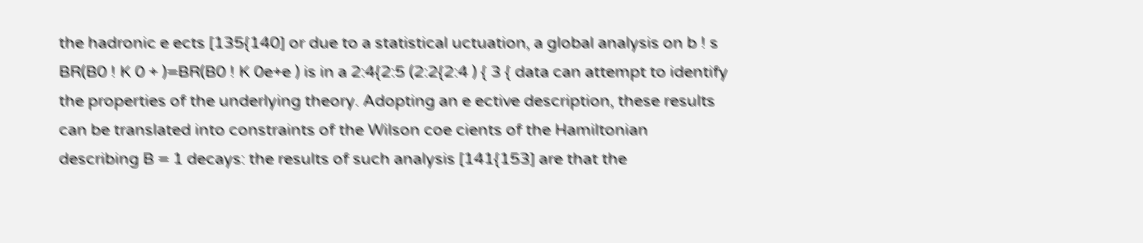the hadronic e ects [135{140] or due to a statistical uctuation, a global analysis on b ! s BR(B0 ! K 0 + )=BR(B0 ! K 0e+e ) is in a 2:4{2:5 (2:2{2:4 ) { 3 { data can attempt to identify the properties of the underlying theory. Adopting an e ective description, these results can be translated into constraints of the Wilson coe cients of the Hamiltonian describing B = 1 decays: the results of such analysis [141{153] are that the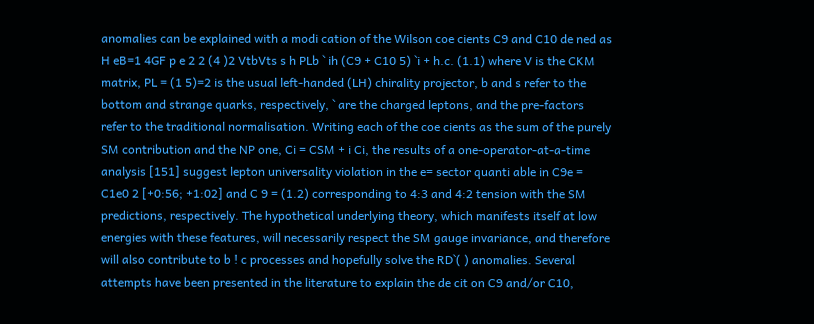anomalies can be explained with a modi cation of the Wilson coe cients C9 and C10 de ned as H eB=1 4GF p e 2 2 (4 )2 VtbVts s h PLb ` ih (C9 + C10 5) `i + h.c. (1.1) where V is the CKM matrix, PL = (1 5)=2 is the usual left-handed (LH) chirality projector, b and s refer to the bottom and strange quarks, respectively, ` are the charged leptons, and the pre-factors refer to the traditional normalisation. Writing each of the coe cients as the sum of the purely SM contribution and the NP one, Ci = CSM + i Ci, the results of a one-operator-at-a-time analysis [151] suggest lepton universality violation in the e= sector quanti able in C9e = C1e0 2 [+0:56; +1:02] and C 9 = (1.2) corresponding to 4:3 and 4:2 tension with the SM predictions, respectively. The hypothetical underlying theory, which manifests itself at low energies with these features, will necessarily respect the SM gauge invariance, and therefore will also contribute to b ! c processes and hopefully solve the RD`( ) anomalies. Several attempts have been presented in the literature to explain the de cit on C9 and/or C10,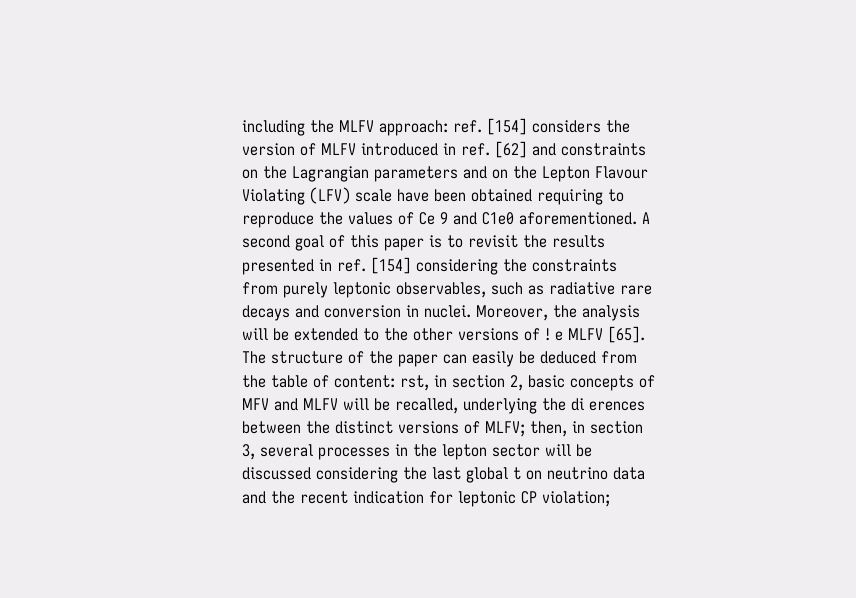including the MLFV approach: ref. [154] considers the version of MLFV introduced in ref. [62] and constraints on the Lagrangian parameters and on the Lepton Flavour Violating (LFV) scale have been obtained requiring to reproduce the values of Ce 9 and C1e0 aforementioned. A second goal of this paper is to revisit the results presented in ref. [154] considering the constraints from purely leptonic observables, such as radiative rare decays and conversion in nuclei. Moreover, the analysis will be extended to the other versions of ! e MLFV [65]. The structure of the paper can easily be deduced from the table of content: rst, in section 2, basic concepts of MFV and MLFV will be recalled, underlying the di erences between the distinct versions of MLFV; then, in section 3, several processes in the lepton sector will be discussed considering the last global t on neutrino data and the recent indication for leptonic CP violation;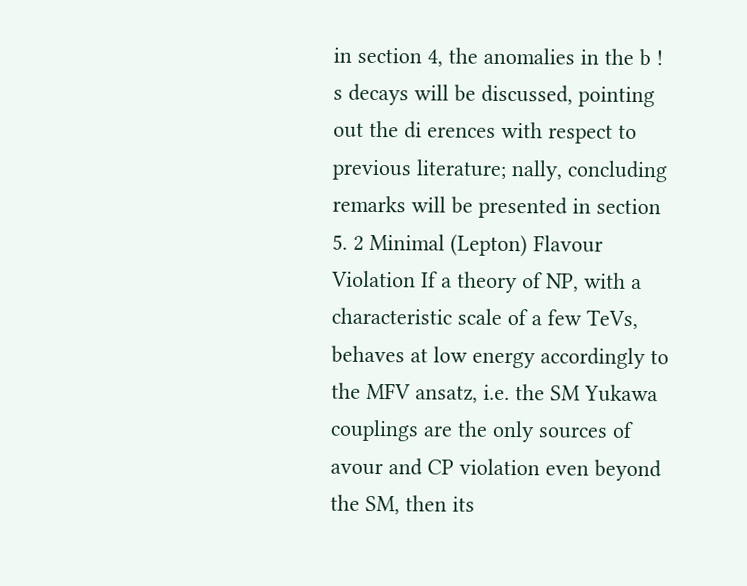in section 4, the anomalies in the b ! s decays will be discussed, pointing out the di erences with respect to previous literature; nally, concluding remarks will be presented in section 5. 2 Minimal (Lepton) Flavour Violation If a theory of NP, with a characteristic scale of a few TeVs, behaves at low energy accordingly to the MFV ansatz, i.e. the SM Yukawa couplings are the only sources of avour and CP violation even beyond the SM, then its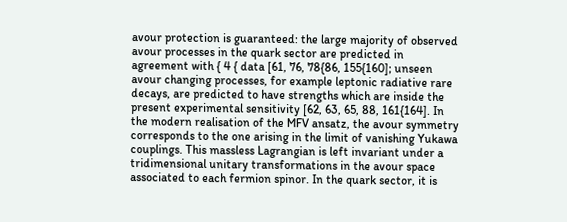avour protection is guaranteed: the large majority of observed avour processes in the quark sector are predicted in agreement with { 4 { data [61, 76, 78{86, 155{160]; unseen avour changing processes, for example leptonic radiative rare decays, are predicted to have strengths which are inside the present experimental sensitivity [62, 63, 65, 88, 161{164]. In the modern realisation of the MFV ansatz, the avour symmetry corresponds to the one arising in the limit of vanishing Yukawa couplings. This massless Lagrangian is left invariant under a tridimensional unitary transformations in the avour space associated to each fermion spinor. In the quark sector, it is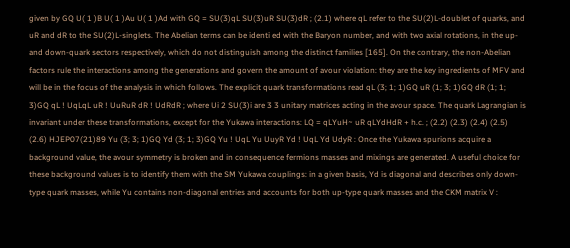given by GQ U( 1 )B U( 1 )Au U( 1 )Ad with GQ = SU(3)qL SU(3)uR SU(3)dR ; (2.1) where qL refer to the SU(2)L-doublet of quarks, and uR and dR to the SU(2)L-singlets. The Abelian terms can be identi ed with the Baryon number, and with two axial rotations, in the up- and down-quark sectors respectively, which do not distinguish among the distinct families [165]. On the contrary, the non-Abelian factors rule the interactions among the generations and govern the amount of avour violation: they are the key ingredients of MFV and will be in the focus of the analysis in which follows. The explicit quark transformations read qL (3; 1; 1)GQ uR (1; 3; 1)GQ dR (1; 1; 3)GQ qL ! UqLqL uR ! UuRuR dR ! UdRdR ; where Ui 2 SU(3)i are 3 3 unitary matrices acting in the avour space. The quark Lagrangian is invariant under these transformations, except for the Yukawa interactions: LQ = qLYuH~ uR qLYdHdR + h.c. ; (2.2) (2.3) (2.4) (2.5) (2.6) HJEP07(21)89 Yu (3; 3; 1)GQ Yd (3; 1; 3)GQ Yu ! UqL Yu UuyR Yd ! UqL Yd UdyR : Once the Yukawa spurions acquire a background value, the avour symmetry is broken and in consequence fermions masses and mixings are generated. A useful choice for these background values is to identify them with the SM Yukawa couplings: in a given basis, Yd is diagonal and describes only down-type quark masses, while Yu contains non-diagonal entries and accounts for both up-type quark masses and the CKM matrix V :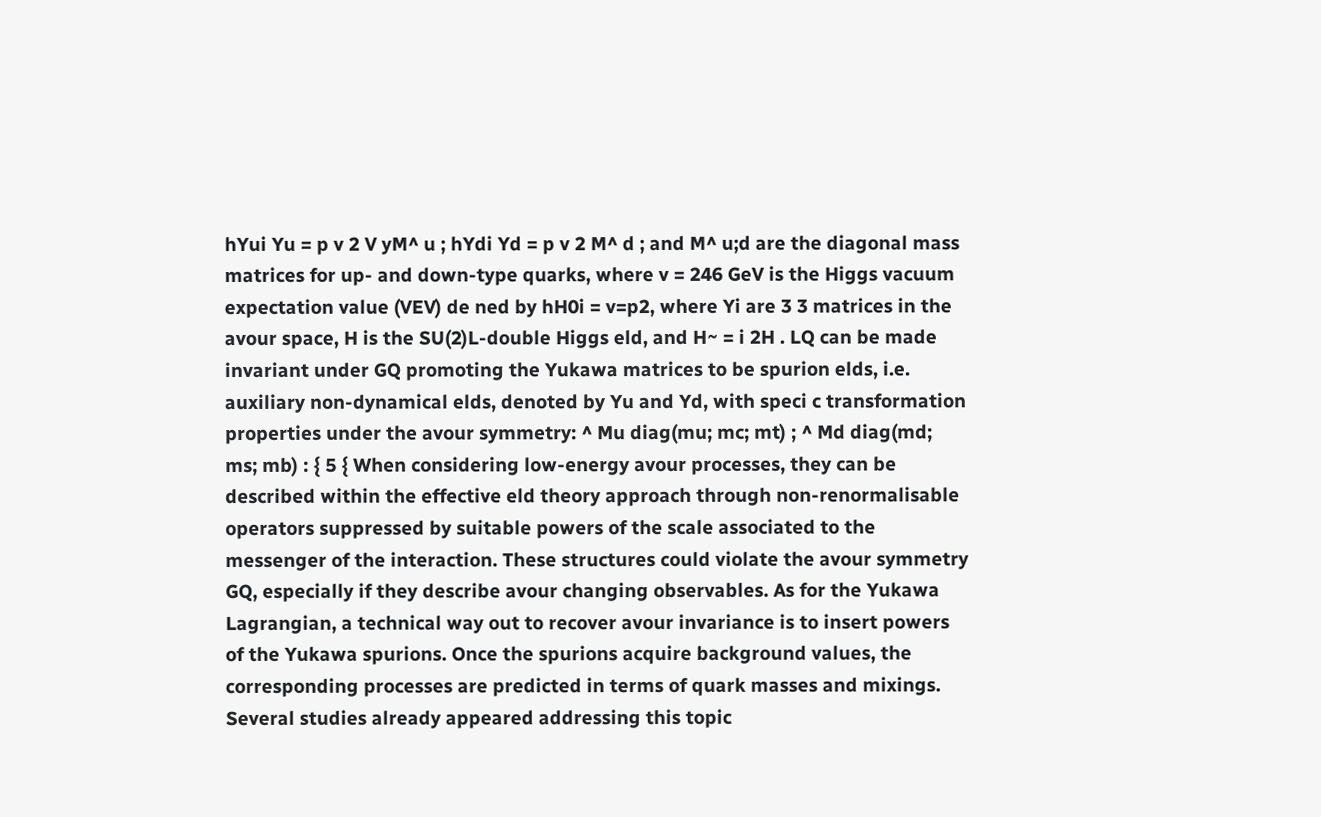hYui Yu = p v 2 V yM^ u ; hYdi Yd = p v 2 M^ d ; and M^ u;d are the diagonal mass matrices for up- and down-type quarks, where v = 246 GeV is the Higgs vacuum expectation value (VEV) de ned by hH0i = v=p2, where Yi are 3 3 matrices in the avour space, H is the SU(2)L-double Higgs eld, and H~ = i 2H . LQ can be made invariant under GQ promoting the Yukawa matrices to be spurion elds, i.e. auxiliary non-dynamical elds, denoted by Yu and Yd, with speci c transformation properties under the avour symmetry: ^ Mu diag(mu; mc; mt) ; ^ Md diag(md; ms; mb) : { 5 { When considering low-energy avour processes, they can be described within the effective eld theory approach through non-renormalisable operators suppressed by suitable powers of the scale associated to the messenger of the interaction. These structures could violate the avour symmetry GQ, especially if they describe avour changing observables. As for the Yukawa Lagrangian, a technical way out to recover avour invariance is to insert powers of the Yukawa spurions. Once the spurions acquire background values, the corresponding processes are predicted in terms of quark masses and mixings. Several studies already appeared addressing this topic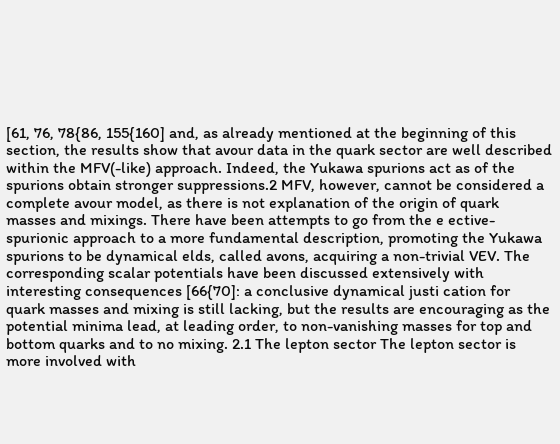[61, 76, 78{86, 155{160] and, as already mentioned at the beginning of this section, the results show that avour data in the quark sector are well described within the MFV(-like) approach. Indeed, the Yukawa spurions act as of the spurions obtain stronger suppressions.2 MFV, however, cannot be considered a complete avour model, as there is not explanation of the origin of quark masses and mixings. There have been attempts to go from the e ective-spurionic approach to a more fundamental description, promoting the Yukawa spurions to be dynamical elds, called avons, acquiring a non-trivial VEV. The corresponding scalar potentials have been discussed extensively with interesting consequences [66{70]: a conclusive dynamical justi cation for quark masses and mixing is still lacking, but the results are encouraging as the potential minima lead, at leading order, to non-vanishing masses for top and bottom quarks and to no mixing. 2.1 The lepton sector The lepton sector is more involved with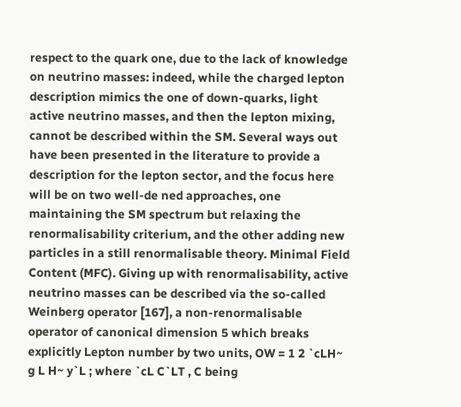respect to the quark one, due to the lack of knowledge on neutrino masses: indeed, while the charged lepton description mimics the one of down-quarks, light active neutrino masses, and then the lepton mixing, cannot be described within the SM. Several ways out have been presented in the literature to provide a description for the lepton sector, and the focus here will be on two well-de ned approaches, one maintaining the SM spectrum but relaxing the renormalisability criterium, and the other adding new particles in a still renormalisable theory. Minimal Field Content (MFC). Giving up with renormalisability, active neutrino masses can be described via the so-called Weinberg operator [167], a non-renormalisable operator of canonical dimension 5 which breaks explicitly Lepton number by two units, OW = 1 2 `cLH~ g L H~ y`L ; where `cL C`LT , C being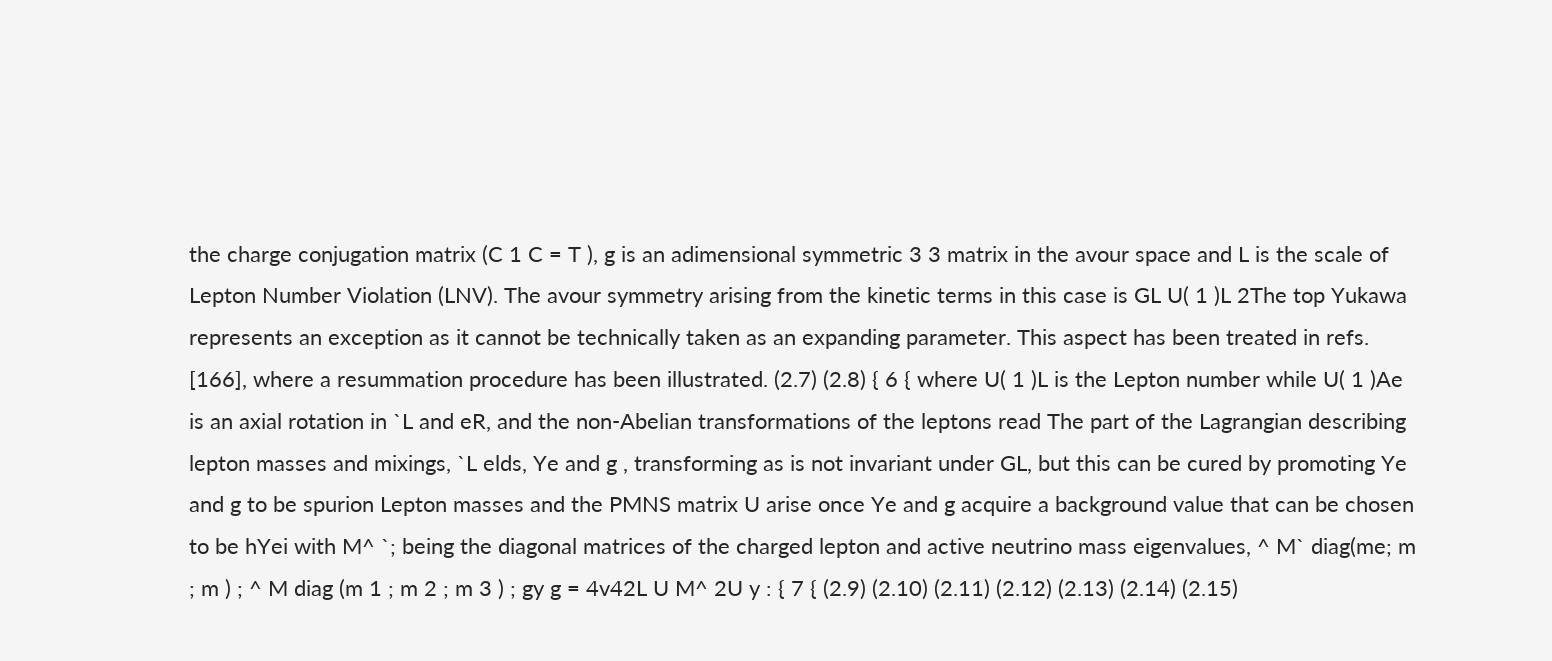the charge conjugation matrix (C 1 C = T ), g is an adimensional symmetric 3 3 matrix in the avour space and L is the scale of Lepton Number Violation (LNV). The avour symmetry arising from the kinetic terms in this case is GL U( 1 )L 2The top Yukawa represents an exception as it cannot be technically taken as an expanding parameter. This aspect has been treated in refs. [166], where a resummation procedure has been illustrated. (2.7) (2.8) { 6 { where U( 1 )L is the Lepton number while U( 1 )Ae is an axial rotation in `L and eR, and the non-Abelian transformations of the leptons read The part of the Lagrangian describing lepton masses and mixings, `L elds, Ye and g , transforming as is not invariant under GL, but this can be cured by promoting Ye and g to be spurion Lepton masses and the PMNS matrix U arise once Ye and g acquire a background value that can be chosen to be hYei with M^ `; being the diagonal matrices of the charged lepton and active neutrino mass eigenvalues, ^ M` diag(me; m ; m ) ; ^ M diag (m 1 ; m 2 ; m 3 ) ; gy g = 4v42L U M^ 2U y : { 7 { (2.9) (2.10) (2.11) (2.12) (2.13) (2.14) (2.15)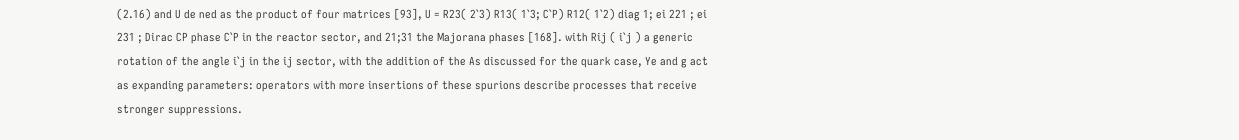(2.16) and U de ned as the product of four matrices [93], U = R23( 2`3) R13( 1`3; C`P) R12( 1`2) diag 1; ei 221 ; ei 231 ; Dirac CP phase C`P in the reactor sector, and 21;31 the Majorana phases [168]. with Rij ( i`j ) a generic rotation of the angle i`j in the ij sector, with the addition of the As discussed for the quark case, Ye and g act as expanding parameters: operators with more insertions of these spurions describe processes that receive stronger suppressions.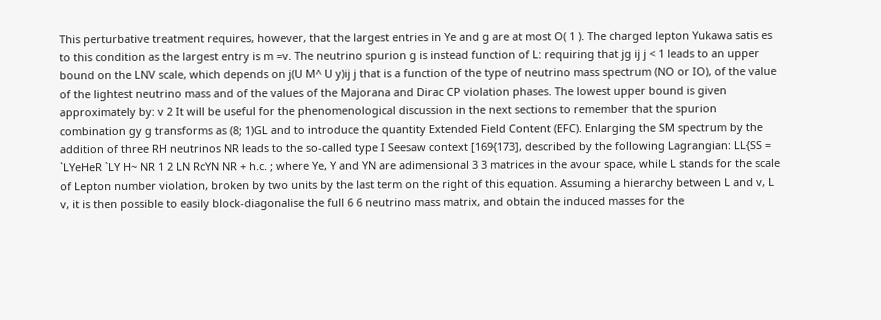This perturbative treatment requires, however, that the largest entries in Ye and g are at most O( 1 ). The charged lepton Yukawa satis es to this condition as the largest entry is m =v. The neutrino spurion g is instead function of L: requiring that jg ij j < 1 leads to an upper bound on the LNV scale, which depends on j(U M^ U y)ij j that is a function of the type of neutrino mass spectrum (NO or IO), of the value of the lightest neutrino mass and of the values of the Majorana and Dirac CP violation phases. The lowest upper bound is given approximately by: v 2 It will be useful for the phenomenological discussion in the next sections to remember that the spurion combination gy g transforms as (8; 1)GL and to introduce the quantity Extended Field Content (EFC). Enlarging the SM spectrum by the addition of three RH neutrinos NR leads to the so-called type I Seesaw context [169{173], described by the following Lagrangian: LL{SS = `LYeHeR `LY H~ NR 1 2 LN RcYN NR + h.c. ; where Ye, Y and YN are adimensional 3 3 matrices in the avour space, while L stands for the scale of Lepton number violation, broken by two units by the last term on the right of this equation. Assuming a hierarchy between L and v, L v, it is then possible to easily block-diagonalise the full 6 6 neutrino mass matrix, and obtain the induced masses for the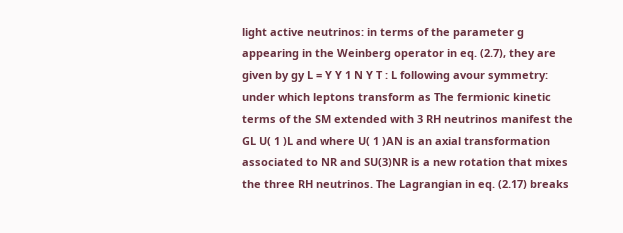light active neutrinos: in terms of the parameter g appearing in the Weinberg operator in eq. (2.7), they are given by gy L = Y Y 1 N Y T : L following avour symmetry: under which leptons transform as The fermionic kinetic terms of the SM extended with 3 RH neutrinos manifest the GL U( 1 )L and where U( 1 )AN is an axial transformation associated to NR and SU(3)NR is a new rotation that mixes the three RH neutrinos. The Lagrangian in eq. (2.17) breaks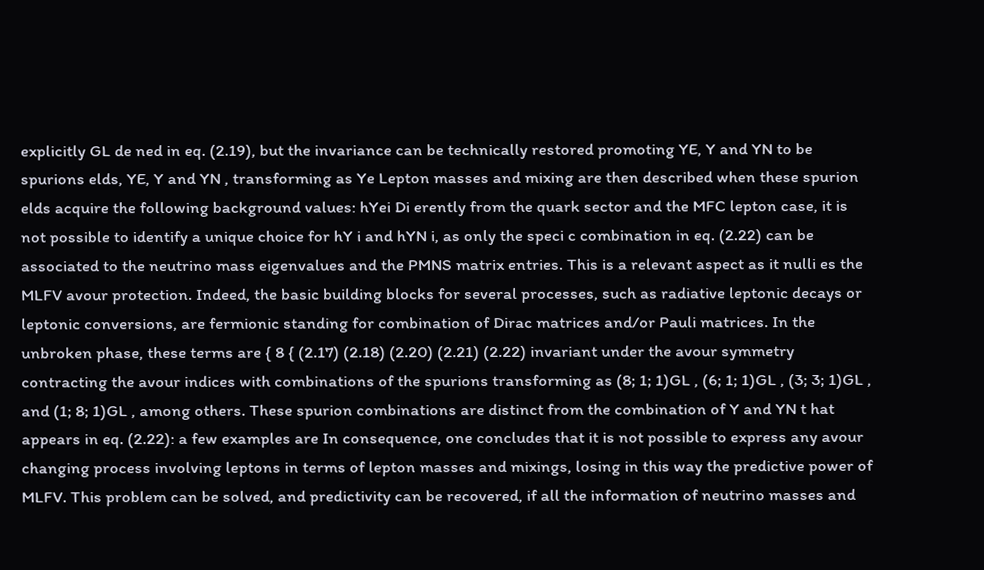explicitly GL de ned in eq. (2.19), but the invariance can be technically restored promoting YE, Y and YN to be spurions elds, YE, Y and YN , transforming as Ye Lepton masses and mixing are then described when these spurion elds acquire the following background values: hYei Di erently from the quark sector and the MFC lepton case, it is not possible to identify a unique choice for hY i and hYN i, as only the speci c combination in eq. (2.22) can be associated to the neutrino mass eigenvalues and the PMNS matrix entries. This is a relevant aspect as it nulli es the MLFV avour protection. Indeed, the basic building blocks for several processes, such as radiative leptonic decays or leptonic conversions, are fermionic standing for combination of Dirac matrices and/or Pauli matrices. In the unbroken phase, these terms are { 8 { (2.17) (2.18) (2.20) (2.21) (2.22) invariant under the avour symmetry contracting the avour indices with combinations of the spurions transforming as (8; 1; 1)GL , (6; 1; 1)GL , (3; 3; 1)GL , and (1; 8; 1)GL , among others. These spurion combinations are distinct from the combination of Y and YN t hat appears in eq. (2.22): a few examples are In consequence, one concludes that it is not possible to express any avour changing process involving leptons in terms of lepton masses and mixings, losing in this way the predictive power of MLFV. This problem can be solved, and predictivity can be recovered, if all the information of neutrino masses and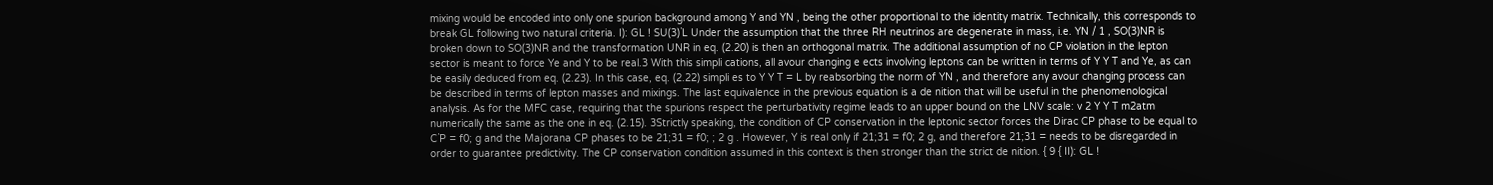mixing would be encoded into only one spurion background among Y and YN , being the other proportional to the identity matrix. Technically, this corresponds to break GL following two natural criteria. I): GL ! SU(3)`L Under the assumption that the three RH neutrinos are degenerate in mass, i.e. YN / 1 , SO(3)NR is broken down to SO(3)NR and the transformation UNR in eq. (2.20) is then an orthogonal matrix. The additional assumption of no CP violation in the lepton sector is meant to force Ye and Y to be real.3 With this simpli cations, all avour changing e ects involving leptons can be written in terms of Y Y T and Ye, as can be easily deduced from eq. (2.23). In this case, eq. (2.22) simpli es to Y Y T = L by reabsorbing the norm of YN , and therefore any avour changing process can be described in terms of lepton masses and mixings. The last equivalence in the previous equation is a de nition that will be useful in the phenomenological analysis. As for the MFC case, requiring that the spurions respect the perturbativity regime leads to an upper bound on the LNV scale: v 2 Y Y T m2atm numerically the same as the one in eq. (2.15). 3Strictly speaking, the condition of CP conservation in the leptonic sector forces the Dirac CP phase to be equal to C`P = f0; g and the Majorana CP phases to be 21;31 = f0; ; 2 g . However, Y is real only if 21;31 = f0; 2 g, and therefore 21;31 = needs to be disregarded in order to guarantee predictivity. The CP conservation condition assumed in this context is then stronger than the strict de nition. { 9 { II): GL !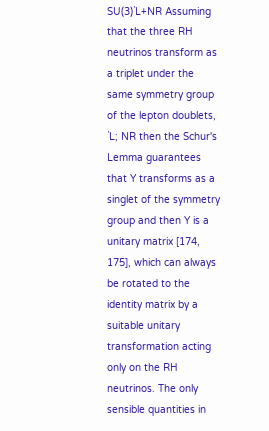SU(3)`L+NR Assuming that the three RH neutrinos transform as a triplet under the same symmetry group of the lepton doublets, `L; NR then the Schur's Lemma guarantees that Y transforms as a singlet of the symmetry group and then Y is a unitary matrix [174, 175], which can always be rotated to the identity matrix by a suitable unitary transformation acting only on the RH neutrinos. The only sensible quantities in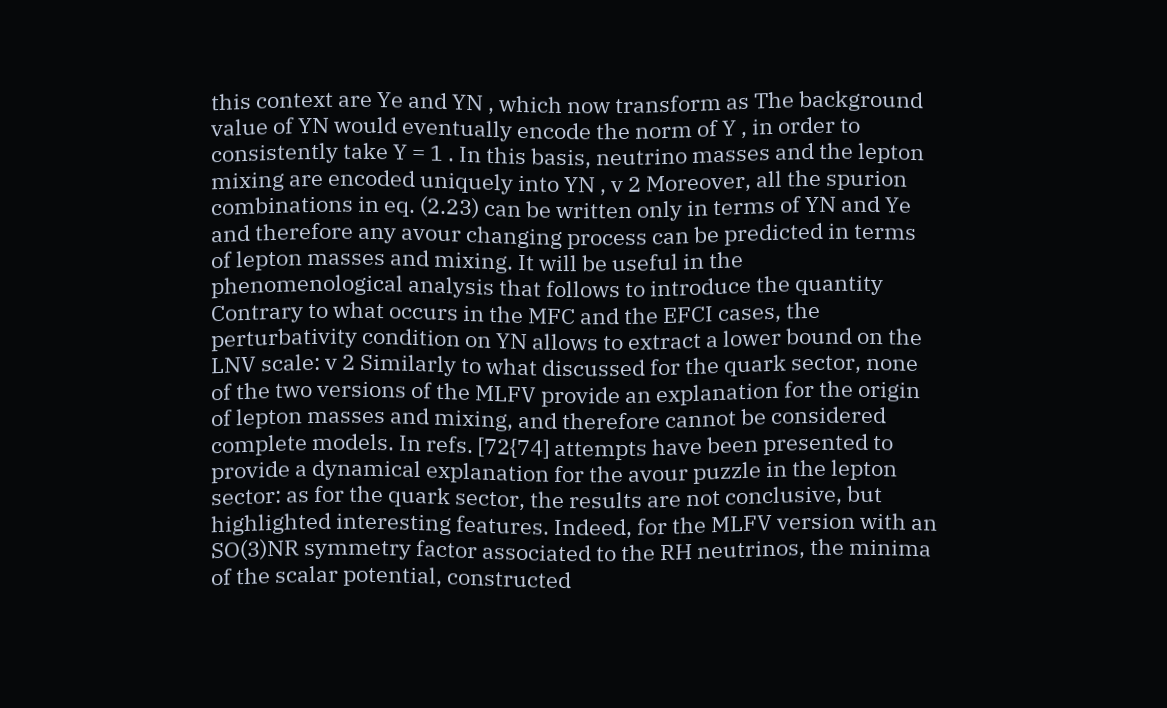this context are Ye and YN , which now transform as The background value of YN would eventually encode the norm of Y , in order to consistently take Y = 1 . In this basis, neutrino masses and the lepton mixing are encoded uniquely into YN , v 2 Moreover, all the spurion combinations in eq. (2.23) can be written only in terms of YN and Ye and therefore any avour changing process can be predicted in terms of lepton masses and mixing. It will be useful in the phenomenological analysis that follows to introduce the quantity Contrary to what occurs in the MFC and the EFCI cases, the perturbativity condition on YN allows to extract a lower bound on the LNV scale: v 2 Similarly to what discussed for the quark sector, none of the two versions of the MLFV provide an explanation for the origin of lepton masses and mixing, and therefore cannot be considered complete models. In refs. [72{74] attempts have been presented to provide a dynamical explanation for the avour puzzle in the lepton sector: as for the quark sector, the results are not conclusive, but highlighted interesting features. Indeed, for the MLFV version with an SO(3)NR symmetry factor associated to the RH neutrinos, the minima of the scalar potential, constructed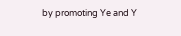by promoting Ye and Y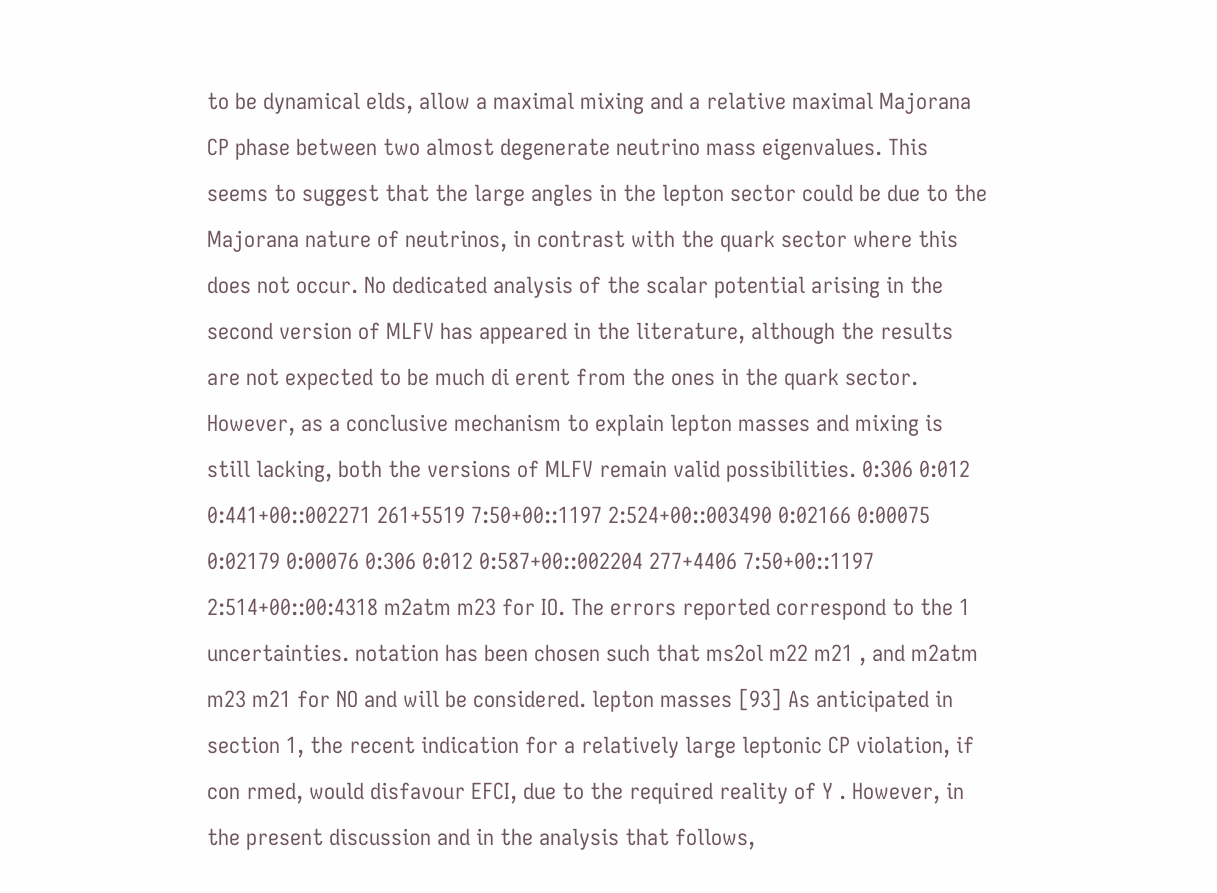to be dynamical elds, allow a maximal mixing and a relative maximal Majorana CP phase between two almost degenerate neutrino mass eigenvalues. This seems to suggest that the large angles in the lepton sector could be due to the Majorana nature of neutrinos, in contrast with the quark sector where this does not occur. No dedicated analysis of the scalar potential arising in the second version of MLFV has appeared in the literature, although the results are not expected to be much di erent from the ones in the quark sector. However, as a conclusive mechanism to explain lepton masses and mixing is still lacking, both the versions of MLFV remain valid possibilities. 0:306 0:012 0:441+00::002271 261+5519 7:50+00::1197 2:524+00::003490 0:02166 0:00075 0:02179 0:00076 0:306 0:012 0:587+00::002204 277+4406 7:50+00::1197 2:514+00::00:4318 m2atm m23 for IO. The errors reported correspond to the 1 uncertainties. notation has been chosen such that ms2ol m22 m21 , and m2atm m23 m21 for NO and will be considered. lepton masses [93] As anticipated in section 1, the recent indication for a relatively large leptonic CP violation, if con rmed, would disfavour EFCI, due to the required reality of Y . However, in the present discussion and in the analysis that follows,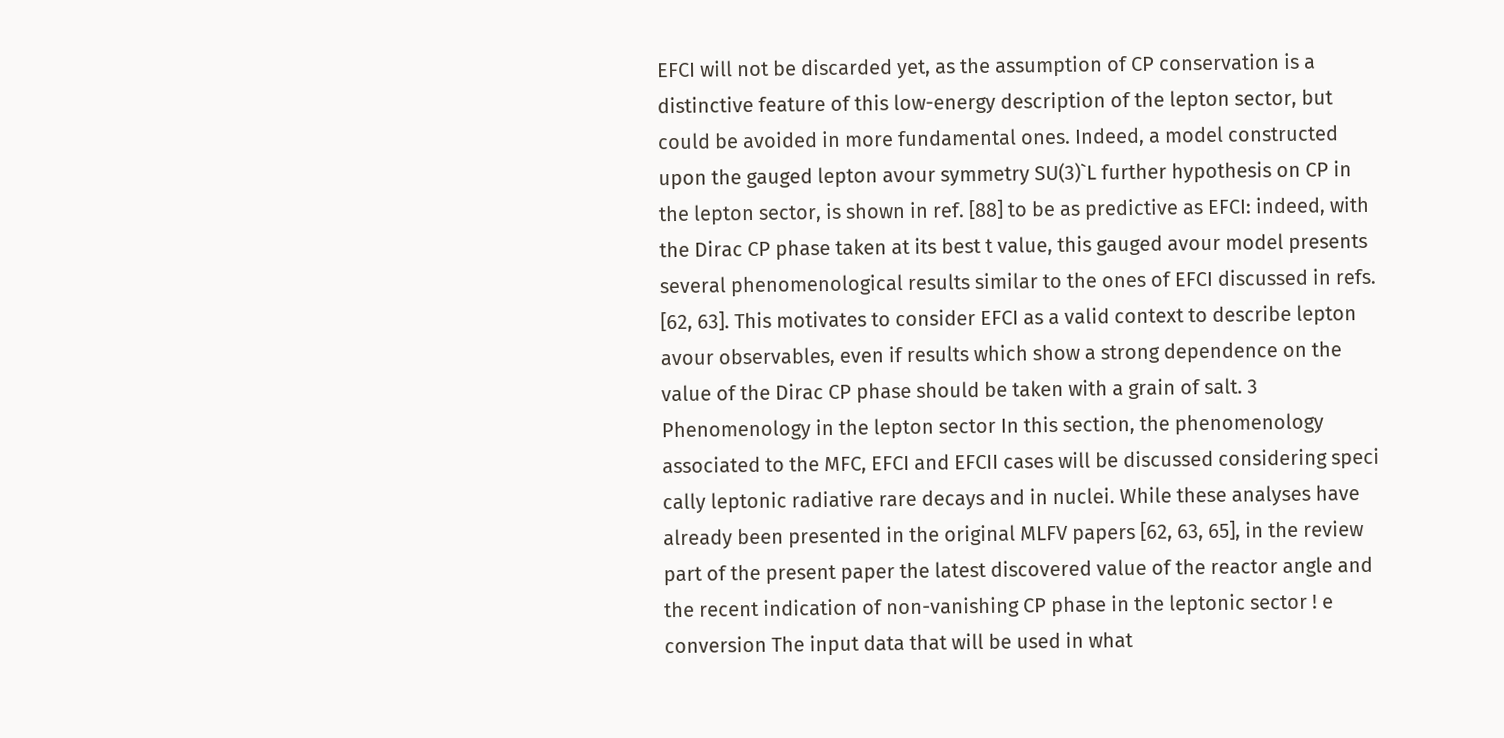EFCI will not be discarded yet, as the assumption of CP conservation is a distinctive feature of this low-energy description of the lepton sector, but could be avoided in more fundamental ones. Indeed, a model constructed upon the gauged lepton avour symmetry SU(3)`L further hypothesis on CP in the lepton sector, is shown in ref. [88] to be as predictive as EFCI: indeed, with the Dirac CP phase taken at its best t value, this gauged avour model presents several phenomenological results similar to the ones of EFCI discussed in refs. [62, 63]. This motivates to consider EFCI as a valid context to describe lepton avour observables, even if results which show a strong dependence on the value of the Dirac CP phase should be taken with a grain of salt. 3 Phenomenology in the lepton sector In this section, the phenomenology associated to the MFC, EFCI and EFCII cases will be discussed considering speci cally leptonic radiative rare decays and in nuclei. While these analyses have already been presented in the original MLFV papers [62, 63, 65], in the review part of the present paper the latest discovered value of the reactor angle and the recent indication of non-vanishing CP phase in the leptonic sector ! e conversion The input data that will be used in what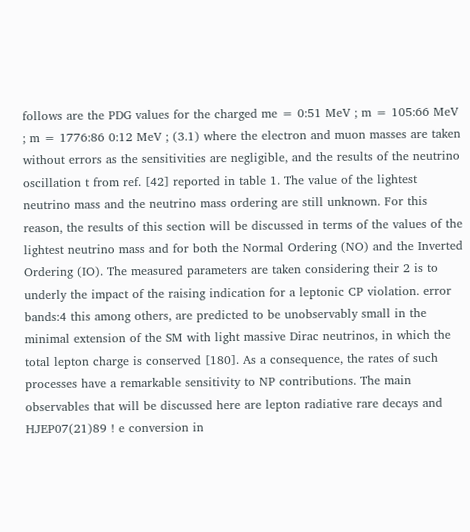follows are the PDG values for the charged me = 0:51 MeV ; m = 105:66 MeV ; m = 1776:86 0:12 MeV ; (3.1) where the electron and muon masses are taken without errors as the sensitivities are negligible, and the results of the neutrino oscillation t from ref. [42] reported in table 1. The value of the lightest neutrino mass and the neutrino mass ordering are still unknown. For this reason, the results of this section will be discussed in terms of the values of the lightest neutrino mass and for both the Normal Ordering (NO) and the Inverted Ordering (IO). The measured parameters are taken considering their 2 is to underly the impact of the raising indication for a leptonic CP violation. error bands:4 this among others, are predicted to be unobservably small in the minimal extension of the SM with light massive Dirac neutrinos, in which the total lepton charge is conserved [180]. As a consequence, the rates of such processes have a remarkable sensitivity to NP contributions. The main observables that will be discussed here are lepton radiative rare decays and HJEP07(21)89 ! e conversion in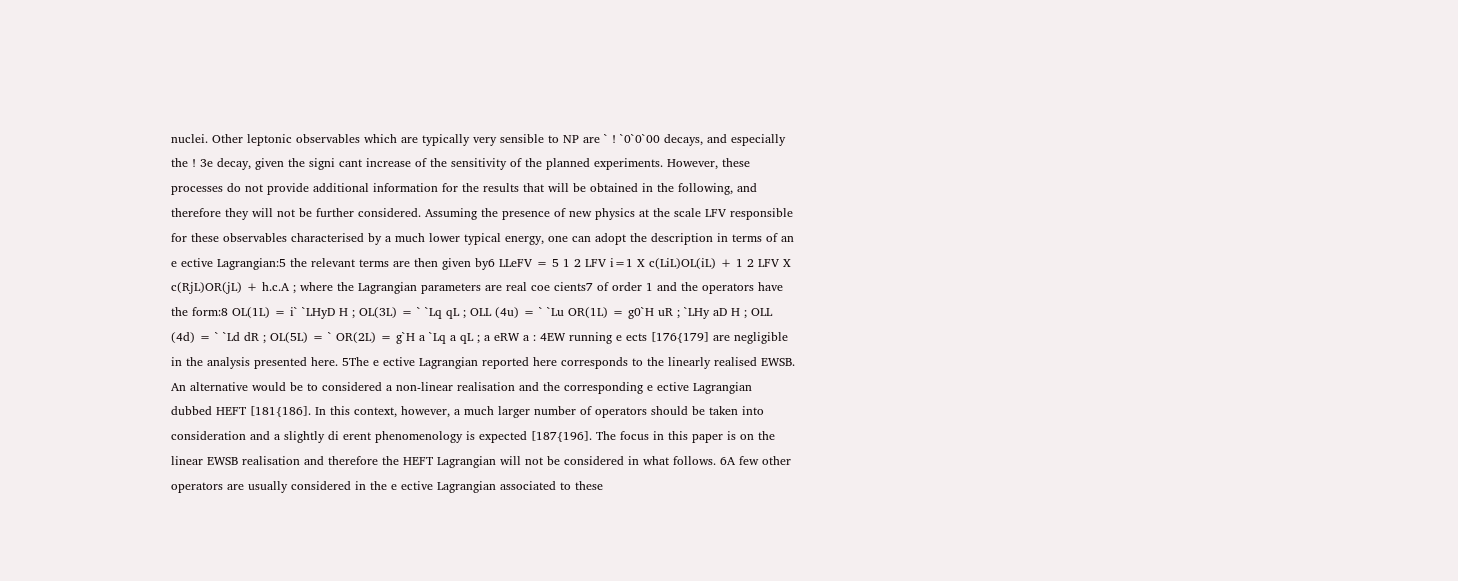nuclei. Other leptonic observables which are typically very sensible to NP are ` ! `0`0`00 decays, and especially the ! 3e decay, given the signi cant increase of the sensitivity of the planned experiments. However, these processes do not provide additional information for the results that will be obtained in the following, and therefore they will not be further considered. Assuming the presence of new physics at the scale LFV responsible for these observables characterised by a much lower typical energy, one can adopt the description in terms of an e ective Lagrangian:5 the relevant terms are then given by6 LLeFV = 5 1 2 LFV i=1 X c(LiL)OL(iL) + 1 2 LFV X c(RjL)OR(jL) + h.c.A ; where the Lagrangian parameters are real coe cients7 of order 1 and the operators have the form:8 OL(1L) = i` `LHyD H ; OL(3L) = ` `Lq qL ; OLL (4u) = ` `Lu OR(1L) = g0`H uR ; `LHy aD H ; OLL (4d) = ` `Ld dR ; OL(5L) = ` OR(2L) = g`H a `Lq a qL ; a eRW a : 4EW running e ects [176{179] are negligible in the analysis presented here. 5The e ective Lagrangian reported here corresponds to the linearly realised EWSB. An alternative would be to considered a non-linear realisation and the corresponding e ective Lagrangian dubbed HEFT [181{186]. In this context, however, a much larger number of operators should be taken into consideration and a slightly di erent phenomenology is expected [187{196]. The focus in this paper is on the linear EWSB realisation and therefore the HEFT Lagrangian will not be considered in what follows. 6A few other operators are usually considered in the e ective Lagrangian associated to these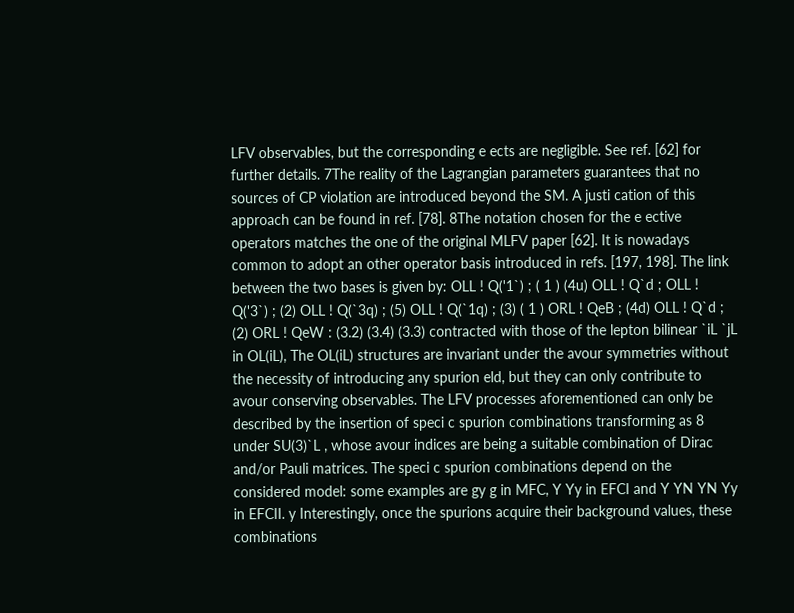LFV observables, but the corresponding e ects are negligible. See ref. [62] for further details. 7The reality of the Lagrangian parameters guarantees that no sources of CP violation are introduced beyond the SM. A justi cation of this approach can be found in ref. [78]. 8The notation chosen for the e ective operators matches the one of the original MLFV paper [62]. It is nowadays common to adopt an other operator basis introduced in refs. [197, 198]. The link between the two bases is given by: OLL ! Q('1`) ; ( 1 ) (4u) OLL ! Q`d ; OLL ! Q('3`) ; (2) OLL ! Q(`3q) ; (5) OLL ! Q(`1q) ; (3) ( 1 ) ORL ! QeB ; (4d) OLL ! Q`d ; (2) ORL ! QeW : (3.2) (3.4) (3.3) contracted with those of the lepton bilinear `iL `jL in OL(iL), The OL(iL) structures are invariant under the avour symmetries without the necessity of introducing any spurion eld, but they can only contribute to avour conserving observables. The LFV processes aforementioned can only be described by the insertion of speci c spurion combinations transforming as 8 under SU(3)`L , whose avour indices are being a suitable combination of Dirac and/or Pauli matrices. The speci c spurion combinations depend on the considered model: some examples are gy g in MFC, Y Yy in EFCI and Y YN YN Yy in EFCII. y Interestingly, once the spurions acquire their background values, these combinations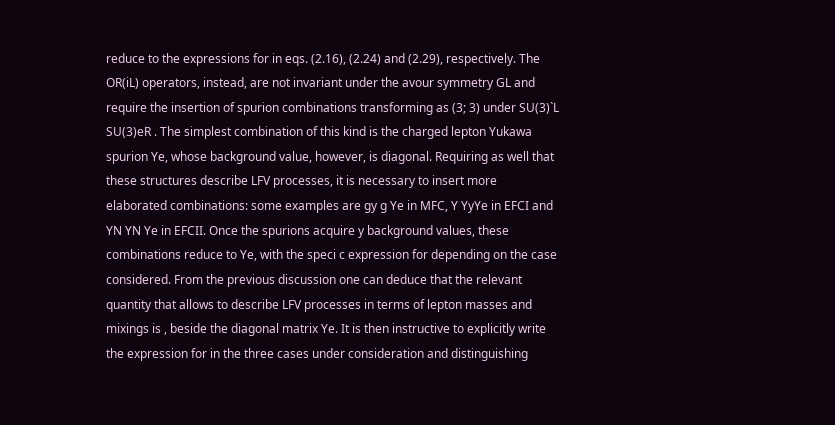reduce to the expressions for in eqs. (2.16), (2.24) and (2.29), respectively. The OR(iL) operators, instead, are not invariant under the avour symmetry GL and require the insertion of spurion combinations transforming as (3; 3) under SU(3)`L SU(3)eR . The simplest combination of this kind is the charged lepton Yukawa spurion Ye, whose background value, however, is diagonal. Requiring as well that these structures describe LFV processes, it is necessary to insert more elaborated combinations: some examples are gy g Ye in MFC, Y YyYe in EFCI and YN YN Ye in EFCII. Once the spurions acquire y background values, these combinations reduce to Ye, with the speci c expression for depending on the case considered. From the previous discussion one can deduce that the relevant quantity that allows to describe LFV processes in terms of lepton masses and mixings is , beside the diagonal matrix Ye. It is then instructive to explicitly write the expression for in the three cases under consideration and distinguishing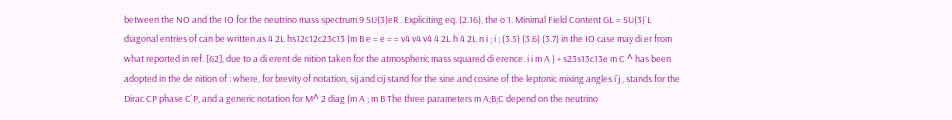between the NO and the IO for the neutrino mass spectrum.9 SU(3)eR . Expliciting eq. (2.16), the o 1. Minimal Field Content GL = SU(3)`L diagonal entries of can be written as 4 2L hs12c12c23c13 (m B e = e = = v4 v4 v4 4 2L h 4 2L n i ; i ; (3.5) (3.6) (3.7) in the IO case may di er from what reported in ref. [62], due to a di erent de nition taken for the atmospheric mass squared di erence. i i m A ) + s23s13c13e m C ^ has been adopted in the de nition of : where, for brevity of notation, sij and cij stand for the sine and cosine of the leptonic mixing angles i`j , stands for the Dirac CP phase C`P, and a generic notation for M^ 2 diag (m A ; m B The three parameters m A;B;C depend on the neutrino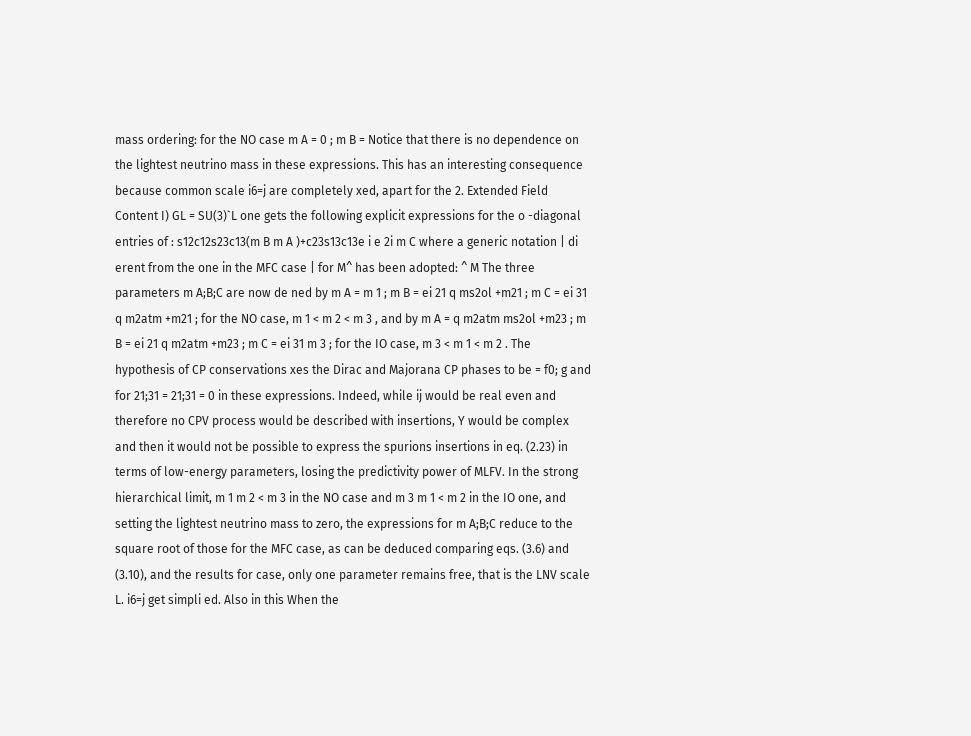mass ordering: for the NO case m A = 0 ; m B = Notice that there is no dependence on the lightest neutrino mass in these expressions. This has an interesting consequence because common scale i6=j are completely xed, apart for the 2. Extended Field Content I) GL = SU(3)`L one gets the following explicit expressions for the o -diagonal entries of : s12c12s23c13(m B m A )+c23s13c13e i e 2i m C where a generic notation | di erent from the one in the MFC case | for M^ has been adopted: ^ M The three parameters m A;B;C are now de ned by m A = m 1 ; m B = ei 21 q ms2ol +m21 ; m C = ei 31 q m2atm +m21 ; for the NO case, m 1 < m 2 < m 3 , and by m A = q m2atm ms2ol +m23 ; m B = ei 21 q m2atm +m23 ; m C = ei 31 m 3 ; for the IO case, m 3 < m 1 < m 2 . The hypothesis of CP conservations xes the Dirac and Majorana CP phases to be = f0; g and for 21;31 = 21;31 = 0 in these expressions. Indeed, while ij would be real even and therefore no CPV process would be described with insertions, Y would be complex and then it would not be possible to express the spurions insertions in eq. (2.23) in terms of low-energy parameters, losing the predictivity power of MLFV. In the strong hierarchical limit, m 1 m 2 < m 3 in the NO case and m 3 m 1 < m 2 in the IO one, and setting the lightest neutrino mass to zero, the expressions for m A;B;C reduce to the square root of those for the MFC case, as can be deduced comparing eqs. (3.6) and (3.10), and the results for case, only one parameter remains free, that is the LNV scale L. i6=j get simpli ed. Also in this When the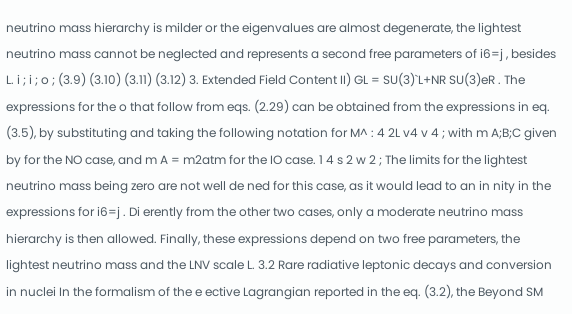neutrino mass hierarchy is milder or the eigenvalues are almost degenerate, the lightest neutrino mass cannot be neglected and represents a second free parameters of i6=j , besides L. i ; i ; o ; (3.9) (3.10) (3.11) (3.12) 3. Extended Field Content II) GL = SU(3)`L+NR SU(3)eR . The expressions for the o that follow from eqs. (2.29) can be obtained from the expressions in eq. (3.5), by substituting and taking the following notation for M^ : 4 2L v4 v 4 ; with m A;B;C given by for the NO case, and m A = m2atm for the IO case. 1 4 s 2 w 2 ; The limits for the lightest neutrino mass being zero are not well de ned for this case, as it would lead to an in nity in the expressions for i6=j . Di erently from the other two cases, only a moderate neutrino mass hierarchy is then allowed. Finally, these expressions depend on two free parameters, the lightest neutrino mass and the LNV scale L. 3.2 Rare radiative leptonic decays and conversion in nuclei In the formalism of the e ective Lagrangian reported in the eq. (3.2), the Beyond SM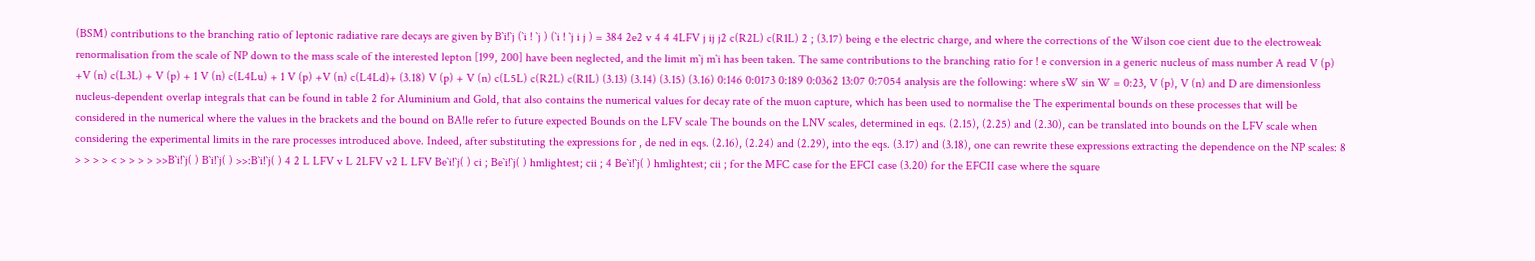(BSM) contributions to the branching ratio of leptonic radiative rare decays are given by B`i!`j (`i ! `j ) (`i ! `j i j ) = 384 2e2 v 4 4 4LFV j ij j2 c(R2L) c(R1L) 2 ; (3.17) being e the electric charge, and where the corrections of the Wilson coe cient due to the electroweak renormalisation from the scale of NP down to the mass scale of the interested lepton [199, 200] have been neglected, and the limit m`j m`i has been taken. The same contributions to the branching ratio for ! e conversion in a generic nucleus of mass number A read V (p) +V (n) c(L3L) + V (p) + 1 V (n) c(L4Lu) + 1 V (p) +V (n) c(L4Ld)+ (3.18) V (p) + V (n) c(L5L) c(R2L) c(R1L) (3.13) (3.14) (3.15) (3.16) 0:146 0:0173 0:189 0:0362 13:07 0:7054 analysis are the following: where sW sin W = 0:23, V (p), V (n) and D are dimensionless nucleus-dependent overlap integrals that can be found in table 2 for Aluminium and Gold, that also contains the numerical values for decay rate of the muon capture, which has been used to normalise the The experimental bounds on these processes that will be considered in the numerical where the values in the brackets and the bound on BA!le refer to future expected Bounds on the LFV scale The bounds on the LNV scales, determined in eqs. (2.15), (2.25) and (2.30), can be translated into bounds on the LFV scale when considering the experimental limits in the rare processes introduced above. Indeed, after substituting the expressions for , de ned in eqs. (2.16), (2.24) and (2.29), into the eqs. (3.17) and (3.18), one can rewrite these expressions extracting the dependence on the NP scales: 8 > > > > < > > > > >>B`i!`j( ) B`i!`j( ) >>:B`i!`j( ) 4 2 L LFV v L 2LFV v2 L LFV Be`i!`j( ) ci ; Be`i!`j( ) hmlightest; cii ; 4 Be`i!`j( ) hmlightest; cii ; for the MFC case for the EFCI case (3.20) for the EFCII case where the square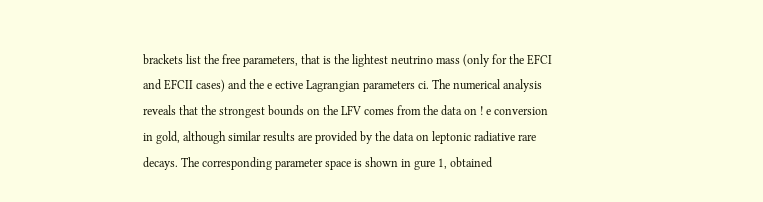brackets list the free parameters, that is the lightest neutrino mass (only for the EFCI and EFCII cases) and the e ective Lagrangian parameters ci. The numerical analysis reveals that the strongest bounds on the LFV comes from the data on ! e conversion in gold, although similar results are provided by the data on leptonic radiative rare decays. The corresponding parameter space is shown in gure 1, obtained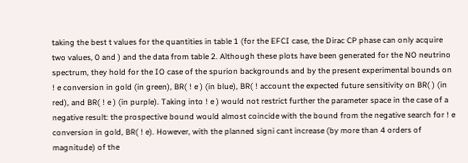taking the best t values for the quantities in table 1 (for the EFCI case, the Dirac CP phase can only acquire two values, 0 and ) and the data from table 2. Although these plots have been generated for the NO neutrino spectrum, they hold for the IO case of the spurion backgrounds and by the present experimental bounds on ! e conversion in gold (in green), BR( ! e ) (in blue), BR( ! account the expected future sensitivity on BR( ) (in red), and BR( ! e ) (in purple). Taking into ! e ) would not restrict further the parameter space in the case of a negative result: the prospective bound would almost coincide with the bound from the negative search for ! e conversion in gold, BR( ! e). However, with the planned signi cant increase (by more than 4 orders of magnitude) of the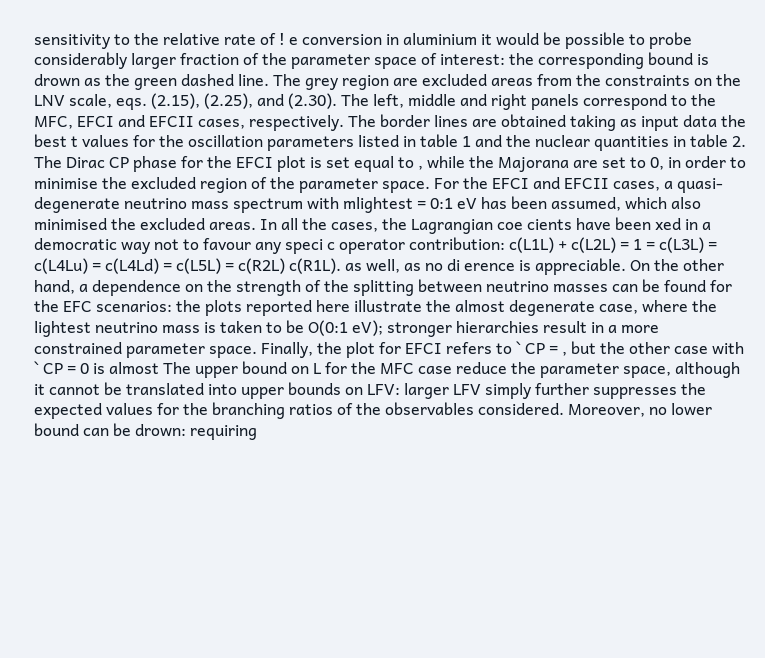sensitivity to the relative rate of ! e conversion in aluminium it would be possible to probe considerably larger fraction of the parameter space of interest: the corresponding bound is drown as the green dashed line. The grey region are excluded areas from the constraints on the LNV scale, eqs. (2.15), (2.25), and (2.30). The left, middle and right panels correspond to the MFC, EFCI and EFCII cases, respectively. The border lines are obtained taking as input data the best t values for the oscillation parameters listed in table 1 and the nuclear quantities in table 2. The Dirac CP phase for the EFCI plot is set equal to , while the Majorana are set to 0, in order to minimise the excluded region of the parameter space. For the EFCI and EFCII cases, a quasi-degenerate neutrino mass spectrum with mlightest = 0:1 eV has been assumed, which also minimised the excluded areas. In all the cases, the Lagrangian coe cients have been xed in a democratic way not to favour any speci c operator contribution: c(L1L) + c(L2L) = 1 = c(L3L) = c(L4Lu) = c(L4Ld) = c(L5L) = c(R2L) c(R1L). as well, as no di erence is appreciable. On the other hand, a dependence on the strength of the splitting between neutrino masses can be found for the EFC scenarios: the plots reported here illustrate the almost degenerate case, where the lightest neutrino mass is taken to be O(0:1 eV); stronger hierarchies result in a more constrained parameter space. Finally, the plot for EFCI refers to ` CP = , but the other case with ` CP = 0 is almost The upper bound on L for the MFC case reduce the parameter space, although it cannot be translated into upper bounds on LFV: larger LFV simply further suppresses the expected values for the branching ratios of the observables considered. Moreover, no lower bound can be drown: requiring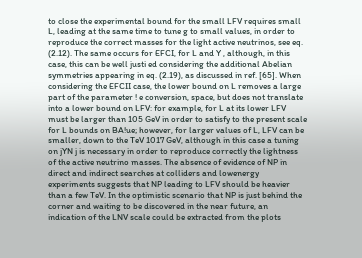to close the experimental bound for the small LFV requires small L, leading at the same time to tune g to small values, in order to reproduce the correct masses for the light active neutrinos, see eq. (2.12). The same occurs for EFCI, for L and Y , although, in this case, this can be well justi ed considering the additional Abelian symmetries appearing in eq. (2.19), as discussed in ref. [65]. When considering the EFCII case, the lower bound on L removes a large part of the parameter ! e conversion, space, but does not translate into a lower bound on LFV: for example, for L at its lower LFV must be larger than 105 GeV in order to satisfy to the present scale for L bounds on BA!ue; however, for larger values of L, LFV can be smaller, down to the TeV 1017 GeV, although in this case a tuning on jYN j is necessary in order to reproduce correctly the lightness of the active neutrino masses. The absence of evidence of NP in direct and indirect searches at colliders and lowenergy experiments suggests that NP leading to LFV should be heavier than a few TeV. In the optimistic scenario that NP is just behind the corner and waiting to be discovered in the near future, an indication of the LNV scale could be extracted from the plots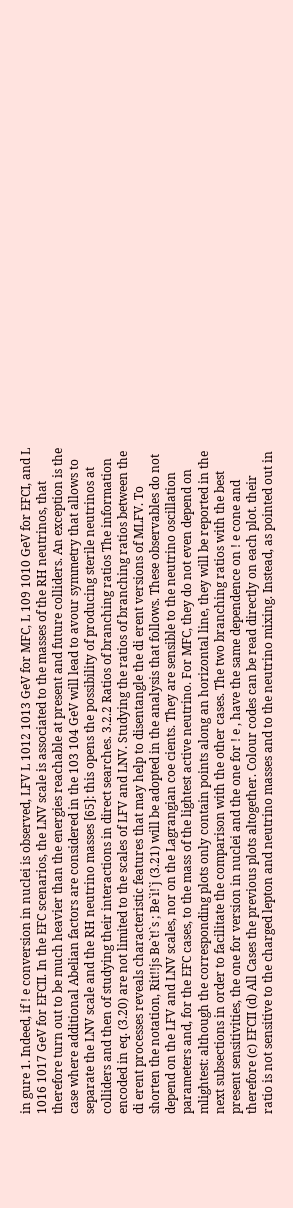in gure 1. Indeed, if ! e conversion in nuclei is observed, LFV L 1012 1013 GeV for MFC, L 109 1010 GeV for EFCI, and L 1016 1017 GeV for EFCII. In the EFC scenarios, the LNV scale is associated to the masses of the RH neutrinos, that therefore turn out to be much heavier than the energies reachable at present and future colliders. An exception is the case where additional Abelian factors are considered in the 103 104 GeV will lead to avour symmetry that allows to separate the LNV scale and the RH neutrino masses [65]: this opens the possibility of producing sterile neutrinos at colliders and then of studying their interactions in direct searches. 3.2.2 Ratios of branching ratios The information encoded in eq. (3.20) are not limited to the scales of LFV and LNV. Studying the ratios of branching ratios between the di erent processes reveals characteristic features that may help to disentangle the di erent versions of MLFV. To shorten the notation, Rit!!js Be`t!`s ; Be`i!`j (3.21) will be adopted in the analysis that follows. These observables do not depend on the LFV and LNV scales, nor on the Lagrangian coe cients. They are sensible to the neutrino oscillation parameters and, for the EFC cases, to the mass of the lightest active neutrino. For MFC, they do not even depend on mlightest: although the corresponding plots only contain points along an horizontal line, they will be reported in the next subsections in order to facilitate the comparison with the other cases. The two branching ratios with the best present sensitivities, the one for version in nuclei and the one for ! e , have the same dependence on ! e cone and therefore (c) EFCII (d) All Cases the previous plots altogether. Colour codes can be read directly on each plot. their ratio is not sensitive to the charged lepton and neutrino masses and to the neutrino mixing. Instead, as pointed out in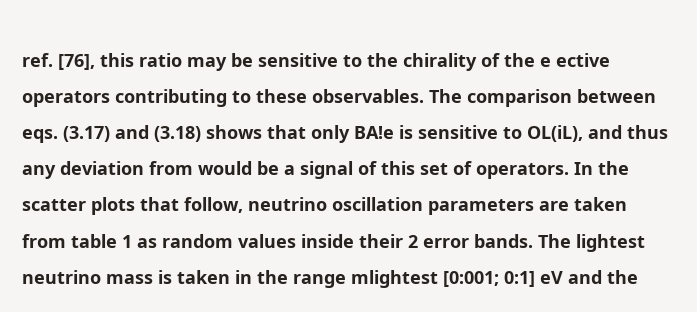ref. [76], this ratio may be sensitive to the chirality of the e ective operators contributing to these observables. The comparison between eqs. (3.17) and (3.18) shows that only BA!e is sensitive to OL(iL), and thus any deviation from would be a signal of this set of operators. In the scatter plots that follow, neutrino oscillation parameters are taken from table 1 as random values inside their 2 error bands. The lightest neutrino mass is taken in the range mlightest [0:001; 0:1] eV and the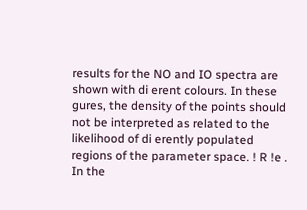results for the NO and IO spectra are shown with di erent colours. In these gures, the density of the points should not be interpreted as related to the likelihood of di erently populated regions of the parameter space. ! R !e . In the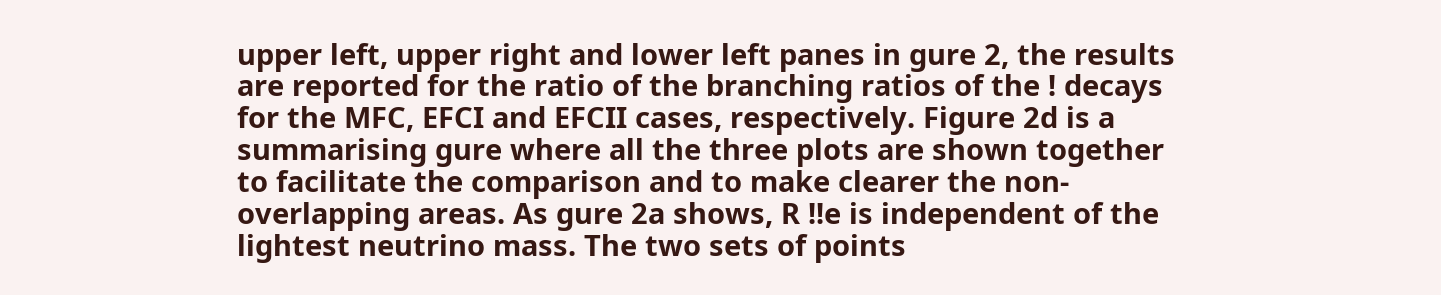upper left, upper right and lower left panes in gure 2, the results are reported for the ratio of the branching ratios of the ! decays for the MFC, EFCI and EFCII cases, respectively. Figure 2d is a summarising gure where all the three plots are shown together to facilitate the comparison and to make clearer the non-overlapping areas. As gure 2a shows, R !!e is independent of the lightest neutrino mass. The two sets of points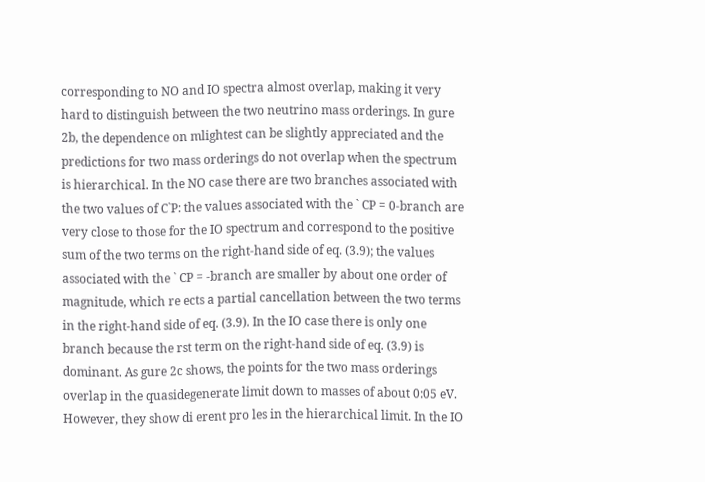corresponding to NO and IO spectra almost overlap, making it very hard to distinguish between the two neutrino mass orderings. In gure 2b, the dependence on mlightest can be slightly appreciated and the predictions for two mass orderings do not overlap when the spectrum is hierarchical. In the NO case there are two branches associated with the two values of C`P: the values associated with the ` CP = 0-branch are very close to those for the IO spectrum and correspond to the positive sum of the two terms on the right-hand side of eq. (3.9); the values associated with the ` CP = -branch are smaller by about one order of magnitude, which re ects a partial cancellation between the two terms in the right-hand side of eq. (3.9). In the IO case there is only one branch because the rst term on the right-hand side of eq. (3.9) is dominant. As gure 2c shows, the points for the two mass orderings overlap in the quasidegenerate limit down to masses of about 0:05 eV. However, they show di erent pro les in the hierarchical limit. In the IO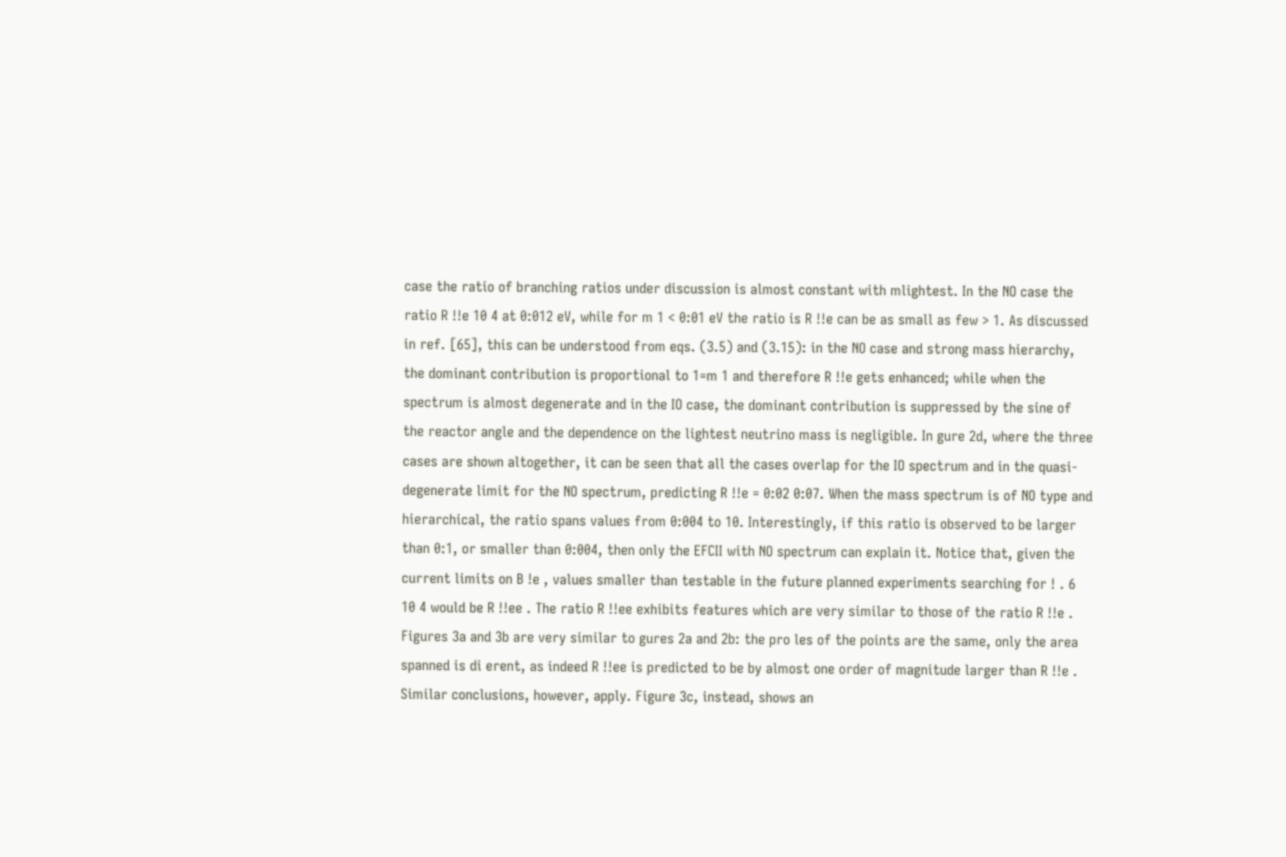case the ratio of branching ratios under discussion is almost constant with mlightest. In the NO case the ratio R !!e 10 4 at 0:012 eV, while for m 1 < 0:01 eV the ratio is R !!e can be as small as few > 1. As discussed in ref. [65], this can be understood from eqs. (3.5) and (3.15): in the NO case and strong mass hierarchy, the dominant contribution is proportional to 1=m 1 and therefore R !!e gets enhanced; while when the spectrum is almost degenerate and in the IO case, the dominant contribution is suppressed by the sine of the reactor angle and the dependence on the lightest neutrino mass is negligible. In gure 2d, where the three cases are shown altogether, it can be seen that all the cases overlap for the IO spectrum and in the quasi-degenerate limit for the NO spectrum, predicting R !!e = 0:02 0:07. When the mass spectrum is of NO type and hierarchical, the ratio spans values from 0:004 to 10. Interestingly, if this ratio is observed to be larger than 0:1, or smaller than 0:004, then only the EFCII with NO spectrum can explain it. Notice that, given the current limits on B !e , values smaller than testable in the future planned experiments searching for ! . 6 10 4 would be R !!ee . The ratio R !!ee exhibits features which are very similar to those of the ratio R !!e . Figures 3a and 3b are very similar to gures 2a and 2b: the pro les of the points are the same, only the area spanned is di erent, as indeed R !!ee is predicted to be by almost one order of magnitude larger than R !!e . Similar conclusions, however, apply. Figure 3c, instead, shows an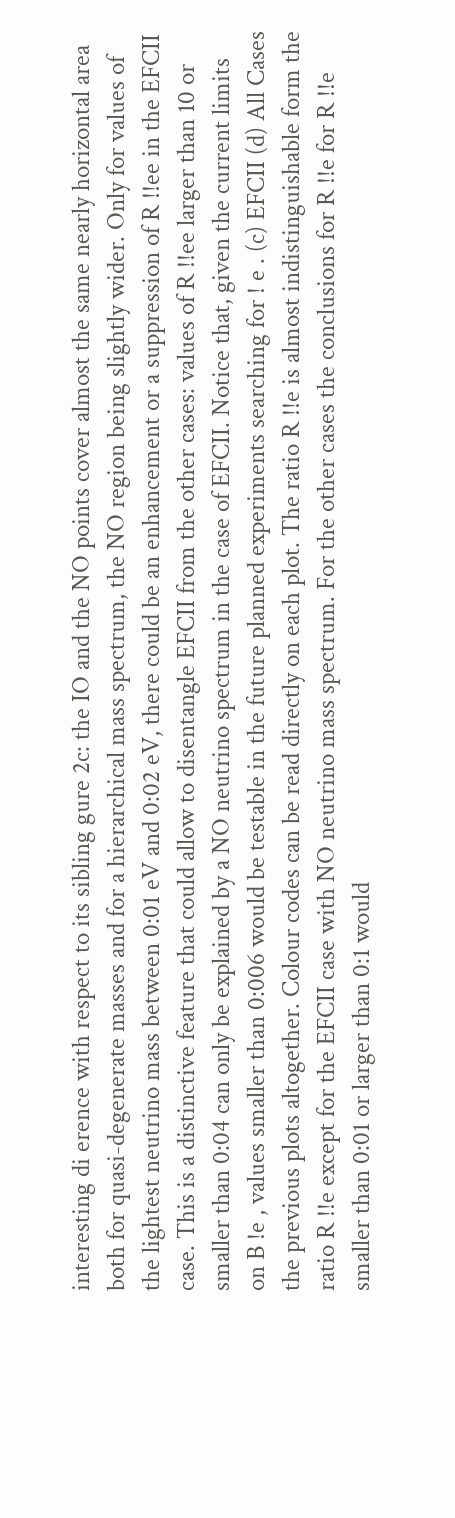interesting di erence with respect to its sibling gure 2c: the IO and the NO points cover almost the same nearly horizontal area both for quasi-degenerate masses and for a hierarchical mass spectrum, the NO region being slightly wider. Only for values of the lightest neutrino mass between 0:01 eV and 0:02 eV, there could be an enhancement or a suppression of R !!ee in the EFCII case. This is a distinctive feature that could allow to disentangle EFCII from the other cases: values of R !!ee larger than 10 or smaller than 0:04 can only be explained by a NO neutrino spectrum in the case of EFCII. Notice that, given the current limits on B !e , values smaller than 0:006 would be testable in the future planned experiments searching for ! e . (c) EFCII (d) All Cases the previous plots altogether. Colour codes can be read directly on each plot. The ratio R !!e is almost indistinguishable form the ratio R !!e except for the EFCII case with NO neutrino mass spectrum. For the other cases the conclusions for R !!e for R !!e smaller than 0:01 or larger than 0:1 would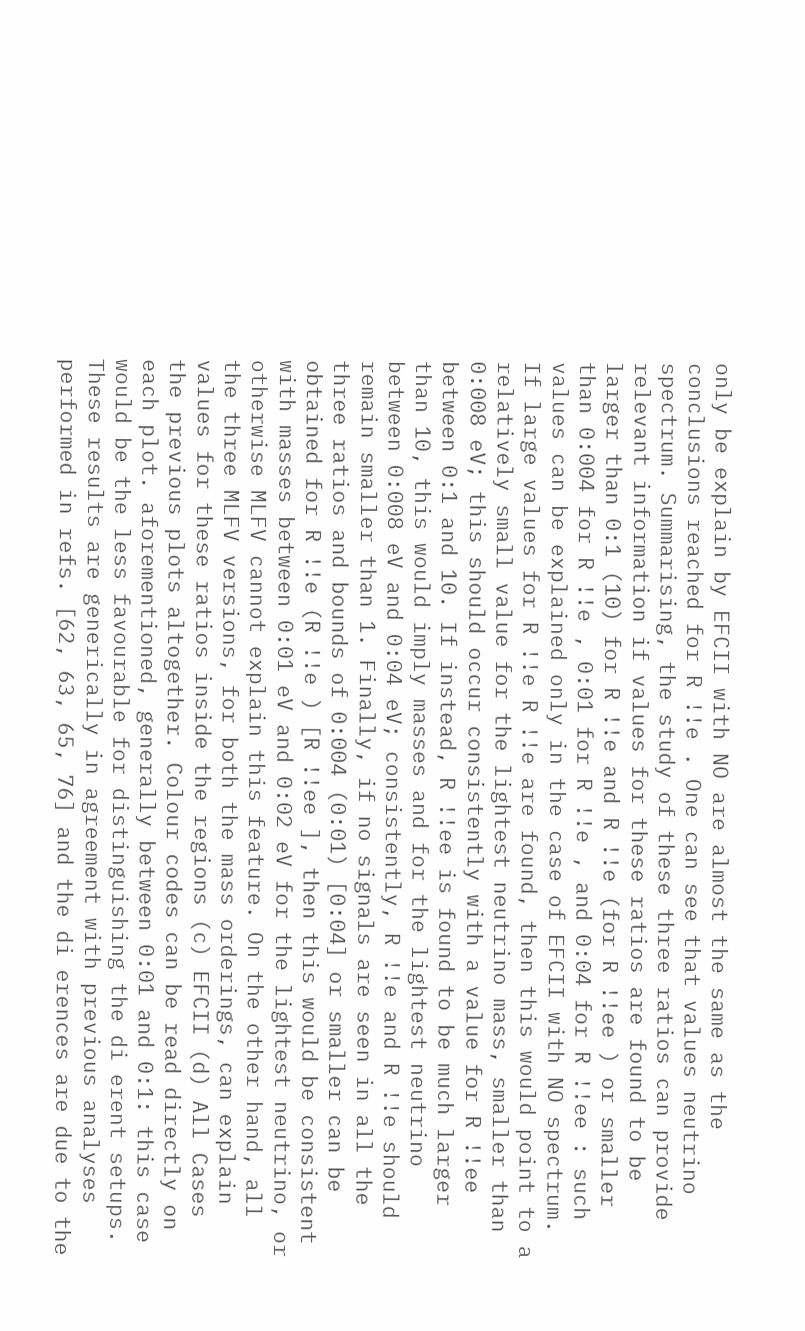only be explain by EFCII with NO are almost the same as the conclusions reached for R !!e . One can see that values neutrino spectrum. Summarising, the study of these three ratios can provide relevant information if values for these ratios are found to be larger than 0:1 (10) for R !!e and R !!e (for R !!ee ) or smaller than 0:004 for R !!e , 0:01 for R !!e , and 0:04 for R !!ee : such values can be explained only in the case of EFCII with NO spectrum. If large values for R !!e R !!e are found, then this would point to a relatively small value for the lightest neutrino mass, smaller than 0:008 eV; this should occur consistently with a value for R !!ee between 0:1 and 10. If instead, R !!ee is found to be much larger than 10, this would imply masses and for the lightest neutrino between 0:008 eV and 0:04 eV; consistently, R !!e and R !!e should remain smaller than 1. Finally, if no signals are seen in all the three ratios and bounds of 0:004 (0:01) [0:04] or smaller can be obtained for R !!e (R !!e ) [R !!ee ], then this would be consistent with masses between 0:01 eV and 0:02 eV for the lightest neutrino, or otherwise MLFV cannot explain this feature. On the other hand, all the three MLFV versions, for both the mass orderings, can explain values for these ratios inside the regions (c) EFCII (d) All Cases the previous plots altogether. Colour codes can be read directly on each plot. aforementioned, generally between 0:01 and 0:1: this case would be the less favourable for distinguishing the di erent setups. These results are generically in agreement with previous analyses performed in refs. [62, 63, 65, 76] and the di erences are due to the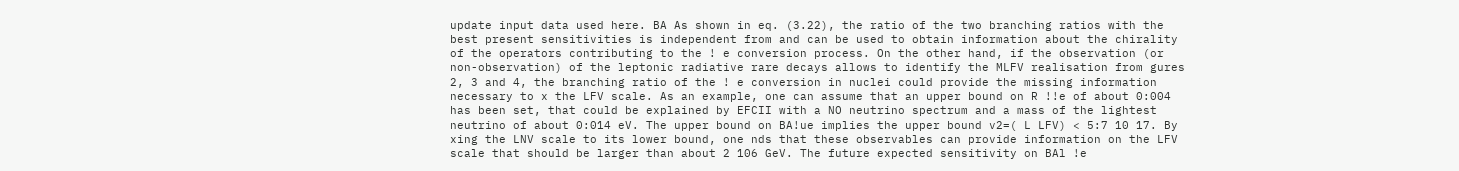update input data used here. BA As shown in eq. (3.22), the ratio of the two branching ratios with the best present sensitivities is independent from and can be used to obtain information about the chirality of the operators contributing to the ! e conversion process. On the other hand, if the observation (or non-observation) of the leptonic radiative rare decays allows to identify the MLFV realisation from gures 2, 3 and 4, the branching ratio of the ! e conversion in nuclei could provide the missing information necessary to x the LFV scale. As an example, one can assume that an upper bound on R !!e of about 0:004 has been set, that could be explained by EFCII with a NO neutrino spectrum and a mass of the lightest neutrino of about 0:014 eV. The upper bound on BA!ue implies the upper bound v2=( L LFV) < 5:7 10 17. By xing the LNV scale to its lower bound, one nds that these observables can provide information on the LFV scale that should be larger than about 2 106 GeV. The future expected sensitivity on BAl !e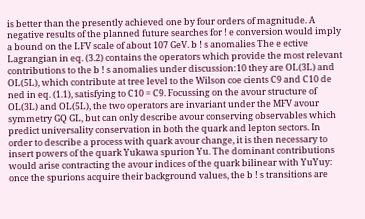is better than the presently achieved one by four orders of magnitude. A negative results of the planned future searches for ! e conversion would imply a bound on the LFV scale of about 107 GeV. b ! s anomalies The e ective Lagrangian in eq. (3.2) contains the operators which provide the most relevant contributions to the b ! s anomalies under discussion:10 they are OL(3L) and OL(5L), which contribute at tree level to the Wilson coe cients C9 and C10 de ned in eq. (1.1), satisfying to C10 = C9. Focussing on the avour structure of OL(3L) and OL(5L), the two operators are invariant under the MFV avour symmetry GQ GL, but can only describe avour conserving observables which predict universality conservation in both the quark and lepton sectors. In order to describe a process with quark avour change, it is then necessary to insert powers of the quark Yukawa spurion Yu. The dominant contributions would arise contracting the avour indices of the quark bilinear with YuYuy: once the spurions acquire their background values, the b ! s transitions are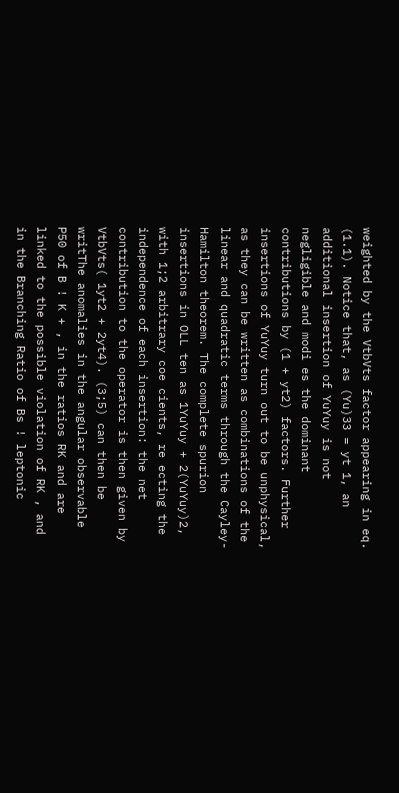weighted by the VtbVts factor appearing in eq. (1.1). Notice that, as (Yu)33 = yt 1, an additional insertion of YuYuy is not negligible and modi es the dominant contributions by (1 + yt2) factors. Further insertions of YuYuy turn out to be unphysical, as they can be written as combinations of the linear and quadratic terms through the Cayley-Hamilton theorem. The complete spurion insertions in OLL ten as 1YuYuy + 2(YuYuy)2, with 1;2 arbitrary coe cients, re ecting the independence of each insertion: the net contribution to the operator is then given by VtbVts( 1yt2 + 2yt4). (3;5) can then be writThe anomalies in the angular observable P50 of B ! K + , in the ratios RK and are linked to the possible violation of RK , and in the Branching Ratio of Bs ! leptonic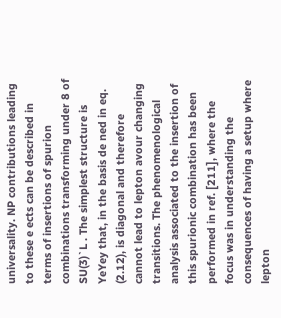universality. NP contributions leading to these e ects can be described in terms of insertions of spurion combinations transforming under 8 of SU(3)`L . The simplest structure is YeYey that, in the basis de ned in eq. (2.12), is diagonal and therefore cannot lead to lepton avour changing transitions. The phenomenological analysis associated to the insertion of this spurionic combination has been performed in ref. [211], where the focus was in understanding the consequences of having a setup where lepton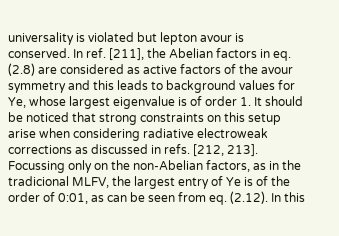universality is violated but lepton avour is conserved. In ref. [211], the Abelian factors in eq. (2.8) are considered as active factors of the avour symmetry and this leads to background values for Ye, whose largest eigenvalue is of order 1. It should be noticed that strong constraints on this setup arise when considering radiative electroweak corrections as discussed in refs. [212, 213]. Focussing only on the non-Abelian factors, as in the tradicional MLFV, the largest entry of Ye is of the order of 0:01, as can be seen from eq. (2.12). In this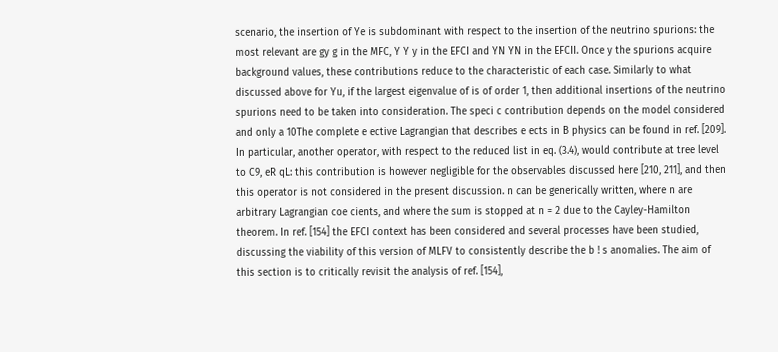scenario, the insertion of Ye is subdominant with respect to the insertion of the neutrino spurions: the most relevant are gy g in the MFC, Y Y y in the EFCI and YN YN in the EFCII. Once y the spurions acquire background values, these contributions reduce to the characteristic of each case. Similarly to what discussed above for Yu, if the largest eigenvalue of is of order 1, then additional insertions of the neutrino spurions need to be taken into consideration. The speci c contribution depends on the model considered and only a 10The complete e ective Lagrangian that describes e ects in B physics can be found in ref. [209]. In particular, another operator, with respect to the reduced list in eq. (3.4), would contribute at tree level to C9, eR qL: this contribution is however negligible for the observables discussed here [210, 211], and then this operator is not considered in the present discussion. n can be generically written, where n are arbitrary Lagrangian coe cients, and where the sum is stopped at n = 2 due to the Cayley-Hamilton theorem. In ref. [154] the EFCI context has been considered and several processes have been studied, discussing the viability of this version of MLFV to consistently describe the b ! s anomalies. The aim of this section is to critically revisit the analysis of ref. [154],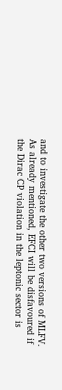and to investigate the other two versions of MLFV. As already mentioned, EFCI will be disfavoured if the Dirac CP violation in the leptonic sector is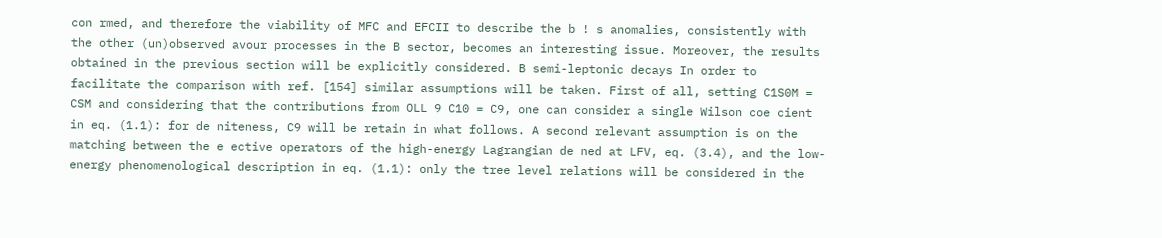con rmed, and therefore the viability of MFC and EFCII to describe the b ! s anomalies, consistently with the other (un)observed avour processes in the B sector, becomes an interesting issue. Moreover, the results obtained in the previous section will be explicitly considered. B semi-leptonic decays In order to facilitate the comparison with ref. [154] similar assumptions will be taken. First of all, setting C1S0M = CSM and considering that the contributions from OLL 9 C10 = C9, one can consider a single Wilson coe cient in eq. (1.1): for de niteness, C9 will be retain in what follows. A second relevant assumption is on the matching between the e ective operators of the high-energy Lagrangian de ned at LFV, eq. (3.4), and the low-energy phenomenological description in eq. (1.1): only the tree level relations will be considered in the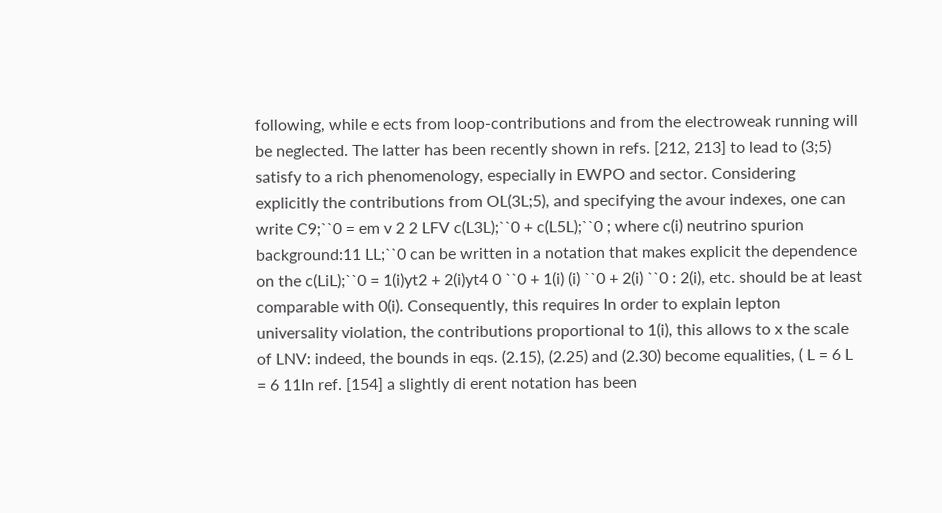following, while e ects from loop-contributions and from the electroweak running will be neglected. The latter has been recently shown in refs. [212, 213] to lead to (3;5) satisfy to a rich phenomenology, especially in EWPO and sector. Considering explicitly the contributions from OL(3L;5), and specifying the avour indexes, one can write C9;``0 = em v 2 2 LFV c(L3L);``0 + c(L5L);``0 ; where c(i) neutrino spurion background:11 LL;``0 can be written in a notation that makes explicit the dependence on the c(LiL);``0 = 1(i)yt2 + 2(i)yt4 0 ``0 + 1(i) (i) ``0 + 2(i) ``0 : 2(i), etc. should be at least comparable with 0(i). Consequently, this requires In order to explain lepton universality violation, the contributions proportional to 1(i), this allows to x the scale of LNV: indeed, the bounds in eqs. (2.15), (2.25) and (2.30) become equalities, ( L = 6 L = 6 11In ref. [154] a slightly di erent notation has been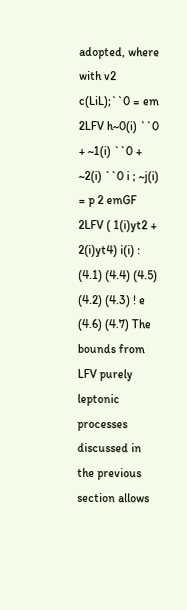adopted, where with v2 c(LiL);``0 = em 2LFV h~0(i) ``0 + ~1(i) ``0 + ~2(i) ``0 i ; ~j(i) = p 2 emGF 2LFV ( 1(i)yt2 + 2(i)yt4) i(i) : (4.1) (4.4) (4.5) (4.2) (4.3) ! e (4.6) (4.7) The bounds from LFV purely leptonic processes discussed in the previous section allows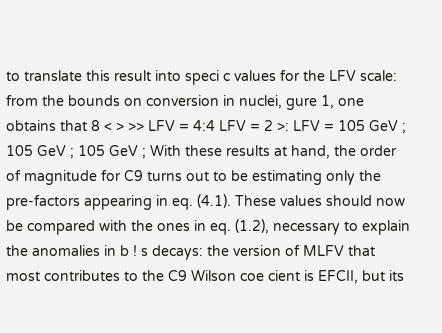to translate this result into speci c values for the LFV scale: from the bounds on conversion in nuclei, gure 1, one obtains that 8 < > >> LFV = 4:4 LFV = 2 >: LFV = 105 GeV ; 105 GeV ; 105 GeV ; With these results at hand, the order of magnitude for C9 turns out to be estimating only the pre-factors appearing in eq. (4.1). These values should now be compared with the ones in eq. (1.2), necessary to explain the anomalies in b ! s decays: the version of MLFV that most contributes to the C9 Wilson coe cient is EFCII, but its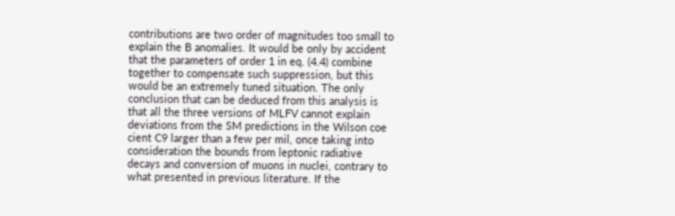contributions are two order of magnitudes too small to explain the B anomalies. It would be only by accident that the parameters of order 1 in eq. (4.4) combine together to compensate such suppression, but this would be an extremely tuned situation. The only conclusion that can be deduced from this analysis is that all the three versions of MLFV cannot explain deviations from the SM predictions in the Wilson coe cient C9 larger than a few per mil, once taking into consideration the bounds from leptonic radiative decays and conversion of muons in nuclei, contrary to what presented in previous literature. If the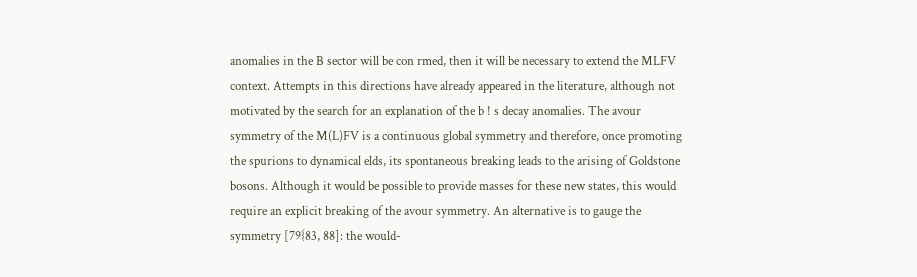anomalies in the B sector will be con rmed, then it will be necessary to extend the MLFV context. Attempts in this directions have already appeared in the literature, although not motivated by the search for an explanation of the b ! s decay anomalies. The avour symmetry of the M(L)FV is a continuous global symmetry and therefore, once promoting the spurions to dynamical elds, its spontaneous breaking leads to the arising of Goldstone bosons. Although it would be possible to provide masses for these new states, this would require an explicit breaking of the avour symmetry. An alternative is to gauge the symmetry [79{83, 88]: the would-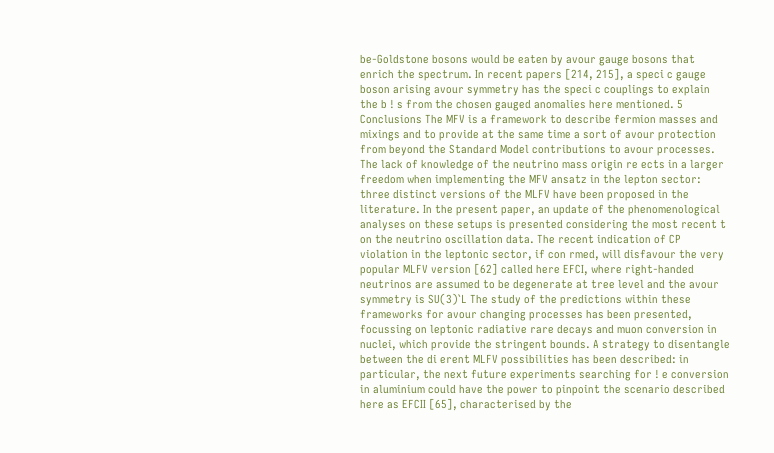be-Goldstone bosons would be eaten by avour gauge bosons that enrich the spectrum. In recent papers [214, 215], a speci c gauge boson arising avour symmetry has the speci c couplings to explain the b ! s from the chosen gauged anomalies here mentioned. 5 Conclusions The MFV is a framework to describe fermion masses and mixings and to provide at the same time a sort of avour protection from beyond the Standard Model contributions to avour processes. The lack of knowledge of the neutrino mass origin re ects in a larger freedom when implementing the MFV ansatz in the lepton sector: three distinct versions of the MLFV have been proposed in the literature. In the present paper, an update of the phenomenological analyses on these setups is presented considering the most recent t on the neutrino oscillation data. The recent indication of CP violation in the leptonic sector, if con rmed, will disfavour the very popular MLFV version [62] called here EFCI, where right-handed neutrinos are assumed to be degenerate at tree level and the avour symmetry is SU(3)`L The study of the predictions within these frameworks for avour changing processes has been presented, focussing on leptonic radiative rare decays and muon conversion in nuclei, which provide the stringent bounds. A strategy to disentangle between the di erent MLFV possibilities has been described: in particular, the next future experiments searching for ! e conversion in aluminium could have the power to pinpoint the scenario described here as EFCII [65], characterised by the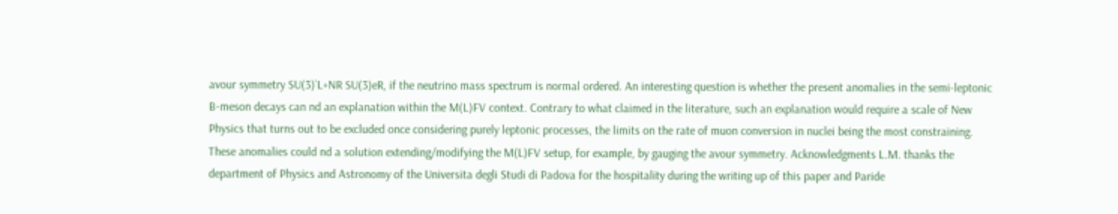avour symmetry SU(3)`L+NR SU(3)eR, if the neutrino mass spectrum is normal ordered. An interesting question is whether the present anomalies in the semi-leptonic B-meson decays can nd an explanation within the M(L)FV context. Contrary to what claimed in the literature, such an explanation would require a scale of New Physics that turns out to be excluded once considering purely leptonic processes, the limits on the rate of muon conversion in nuclei being the most constraining. These anomalies could nd a solution extending/modifying the M(L)FV setup, for example, by gauging the avour symmetry. Acknowledgments L.M. thanks the department of Physics and Astronomy of the Universita degli Studi di Padova for the hospitality during the writing up of this paper and Paride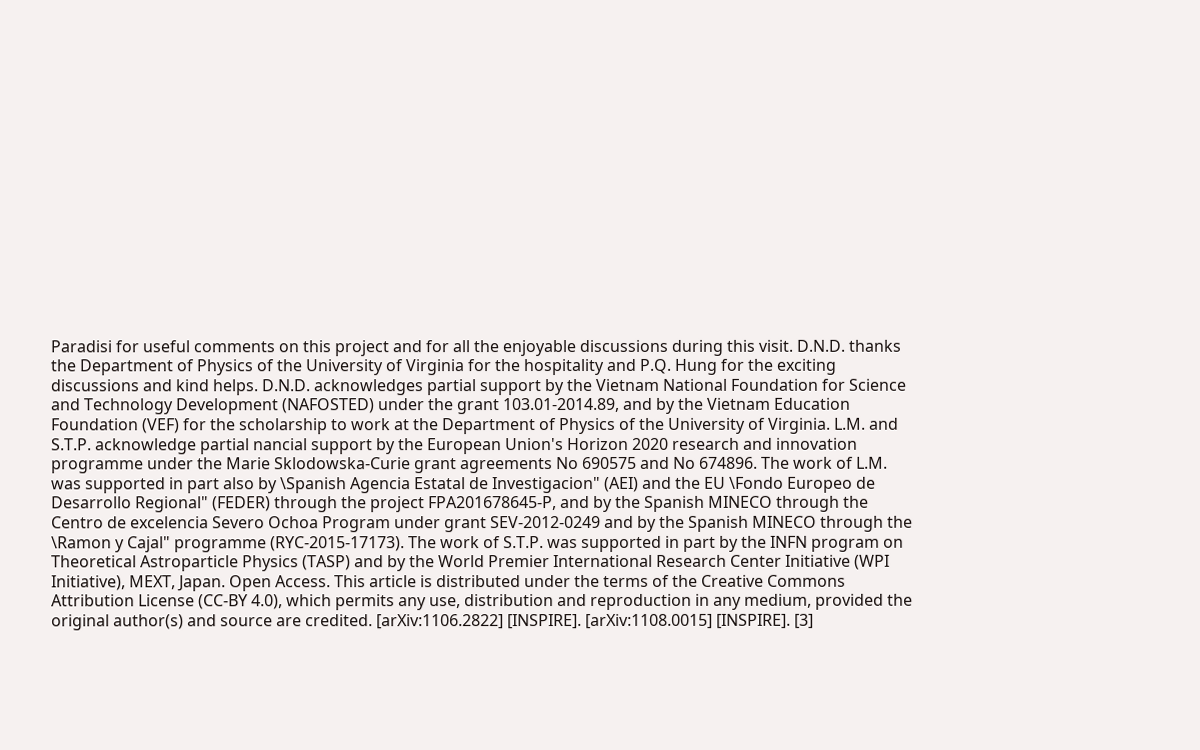Paradisi for useful comments on this project and for all the enjoyable discussions during this visit. D.N.D. thanks the Department of Physics of the University of Virginia for the hospitality and P.Q. Hung for the exciting discussions and kind helps. D.N.D. acknowledges partial support by the Vietnam National Foundation for Science and Technology Development (NAFOSTED) under the grant 103.01-2014.89, and by the Vietnam Education Foundation (VEF) for the scholarship to work at the Department of Physics of the University of Virginia. L.M. and S.T.P. acknowledge partial nancial support by the European Union's Horizon 2020 research and innovation programme under the Marie Sklodowska-Curie grant agreements No 690575 and No 674896. The work of L.M. was supported in part also by \Spanish Agencia Estatal de Investigacion" (AEI) and the EU \Fondo Europeo de Desarrollo Regional" (FEDER) through the project FPA201678645-P, and by the Spanish MINECO through the Centro de excelencia Severo Ochoa Program under grant SEV-2012-0249 and by the Spanish MINECO through the \Ramon y Cajal" programme (RYC-2015-17173). The work of S.T.P. was supported in part by the INFN program on Theoretical Astroparticle Physics (TASP) and by the World Premier International Research Center Initiative (WPI Initiative), MEXT, Japan. Open Access. This article is distributed under the terms of the Creative Commons Attribution License (CC-BY 4.0), which permits any use, distribution and reproduction in any medium, provided the original author(s) and source are credited. [arXiv:1106.2822] [INSPIRE]. [arXiv:1108.0015] [INSPIRE]. [3]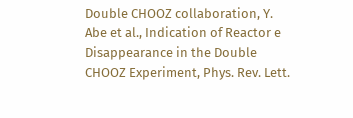Double CHOOZ collaboration, Y. Abe et al., Indication of Reactor e Disappearance in the Double CHOOZ Experiment, Phys. Rev. Lett.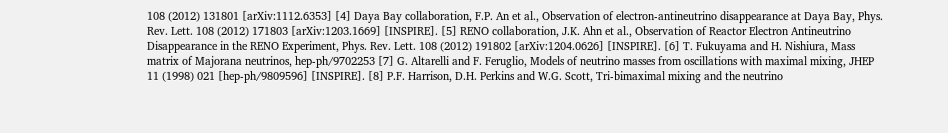108 (2012) 131801 [arXiv:1112.6353] [4] Daya Bay collaboration, F.P. An et al., Observation of electron-antineutrino disappearance at Daya Bay, Phys. Rev. Lett. 108 (2012) 171803 [arXiv:1203.1669] [INSPIRE]. [5] RENO collaboration, J.K. Ahn et al., Observation of Reactor Electron Antineutrino Disappearance in the RENO Experiment, Phys. Rev. Lett. 108 (2012) 191802 [arXiv:1204.0626] [INSPIRE]. [6] T. Fukuyama and H. Nishiura, Mass matrix of Majorana neutrinos, hep-ph/9702253 [7] G. Altarelli and F. Feruglio, Models of neutrino masses from oscillations with maximal mixing, JHEP 11 (1998) 021 [hep-ph/9809596] [INSPIRE]. [8] P.F. Harrison, D.H. Perkins and W.G. Scott, Tri-bimaximal mixing and the neutrino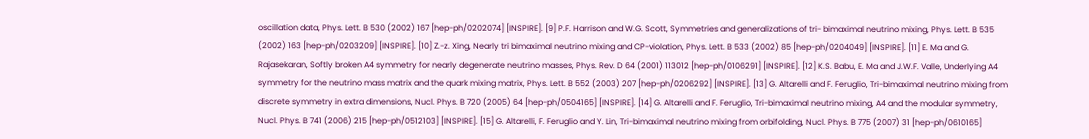oscillation data, Phys. Lett. B 530 (2002) 167 [hep-ph/0202074] [INSPIRE]. [9] P.F. Harrison and W.G. Scott, Symmetries and generalizations of tri- bimaximal neutrino mixing, Phys. Lett. B 535 (2002) 163 [hep-ph/0203209] [INSPIRE]. [10] Z.-z. Xing, Nearly tri bimaximal neutrino mixing and CP-violation, Phys. Lett. B 533 (2002) 85 [hep-ph/0204049] [INSPIRE]. [11] E. Ma and G. Rajasekaran, Softly broken A4 symmetry for nearly degenerate neutrino masses, Phys. Rev. D 64 (2001) 113012 [hep-ph/0106291] [INSPIRE]. [12] K.S. Babu, E. Ma and J.W.F. Valle, Underlying A4 symmetry for the neutrino mass matrix and the quark mixing matrix, Phys. Lett. B 552 (2003) 207 [hep-ph/0206292] [INSPIRE]. [13] G. Altarelli and F. Feruglio, Tri-bimaximal neutrino mixing from discrete symmetry in extra dimensions, Nucl. Phys. B 720 (2005) 64 [hep-ph/0504165] [INSPIRE]. [14] G. Altarelli and F. Feruglio, Tri-bimaximal neutrino mixing, A4 and the modular symmetry, Nucl. Phys. B 741 (2006) 215 [hep-ph/0512103] [INSPIRE]. [15] G. Altarelli, F. Feruglio and Y. Lin, Tri-bimaximal neutrino mixing from orbifolding, Nucl. Phys. B 775 (2007) 31 [hep-ph/0610165]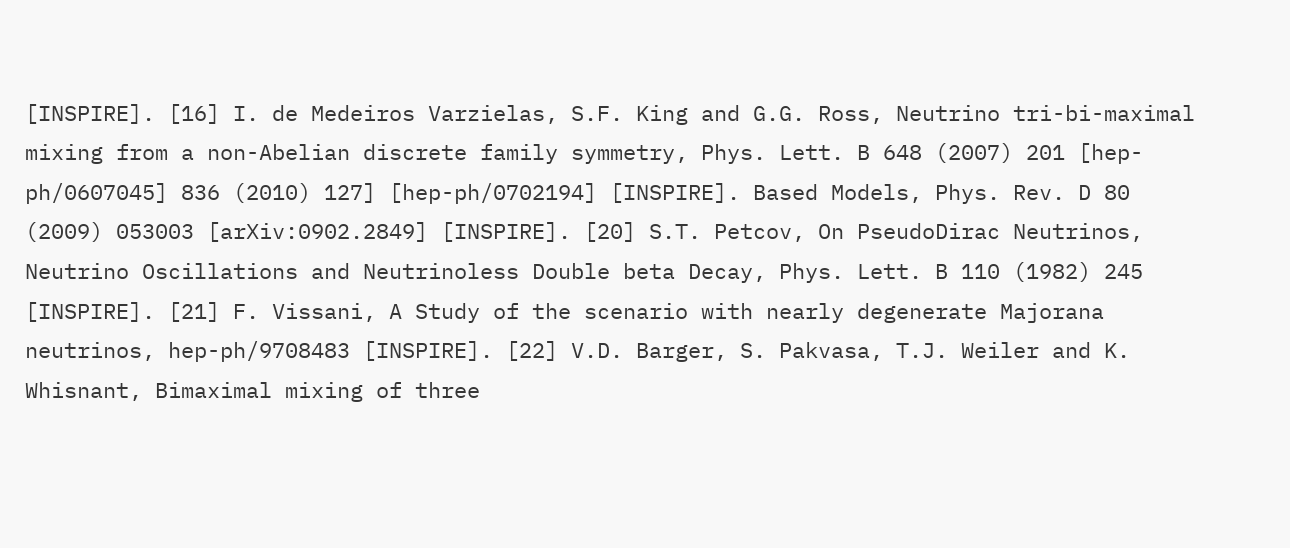[INSPIRE]. [16] I. de Medeiros Varzielas, S.F. King and G.G. Ross, Neutrino tri-bi-maximal mixing from a non-Abelian discrete family symmetry, Phys. Lett. B 648 (2007) 201 [hep-ph/0607045] 836 (2010) 127] [hep-ph/0702194] [INSPIRE]. Based Models, Phys. Rev. D 80 (2009) 053003 [arXiv:0902.2849] [INSPIRE]. [20] S.T. Petcov, On PseudoDirac Neutrinos, Neutrino Oscillations and Neutrinoless Double beta Decay, Phys. Lett. B 110 (1982) 245 [INSPIRE]. [21] F. Vissani, A Study of the scenario with nearly degenerate Majorana neutrinos, hep-ph/9708483 [INSPIRE]. [22] V.D. Barger, S. Pakvasa, T.J. Weiler and K. Whisnant, Bimaximal mixing of three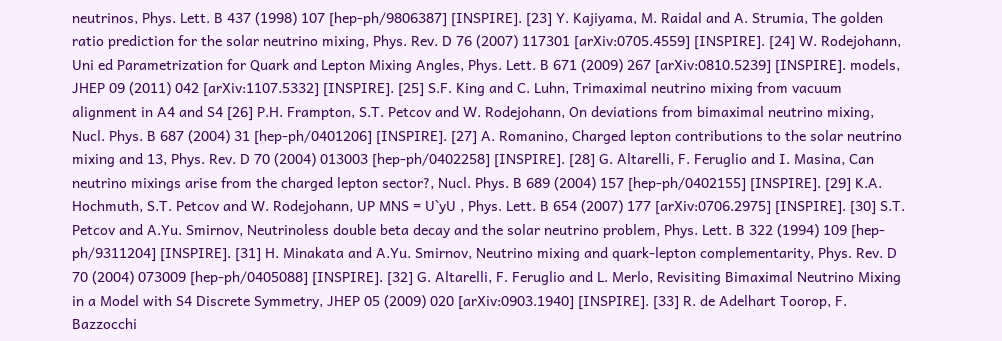neutrinos, Phys. Lett. B 437 (1998) 107 [hep-ph/9806387] [INSPIRE]. [23] Y. Kajiyama, M. Raidal and A. Strumia, The golden ratio prediction for the solar neutrino mixing, Phys. Rev. D 76 (2007) 117301 [arXiv:0705.4559] [INSPIRE]. [24] W. Rodejohann, Uni ed Parametrization for Quark and Lepton Mixing Angles, Phys. Lett. B 671 (2009) 267 [arXiv:0810.5239] [INSPIRE]. models, JHEP 09 (2011) 042 [arXiv:1107.5332] [INSPIRE]. [25] S.F. King and C. Luhn, Trimaximal neutrino mixing from vacuum alignment in A4 and S4 [26] P.H. Frampton, S.T. Petcov and W. Rodejohann, On deviations from bimaximal neutrino mixing, Nucl. Phys. B 687 (2004) 31 [hep-ph/0401206] [INSPIRE]. [27] A. Romanino, Charged lepton contributions to the solar neutrino mixing and 13, Phys. Rev. D 70 (2004) 013003 [hep-ph/0402258] [INSPIRE]. [28] G. Altarelli, F. Feruglio and I. Masina, Can neutrino mixings arise from the charged lepton sector?, Nucl. Phys. B 689 (2004) 157 [hep-ph/0402155] [INSPIRE]. [29] K.A. Hochmuth, S.T. Petcov and W. Rodejohann, UP MNS = U`yU , Phys. Lett. B 654 (2007) 177 [arXiv:0706.2975] [INSPIRE]. [30] S.T. Petcov and A.Yu. Smirnov, Neutrinoless double beta decay and the solar neutrino problem, Phys. Lett. B 322 (1994) 109 [hep-ph/9311204] [INSPIRE]. [31] H. Minakata and A.Yu. Smirnov, Neutrino mixing and quark-lepton complementarity, Phys. Rev. D 70 (2004) 073009 [hep-ph/0405088] [INSPIRE]. [32] G. Altarelli, F. Feruglio and L. Merlo, Revisiting Bimaximal Neutrino Mixing in a Model with S4 Discrete Symmetry, JHEP 05 (2009) 020 [arXiv:0903.1940] [INSPIRE]. [33] R. de Adelhart Toorop, F. Bazzocchi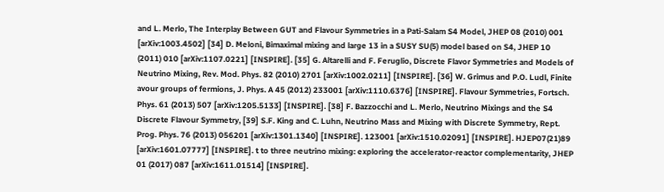and L. Merlo, The Interplay Between GUT and Flavour Symmetries in a Pati-Salam S4 Model, JHEP 08 (2010) 001 [arXiv:1003.4502] [34] D. Meloni, Bimaximal mixing and large 13 in a SUSY SU(5) model based on S4, JHEP 10 (2011) 010 [arXiv:1107.0221] [INSPIRE]. [35] G. Altarelli and F. Feruglio, Discrete Flavor Symmetries and Models of Neutrino Mixing, Rev. Mod. Phys. 82 (2010) 2701 [arXiv:1002.0211] [INSPIRE]. [36] W. Grimus and P.O. Ludl, Finite avour groups of fermions, J. Phys. A 45 (2012) 233001 [arXiv:1110.6376] [INSPIRE]. Flavour Symmetries, Fortsch. Phys. 61 (2013) 507 [arXiv:1205.5133] [INSPIRE]. [38] F. Bazzocchi and L. Merlo, Neutrino Mixings and the S4 Discrete Flavour Symmetry, [39] S.F. King and C. Luhn, Neutrino Mass and Mixing with Discrete Symmetry, Rept. Prog. Phys. 76 (2013) 056201 [arXiv:1301.1340] [INSPIRE]. 123001 [arXiv:1510.02091] [INSPIRE]. HJEP07(21)89 [arXiv:1601.07777] [INSPIRE]. t to three neutrino mixing: exploring the accelerator-reactor complementarity, JHEP 01 (2017) 087 [arXiv:1611.01514] [INSPIRE].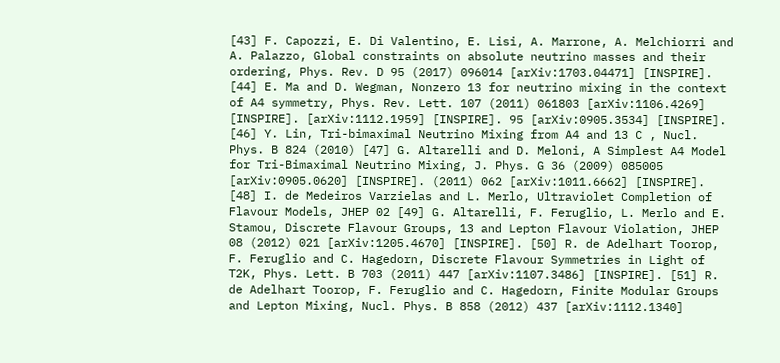[43] F. Capozzi, E. Di Valentino, E. Lisi, A. Marrone, A. Melchiorri and A. Palazzo, Global constraints on absolute neutrino masses and their ordering, Phys. Rev. D 95 (2017) 096014 [arXiv:1703.04471] [INSPIRE]. [44] E. Ma and D. Wegman, Nonzero 13 for neutrino mixing in the context of A4 symmetry, Phys. Rev. Lett. 107 (2011) 061803 [arXiv:1106.4269] [INSPIRE]. [arXiv:1112.1959] [INSPIRE]. 95 [arXiv:0905.3534] [INSPIRE]. [46] Y. Lin, Tri-bimaximal Neutrino Mixing from A4 and 13 C , Nucl. Phys. B 824 (2010) [47] G. Altarelli and D. Meloni, A Simplest A4 Model for Tri-Bimaximal Neutrino Mixing, J. Phys. G 36 (2009) 085005 [arXiv:0905.0620] [INSPIRE]. (2011) 062 [arXiv:1011.6662] [INSPIRE]. [48] I. de Medeiros Varzielas and L. Merlo, Ultraviolet Completion of Flavour Models, JHEP 02 [49] G. Altarelli, F. Feruglio, L. Merlo and E. Stamou, Discrete Flavour Groups, 13 and Lepton Flavour Violation, JHEP 08 (2012) 021 [arXiv:1205.4670] [INSPIRE]. [50] R. de Adelhart Toorop, F. Feruglio and C. Hagedorn, Discrete Flavour Symmetries in Light of T2K, Phys. Lett. B 703 (2011) 447 [arXiv:1107.3486] [INSPIRE]. [51] R. de Adelhart Toorop, F. Feruglio and C. Hagedorn, Finite Modular Groups and Lepton Mixing, Nucl. Phys. B 858 (2012) 437 [arXiv:1112.1340]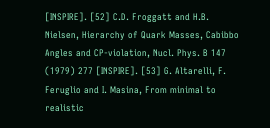[INSPIRE]. [52] C.D. Froggatt and H.B. Nielsen, Hierarchy of Quark Masses, Cabibbo Angles and CP-violation, Nucl. Phys. B 147 (1979) 277 [INSPIRE]. [53] G. Altarelli, F. Feruglio and I. Masina, From minimal to realistic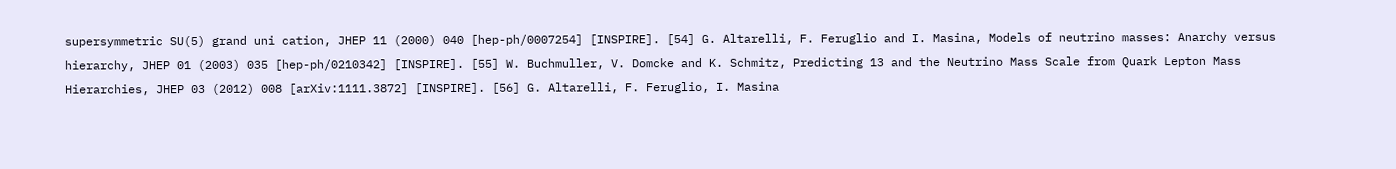supersymmetric SU(5) grand uni cation, JHEP 11 (2000) 040 [hep-ph/0007254] [INSPIRE]. [54] G. Altarelli, F. Feruglio and I. Masina, Models of neutrino masses: Anarchy versus hierarchy, JHEP 01 (2003) 035 [hep-ph/0210342] [INSPIRE]. [55] W. Buchmuller, V. Domcke and K. Schmitz, Predicting 13 and the Neutrino Mass Scale from Quark Lepton Mass Hierarchies, JHEP 03 (2012) 008 [arXiv:1111.3872] [INSPIRE]. [56] G. Altarelli, F. Feruglio, I. Masina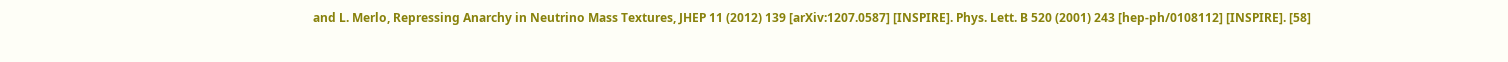and L. Merlo, Repressing Anarchy in Neutrino Mass Textures, JHEP 11 (2012) 139 [arXiv:1207.0587] [INSPIRE]. Phys. Lett. B 520 (2001) 243 [hep-ph/0108112] [INSPIRE]. [58]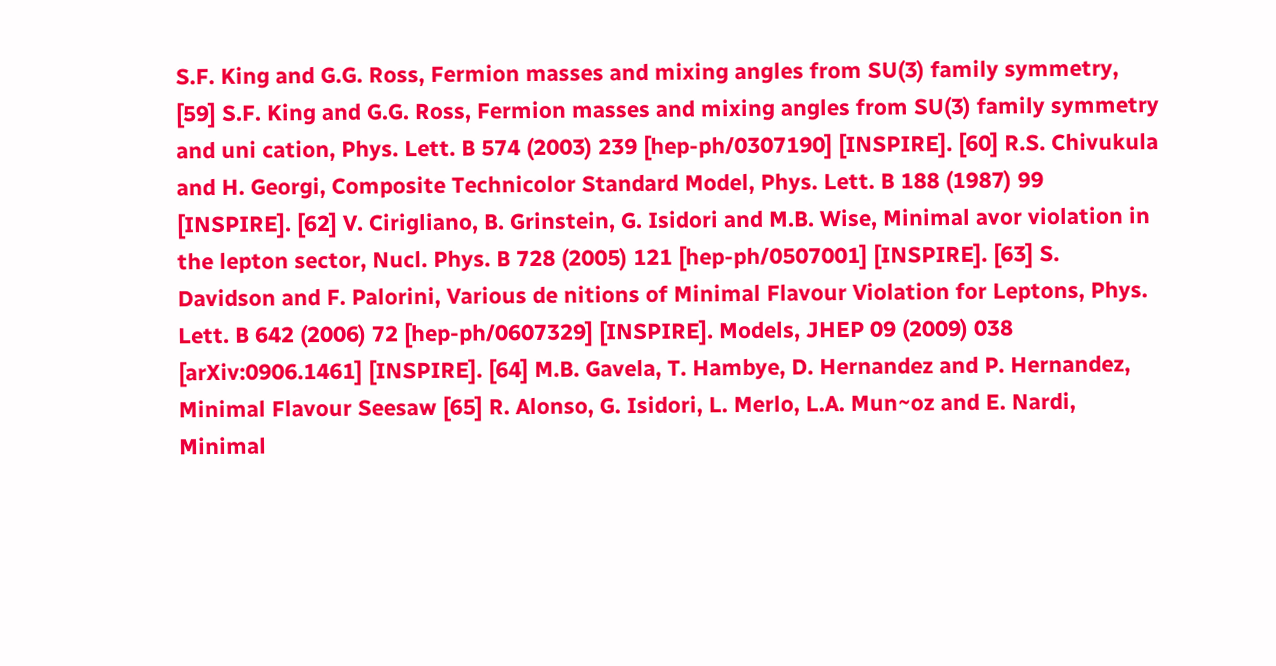S.F. King and G.G. Ross, Fermion masses and mixing angles from SU(3) family symmetry, [59] S.F. King and G.G. Ross, Fermion masses and mixing angles from SU(3) family symmetry and uni cation, Phys. Lett. B 574 (2003) 239 [hep-ph/0307190] [INSPIRE]. [60] R.S. Chivukula and H. Georgi, Composite Technicolor Standard Model, Phys. Lett. B 188 (1987) 99 [INSPIRE]. [62] V. Cirigliano, B. Grinstein, G. Isidori and M.B. Wise, Minimal avor violation in the lepton sector, Nucl. Phys. B 728 (2005) 121 [hep-ph/0507001] [INSPIRE]. [63] S. Davidson and F. Palorini, Various de nitions of Minimal Flavour Violation for Leptons, Phys. Lett. B 642 (2006) 72 [hep-ph/0607329] [INSPIRE]. Models, JHEP 09 (2009) 038 [arXiv:0906.1461] [INSPIRE]. [64] M.B. Gavela, T. Hambye, D. Hernandez and P. Hernandez, Minimal Flavour Seesaw [65] R. Alonso, G. Isidori, L. Merlo, L.A. Mun~oz and E. Nardi, Minimal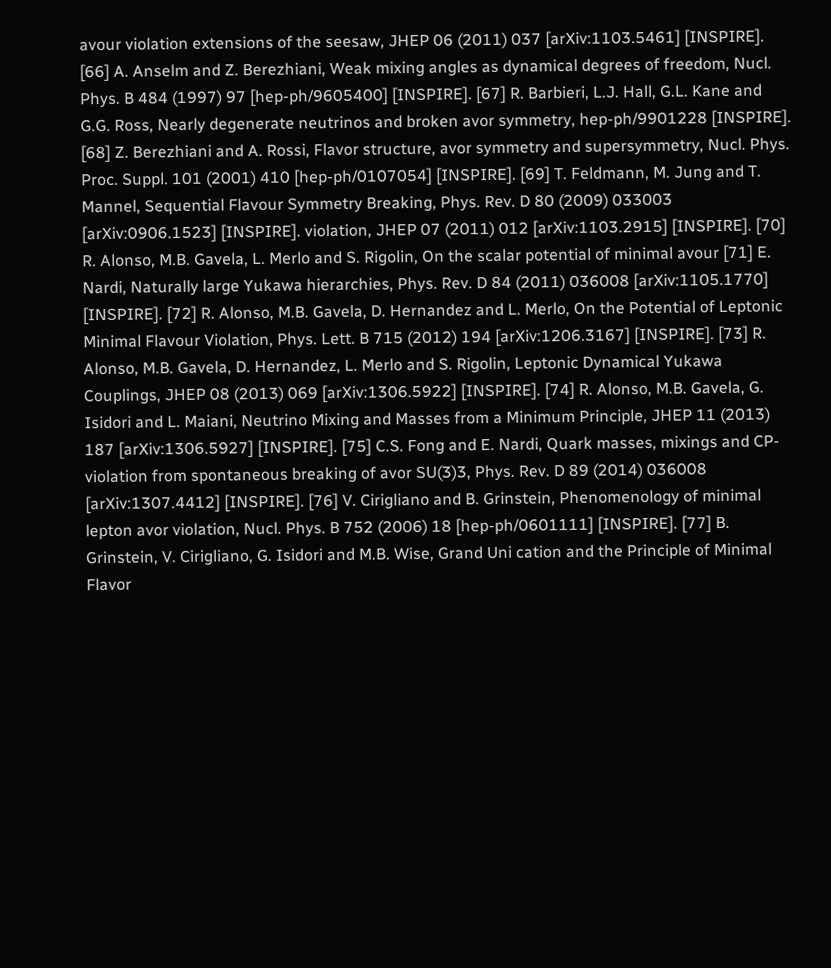avour violation extensions of the seesaw, JHEP 06 (2011) 037 [arXiv:1103.5461] [INSPIRE]. [66] A. Anselm and Z. Berezhiani, Weak mixing angles as dynamical degrees of freedom, Nucl. Phys. B 484 (1997) 97 [hep-ph/9605400] [INSPIRE]. [67] R. Barbieri, L.J. Hall, G.L. Kane and G.G. Ross, Nearly degenerate neutrinos and broken avor symmetry, hep-ph/9901228 [INSPIRE]. [68] Z. Berezhiani and A. Rossi, Flavor structure, avor symmetry and supersymmetry, Nucl. Phys. Proc. Suppl. 101 (2001) 410 [hep-ph/0107054] [INSPIRE]. [69] T. Feldmann, M. Jung and T. Mannel, Sequential Flavour Symmetry Breaking, Phys. Rev. D 80 (2009) 033003 [arXiv:0906.1523] [INSPIRE]. violation, JHEP 07 (2011) 012 [arXiv:1103.2915] [INSPIRE]. [70] R. Alonso, M.B. Gavela, L. Merlo and S. Rigolin, On the scalar potential of minimal avour [71] E. Nardi, Naturally large Yukawa hierarchies, Phys. Rev. D 84 (2011) 036008 [arXiv:1105.1770] [INSPIRE]. [72] R. Alonso, M.B. Gavela, D. Hernandez and L. Merlo, On the Potential of Leptonic Minimal Flavour Violation, Phys. Lett. B 715 (2012) 194 [arXiv:1206.3167] [INSPIRE]. [73] R. Alonso, M.B. Gavela, D. Hernandez, L. Merlo and S. Rigolin, Leptonic Dynamical Yukawa Couplings, JHEP 08 (2013) 069 [arXiv:1306.5922] [INSPIRE]. [74] R. Alonso, M.B. Gavela, G. Isidori and L. Maiani, Neutrino Mixing and Masses from a Minimum Principle, JHEP 11 (2013) 187 [arXiv:1306.5927] [INSPIRE]. [75] C.S. Fong and E. Nardi, Quark masses, mixings and CP-violation from spontaneous breaking of avor SU(3)3, Phys. Rev. D 89 (2014) 036008 [arXiv:1307.4412] [INSPIRE]. [76] V. Cirigliano and B. Grinstein, Phenomenology of minimal lepton avor violation, Nucl. Phys. B 752 (2006) 18 [hep-ph/0601111] [INSPIRE]. [77] B. Grinstein, V. Cirigliano, G. Isidori and M.B. Wise, Grand Uni cation and the Principle of Minimal Flavor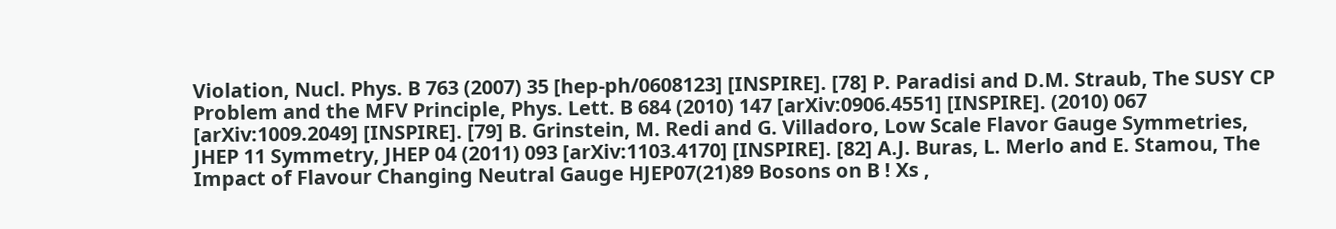Violation, Nucl. Phys. B 763 (2007) 35 [hep-ph/0608123] [INSPIRE]. [78] P. Paradisi and D.M. Straub, The SUSY CP Problem and the MFV Principle, Phys. Lett. B 684 (2010) 147 [arXiv:0906.4551] [INSPIRE]. (2010) 067 [arXiv:1009.2049] [INSPIRE]. [79] B. Grinstein, M. Redi and G. Villadoro, Low Scale Flavor Gauge Symmetries, JHEP 11 Symmetry, JHEP 04 (2011) 093 [arXiv:1103.4170] [INSPIRE]. [82] A.J. Buras, L. Merlo and E. Stamou, The Impact of Flavour Changing Neutral Gauge HJEP07(21)89 Bosons on B ! Xs ,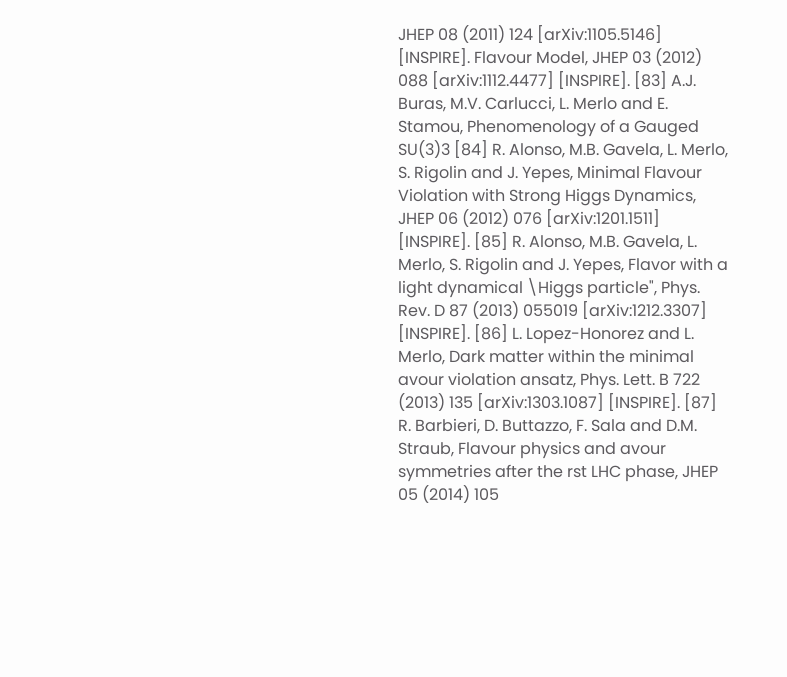JHEP 08 (2011) 124 [arXiv:1105.5146] [INSPIRE]. Flavour Model, JHEP 03 (2012) 088 [arXiv:1112.4477] [INSPIRE]. [83] A.J. Buras, M.V. Carlucci, L. Merlo and E. Stamou, Phenomenology of a Gauged SU(3)3 [84] R. Alonso, M.B. Gavela, L. Merlo, S. Rigolin and J. Yepes, Minimal Flavour Violation with Strong Higgs Dynamics, JHEP 06 (2012) 076 [arXiv:1201.1511] [INSPIRE]. [85] R. Alonso, M.B. Gavela, L. Merlo, S. Rigolin and J. Yepes, Flavor with a light dynamical \Higgs particle", Phys. Rev. D 87 (2013) 055019 [arXiv:1212.3307] [INSPIRE]. [86] L. Lopez-Honorez and L. Merlo, Dark matter within the minimal avour violation ansatz, Phys. Lett. B 722 (2013) 135 [arXiv:1303.1087] [INSPIRE]. [87] R. Barbieri, D. Buttazzo, F. Sala and D.M. Straub, Flavour physics and avour symmetries after the rst LHC phase, JHEP 05 (2014) 105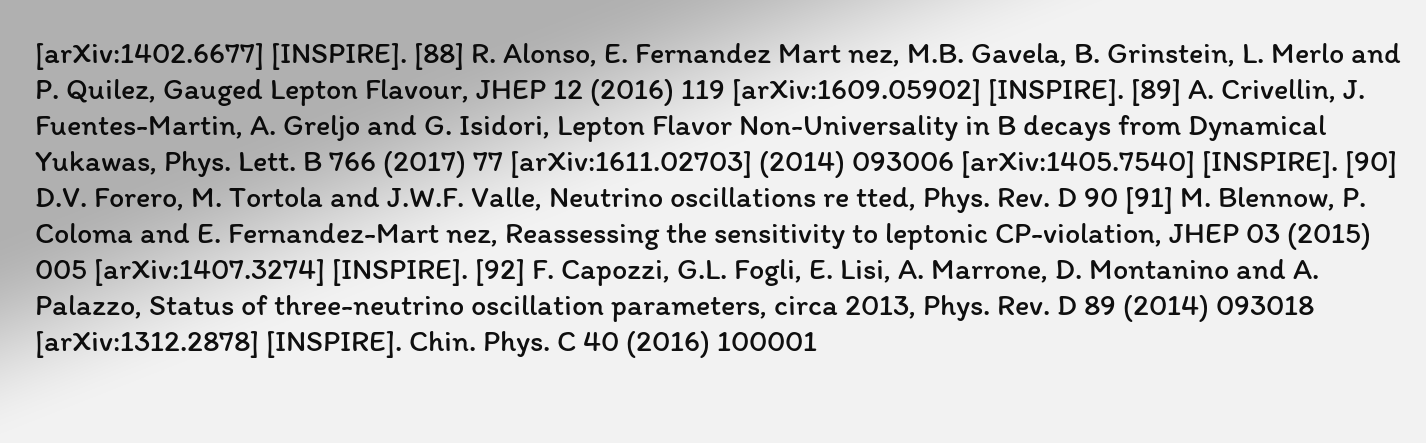[arXiv:1402.6677] [INSPIRE]. [88] R. Alonso, E. Fernandez Mart nez, M.B. Gavela, B. Grinstein, L. Merlo and P. Quilez, Gauged Lepton Flavour, JHEP 12 (2016) 119 [arXiv:1609.05902] [INSPIRE]. [89] A. Crivellin, J. Fuentes-Martin, A. Greljo and G. Isidori, Lepton Flavor Non-Universality in B decays from Dynamical Yukawas, Phys. Lett. B 766 (2017) 77 [arXiv:1611.02703] (2014) 093006 [arXiv:1405.7540] [INSPIRE]. [90] D.V. Forero, M. Tortola and J.W.F. Valle, Neutrino oscillations re tted, Phys. Rev. D 90 [91] M. Blennow, P. Coloma and E. Fernandez-Mart nez, Reassessing the sensitivity to leptonic CP-violation, JHEP 03 (2015) 005 [arXiv:1407.3274] [INSPIRE]. [92] F. Capozzi, G.L. Fogli, E. Lisi, A. Marrone, D. Montanino and A. Palazzo, Status of three-neutrino oscillation parameters, circa 2013, Phys. Rev. D 89 (2014) 093018 [arXiv:1312.2878] [INSPIRE]. Chin. Phys. C 40 (2016) 100001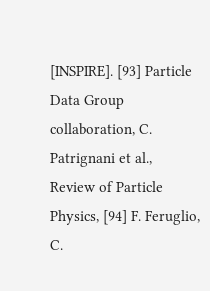[INSPIRE]. [93] Particle Data Group collaboration, C. Patrignani et al., Review of Particle Physics, [94] F. Feruglio, C.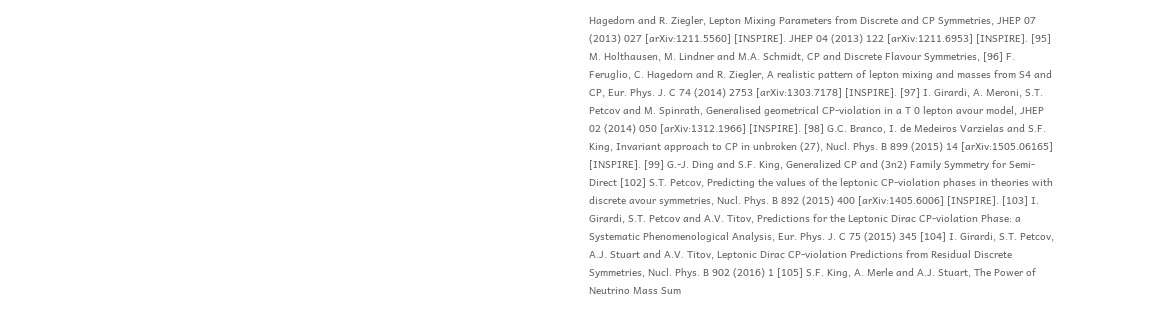Hagedorn and R. Ziegler, Lepton Mixing Parameters from Discrete and CP Symmetries, JHEP 07 (2013) 027 [arXiv:1211.5560] [INSPIRE]. JHEP 04 (2013) 122 [arXiv:1211.6953] [INSPIRE]. [95] M. Holthausen, M. Lindner and M.A. Schmidt, CP and Discrete Flavour Symmetries, [96] F. Feruglio, C. Hagedorn and R. Ziegler, A realistic pattern of lepton mixing and masses from S4 and CP, Eur. Phys. J. C 74 (2014) 2753 [arXiv:1303.7178] [INSPIRE]. [97] I. Girardi, A. Meroni, S.T. Petcov and M. Spinrath, Generalised geometrical CP-violation in a T 0 lepton avour model, JHEP 02 (2014) 050 [arXiv:1312.1966] [INSPIRE]. [98] G.C. Branco, I. de Medeiros Varzielas and S.F. King, Invariant approach to CP in unbroken (27), Nucl. Phys. B 899 (2015) 14 [arXiv:1505.06165] [INSPIRE]. [99] G.-J. Ding and S.F. King, Generalized CP and (3n2) Family Symmetry for Semi-Direct [102] S.T. Petcov, Predicting the values of the leptonic CP-violation phases in theories with discrete avour symmetries, Nucl. Phys. B 892 (2015) 400 [arXiv:1405.6006] [INSPIRE]. [103] I. Girardi, S.T. Petcov and A.V. Titov, Predictions for the Leptonic Dirac CP-violation Phase: a Systematic Phenomenological Analysis, Eur. Phys. J. C 75 (2015) 345 [104] I. Girardi, S.T. Petcov, A.J. Stuart and A.V. Titov, Leptonic Dirac CP-violation Predictions from Residual Discrete Symmetries, Nucl. Phys. B 902 (2016) 1 [105] S.F. King, A. Merle and A.J. Stuart, The Power of Neutrino Mass Sum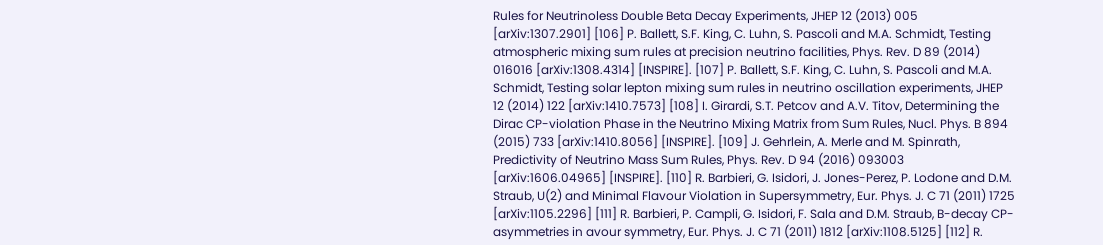Rules for Neutrinoless Double Beta Decay Experiments, JHEP 12 (2013) 005 [arXiv:1307.2901] [106] P. Ballett, S.F. King, C. Luhn, S. Pascoli and M.A. Schmidt, Testing atmospheric mixing sum rules at precision neutrino facilities, Phys. Rev. D 89 (2014) 016016 [arXiv:1308.4314] [INSPIRE]. [107] P. Ballett, S.F. King, C. Luhn, S. Pascoli and M.A. Schmidt, Testing solar lepton mixing sum rules in neutrino oscillation experiments, JHEP 12 (2014) 122 [arXiv:1410.7573] [108] I. Girardi, S.T. Petcov and A.V. Titov, Determining the Dirac CP-violation Phase in the Neutrino Mixing Matrix from Sum Rules, Nucl. Phys. B 894 (2015) 733 [arXiv:1410.8056] [INSPIRE]. [109] J. Gehrlein, A. Merle and M. Spinrath, Predictivity of Neutrino Mass Sum Rules, Phys. Rev. D 94 (2016) 093003 [arXiv:1606.04965] [INSPIRE]. [110] R. Barbieri, G. Isidori, J. Jones-Perez, P. Lodone and D.M. Straub, U(2) and Minimal Flavour Violation in Supersymmetry, Eur. Phys. J. C 71 (2011) 1725 [arXiv:1105.2296] [111] R. Barbieri, P. Campli, G. Isidori, F. Sala and D.M. Straub, B-decay CP-asymmetries in avour symmetry, Eur. Phys. J. C 71 (2011) 1812 [arXiv:1108.5125] [112] R.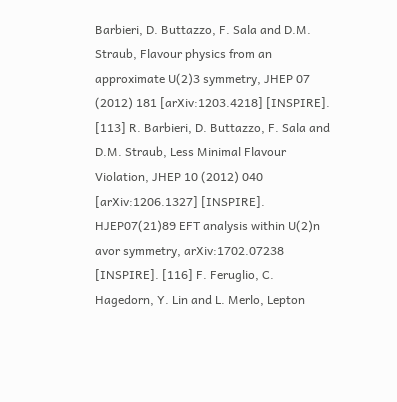Barbieri, D. Buttazzo, F. Sala and D.M. Straub, Flavour physics from an approximate U(2)3 symmetry, JHEP 07 (2012) 181 [arXiv:1203.4218] [INSPIRE]. [113] R. Barbieri, D. Buttazzo, F. Sala and D.M. Straub, Less Minimal Flavour Violation, JHEP 10 (2012) 040 [arXiv:1206.1327] [INSPIRE]. HJEP07(21)89 EFT analysis within U(2)n avor symmetry, arXiv:1702.07238 [INSPIRE]. [116] F. Feruglio, C. Hagedorn, Y. Lin and L. Merlo, Lepton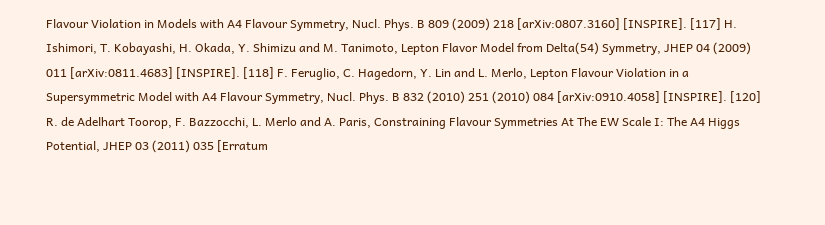Flavour Violation in Models with A4 Flavour Symmetry, Nucl. Phys. B 809 (2009) 218 [arXiv:0807.3160] [INSPIRE]. [117] H. Ishimori, T. Kobayashi, H. Okada, Y. Shimizu and M. Tanimoto, Lepton Flavor Model from Delta(54) Symmetry, JHEP 04 (2009) 011 [arXiv:0811.4683] [INSPIRE]. [118] F. Feruglio, C. Hagedorn, Y. Lin and L. Merlo, Lepton Flavour Violation in a Supersymmetric Model with A4 Flavour Symmetry, Nucl. Phys. B 832 (2010) 251 (2010) 084 [arXiv:0910.4058] [INSPIRE]. [120] R. de Adelhart Toorop, F. Bazzocchi, L. Merlo and A. Paris, Constraining Flavour Symmetries At The EW Scale I: The A4 Higgs Potential, JHEP 03 (2011) 035 [Erratum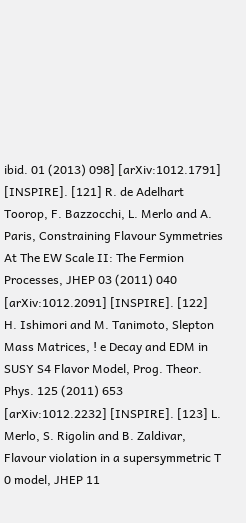ibid. 01 (2013) 098] [arXiv:1012.1791] [INSPIRE]. [121] R. de Adelhart Toorop, F. Bazzocchi, L. Merlo and A. Paris, Constraining Flavour Symmetries At The EW Scale II: The Fermion Processes, JHEP 03 (2011) 040 [arXiv:1012.2091] [INSPIRE]. [122] H. Ishimori and M. Tanimoto, Slepton Mass Matrices, ! e Decay and EDM in SUSY S4 Flavor Model, Prog. Theor. Phys. 125 (2011) 653 [arXiv:1012.2232] [INSPIRE]. [123] L. Merlo, S. Rigolin and B. Zaldivar, Flavour violation in a supersymmetric T 0 model, JHEP 11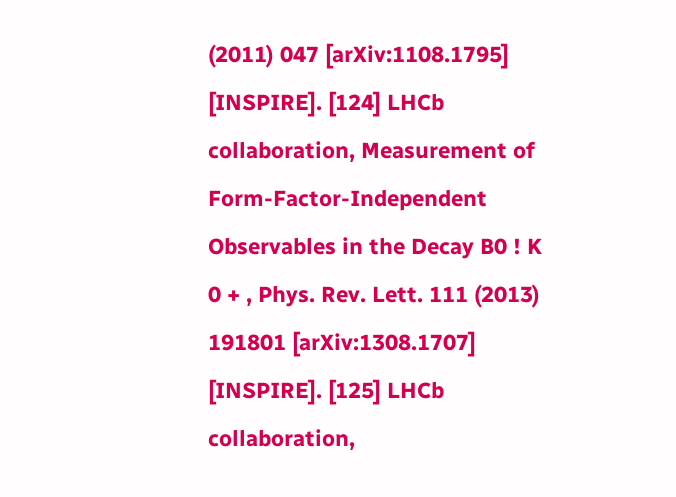(2011) 047 [arXiv:1108.1795] [INSPIRE]. [124] LHCb collaboration, Measurement of Form-Factor-Independent Observables in the Decay B0 ! K 0 + , Phys. Rev. Lett. 111 (2013) 191801 [arXiv:1308.1707] [INSPIRE]. [125] LHCb collaboration,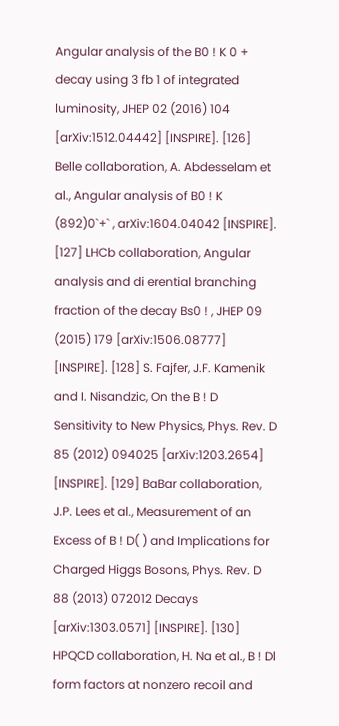Angular analysis of the B0 ! K 0 + decay using 3 fb 1 of integrated luminosity, JHEP 02 (2016) 104 [arXiv:1512.04442] [INSPIRE]. [126] Belle collaboration, A. Abdesselam et al., Angular analysis of B0 ! K (892)0`+` , arXiv:1604.04042 [INSPIRE]. [127] LHCb collaboration, Angular analysis and di erential branching fraction of the decay Bs0 ! , JHEP 09 (2015) 179 [arXiv:1506.08777] [INSPIRE]. [128] S. Fajfer, J.F. Kamenik and I. Nisandzic, On the B ! D Sensitivity to New Physics, Phys. Rev. D 85 (2012) 094025 [arXiv:1203.2654] [INSPIRE]. [129] BaBar collaboration, J.P. Lees et al., Measurement of an Excess of B ! D( ) and Implications for Charged Higgs Bosons, Phys. Rev. D 88 (2013) 072012 Decays [arXiv:1303.0571] [INSPIRE]. [130] HPQCD collaboration, H. Na et al., B ! Dl form factors at nonzero recoil and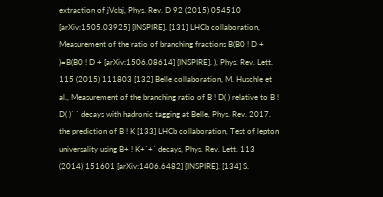extraction of jVcbj, Phys. Rev. D 92 (2015) 054510 [arXiv:1505.03925] [INSPIRE]. [131] LHCb collaboration, Measurement of the ratio of branching fractions B(B0 ! D + )=B(B0 ! D + [arXiv:1506.08614] [INSPIRE]. ), Phys. Rev. Lett. 115 (2015) 111803 [132] Belle collaboration, M. Huschle et al., Measurement of the branching ratio of B ! D( ) relative to B ! D( )` ` decays with hadronic tagging at Belle, Phys. Rev. 2017. the prediction of B ! K [133] LHCb collaboration, Test of lepton universality using B+ ! K+`+` decays, Phys. Rev. Lett. 113 (2014) 151601 [arXiv:1406.6482] [INSPIRE]. [134] S.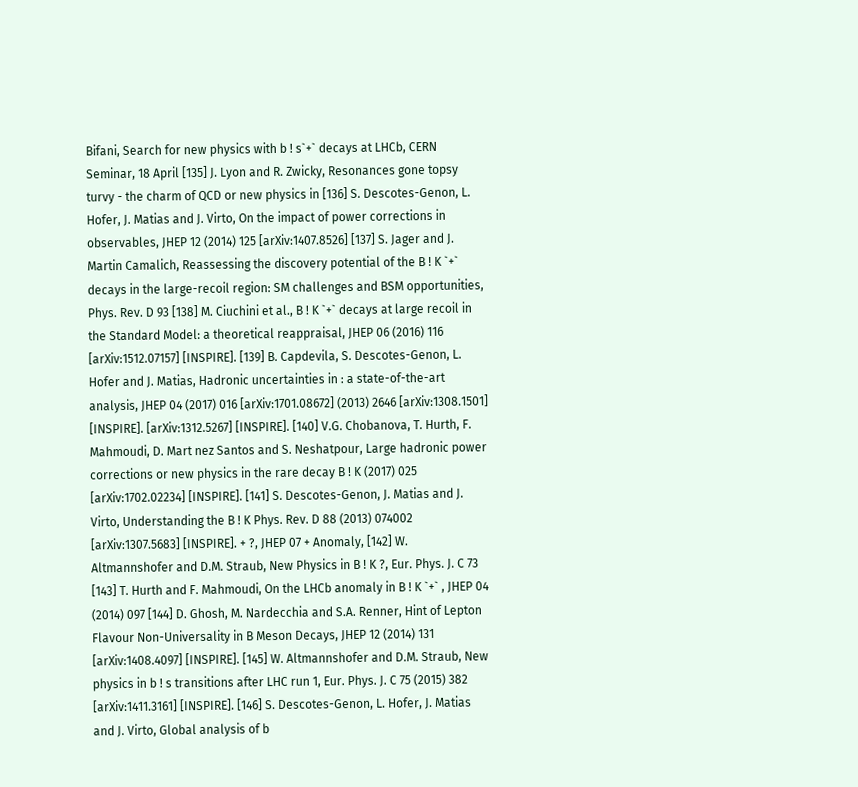Bifani, Search for new physics with b ! s`+` decays at LHCb, CERN Seminar, 18 April [135] J. Lyon and R. Zwicky, Resonances gone topsy turvy - the charm of QCD or new physics in [136] S. Descotes-Genon, L. Hofer, J. Matias and J. Virto, On the impact of power corrections in observables, JHEP 12 (2014) 125 [arXiv:1407.8526] [137] S. Jager and J. Martin Camalich, Reassessing the discovery potential of the B ! K `+` decays in the large-recoil region: SM challenges and BSM opportunities, Phys. Rev. D 93 [138] M. Ciuchini et al., B ! K `+` decays at large recoil in the Standard Model: a theoretical reappraisal, JHEP 06 (2016) 116 [arXiv:1512.07157] [INSPIRE]. [139] B. Capdevila, S. Descotes-Genon, L. Hofer and J. Matias, Hadronic uncertainties in : a state-of-the-art analysis, JHEP 04 (2017) 016 [arXiv:1701.08672] (2013) 2646 [arXiv:1308.1501] [INSPIRE]. [arXiv:1312.5267] [INSPIRE]. [140] V.G. Chobanova, T. Hurth, F. Mahmoudi, D. Mart nez Santos and S. Neshatpour, Large hadronic power corrections or new physics in the rare decay B ! K (2017) 025 [arXiv:1702.02234] [INSPIRE]. [141] S. Descotes-Genon, J. Matias and J. Virto, Understanding the B ! K Phys. Rev. D 88 (2013) 074002 [arXiv:1307.5683] [INSPIRE]. + ?, JHEP 07 + Anomaly, [142] W. Altmannshofer and D.M. Straub, New Physics in B ! K ?, Eur. Phys. J. C 73 [143] T. Hurth and F. Mahmoudi, On the LHCb anomaly in B ! K `+` , JHEP 04 (2014) 097 [144] D. Ghosh, M. Nardecchia and S.A. Renner, Hint of Lepton Flavour Non-Universality in B Meson Decays, JHEP 12 (2014) 131 [arXiv:1408.4097] [INSPIRE]. [145] W. Altmannshofer and D.M. Straub, New physics in b ! s transitions after LHC run 1, Eur. Phys. J. C 75 (2015) 382 [arXiv:1411.3161] [INSPIRE]. [146] S. Descotes-Genon, L. Hofer, J. Matias and J. Virto, Global analysis of b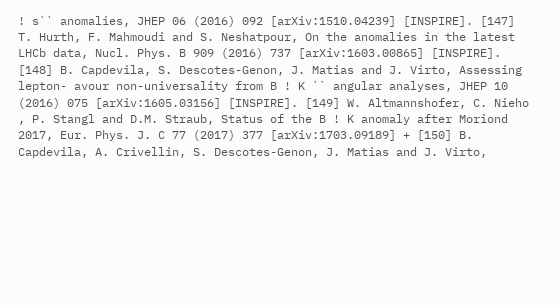! s`` anomalies, JHEP 06 (2016) 092 [arXiv:1510.04239] [INSPIRE]. [147] T. Hurth, F. Mahmoudi and S. Neshatpour, On the anomalies in the latest LHCb data, Nucl. Phys. B 909 (2016) 737 [arXiv:1603.00865] [INSPIRE]. [148] B. Capdevila, S. Descotes-Genon, J. Matias and J. Virto, Assessing lepton- avour non-universality from B ! K `` angular analyses, JHEP 10 (2016) 075 [arXiv:1605.03156] [INSPIRE]. [149] W. Altmannshofer, C. Nieho , P. Stangl and D.M. Straub, Status of the B ! K anomaly after Moriond 2017, Eur. Phys. J. C 77 (2017) 377 [arXiv:1703.09189] + [150] B. Capdevila, A. Crivellin, S. Descotes-Genon, J. Matias and J. Virto,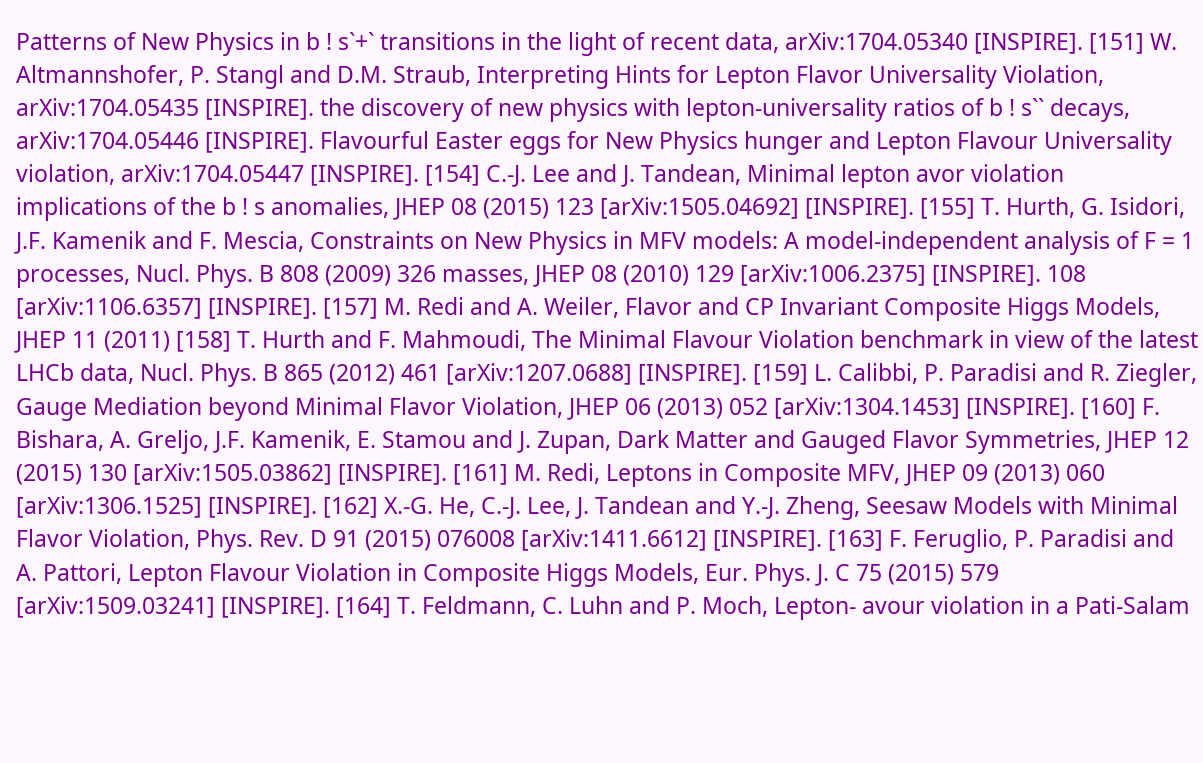Patterns of New Physics in b ! s`+` transitions in the light of recent data, arXiv:1704.05340 [INSPIRE]. [151] W. Altmannshofer, P. Stangl and D.M. Straub, Interpreting Hints for Lepton Flavor Universality Violation, arXiv:1704.05435 [INSPIRE]. the discovery of new physics with lepton-universality ratios of b ! s`` decays, arXiv:1704.05446 [INSPIRE]. Flavourful Easter eggs for New Physics hunger and Lepton Flavour Universality violation, arXiv:1704.05447 [INSPIRE]. [154] C.-J. Lee and J. Tandean, Minimal lepton avor violation implications of the b ! s anomalies, JHEP 08 (2015) 123 [arXiv:1505.04692] [INSPIRE]. [155] T. Hurth, G. Isidori, J.F. Kamenik and F. Mescia, Constraints on New Physics in MFV models: A model-independent analysis of F = 1 processes, Nucl. Phys. B 808 (2009) 326 masses, JHEP 08 (2010) 129 [arXiv:1006.2375] [INSPIRE]. 108 [arXiv:1106.6357] [INSPIRE]. [157] M. Redi and A. Weiler, Flavor and CP Invariant Composite Higgs Models, JHEP 11 (2011) [158] T. Hurth and F. Mahmoudi, The Minimal Flavour Violation benchmark in view of the latest LHCb data, Nucl. Phys. B 865 (2012) 461 [arXiv:1207.0688] [INSPIRE]. [159] L. Calibbi, P. Paradisi and R. Ziegler, Gauge Mediation beyond Minimal Flavor Violation, JHEP 06 (2013) 052 [arXiv:1304.1453] [INSPIRE]. [160] F. Bishara, A. Greljo, J.F. Kamenik, E. Stamou and J. Zupan, Dark Matter and Gauged Flavor Symmetries, JHEP 12 (2015) 130 [arXiv:1505.03862] [INSPIRE]. [161] M. Redi, Leptons in Composite MFV, JHEP 09 (2013) 060 [arXiv:1306.1525] [INSPIRE]. [162] X.-G. He, C.-J. Lee, J. Tandean and Y.-J. Zheng, Seesaw Models with Minimal Flavor Violation, Phys. Rev. D 91 (2015) 076008 [arXiv:1411.6612] [INSPIRE]. [163] F. Feruglio, P. Paradisi and A. Pattori, Lepton Flavour Violation in Composite Higgs Models, Eur. Phys. J. C 75 (2015) 579 [arXiv:1509.03241] [INSPIRE]. [164] T. Feldmann, C. Luhn and P. Moch, Lepton- avour violation in a Pati-Salam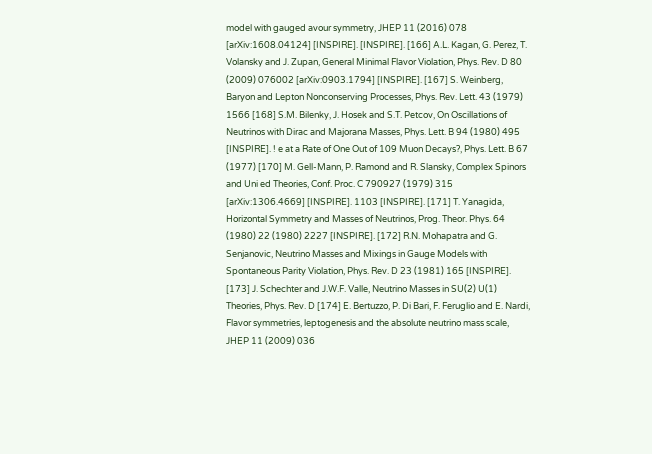model with gauged avour symmetry, JHEP 11 (2016) 078 [arXiv:1608.04124] [INSPIRE]. [INSPIRE]. [166] A.L. Kagan, G. Perez, T. Volansky and J. Zupan, General Minimal Flavor Violation, Phys. Rev. D 80 (2009) 076002 [arXiv:0903.1794] [INSPIRE]. [167] S. Weinberg, Baryon and Lepton Nonconserving Processes, Phys. Rev. Lett. 43 (1979) 1566 [168] S.M. Bilenky, J. Hosek and S.T. Petcov, On Oscillations of Neutrinos with Dirac and Majorana Masses, Phys. Lett. B 94 (1980) 495 [INSPIRE]. ! e at a Rate of One Out of 109 Muon Decays?, Phys. Lett. B 67 (1977) [170] M. Gell-Mann, P. Ramond and R. Slansky, Complex Spinors and Uni ed Theories, Conf. Proc. C 790927 (1979) 315 [arXiv:1306.4669] [INSPIRE]. 1103 [INSPIRE]. [171] T. Yanagida, Horizontal Symmetry and Masses of Neutrinos, Prog. Theor. Phys. 64 (1980) 22 (1980) 2227 [INSPIRE]. [172] R.N. Mohapatra and G. Senjanovic, Neutrino Masses and Mixings in Gauge Models with Spontaneous Parity Violation, Phys. Rev. D 23 (1981) 165 [INSPIRE]. [173] J. Schechter and J.W.F. Valle, Neutrino Masses in SU(2) U(1) Theories, Phys. Rev. D [174] E. Bertuzzo, P. Di Bari, F. Feruglio and E. Nardi, Flavor symmetries, leptogenesis and the absolute neutrino mass scale, JHEP 11 (2009) 036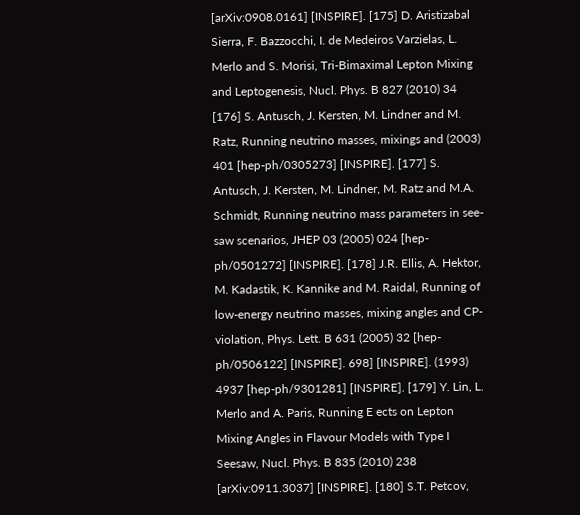[arXiv:0908.0161] [INSPIRE]. [175] D. Aristizabal Sierra, F. Bazzocchi, I. de Medeiros Varzielas, L. Merlo and S. Morisi, Tri-Bimaximal Lepton Mixing and Leptogenesis, Nucl. Phys. B 827 (2010) 34 [176] S. Antusch, J. Kersten, M. Lindner and M. Ratz, Running neutrino masses, mixings and (2003) 401 [hep-ph/0305273] [INSPIRE]. [177] S. Antusch, J. Kersten, M. Lindner, M. Ratz and M.A. Schmidt, Running neutrino mass parameters in see-saw scenarios, JHEP 03 (2005) 024 [hep-ph/0501272] [INSPIRE]. [178] J.R. Ellis, A. Hektor, M. Kadastik, K. Kannike and M. Raidal, Running of low-energy neutrino masses, mixing angles and CP-violation, Phys. Lett. B 631 (2005) 32 [hep-ph/0506122] [INSPIRE]. 698] [INSPIRE]. (1993) 4937 [hep-ph/9301281] [INSPIRE]. [179] Y. Lin, L. Merlo and A. Paris, Running E ects on Lepton Mixing Angles in Flavour Models with Type I Seesaw, Nucl. Phys. B 835 (2010) 238 [arXiv:0911.3037] [INSPIRE]. [180] S.T. Petcov,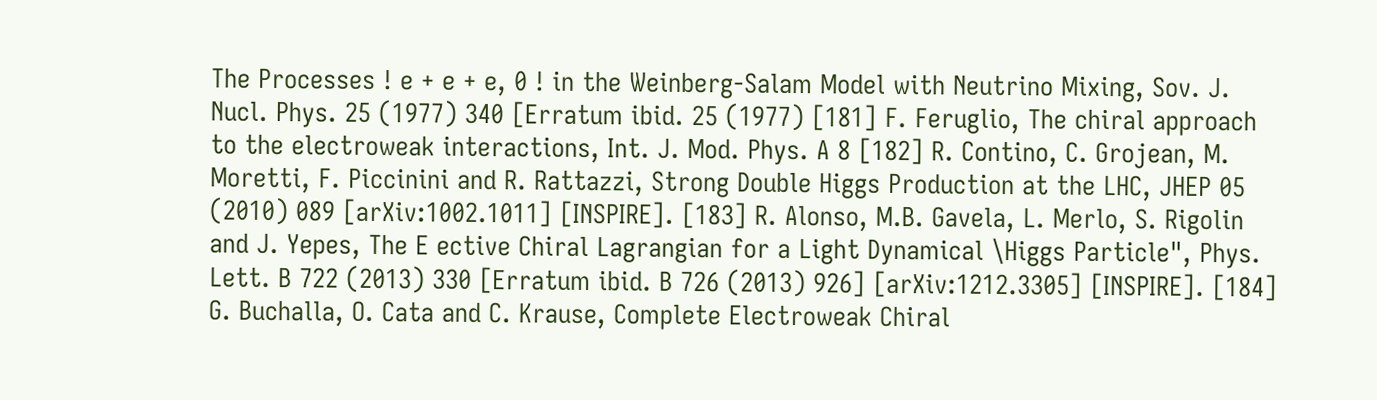The Processes ! e + e + e, 0 ! in the Weinberg-Salam Model with Neutrino Mixing, Sov. J. Nucl. Phys. 25 (1977) 340 [Erratum ibid. 25 (1977) [181] F. Feruglio, The chiral approach to the electroweak interactions, Int. J. Mod. Phys. A 8 [182] R. Contino, C. Grojean, M. Moretti, F. Piccinini and R. Rattazzi, Strong Double Higgs Production at the LHC, JHEP 05 (2010) 089 [arXiv:1002.1011] [INSPIRE]. [183] R. Alonso, M.B. Gavela, L. Merlo, S. Rigolin and J. Yepes, The E ective Chiral Lagrangian for a Light Dynamical \Higgs Particle", Phys. Lett. B 722 (2013) 330 [Erratum ibid. B 726 (2013) 926] [arXiv:1212.3305] [INSPIRE]. [184] G. Buchalla, O. Cata and C. Krause, Complete Electroweak Chiral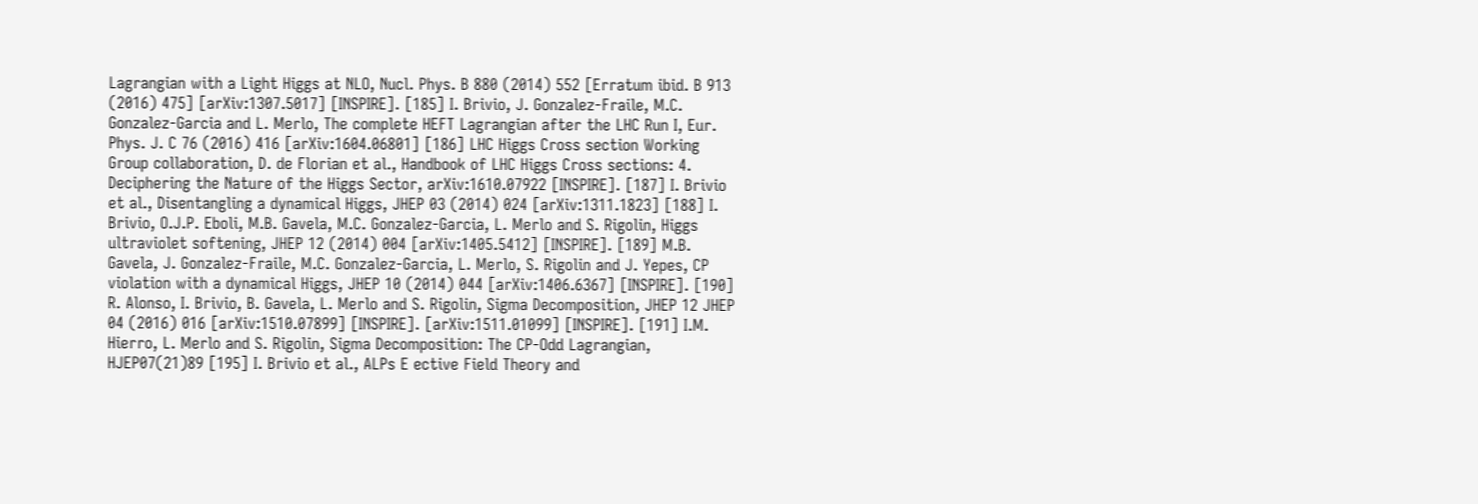Lagrangian with a Light Higgs at NLO, Nucl. Phys. B 880 (2014) 552 [Erratum ibid. B 913 (2016) 475] [arXiv:1307.5017] [INSPIRE]. [185] I. Brivio, J. Gonzalez-Fraile, M.C. Gonzalez-Garcia and L. Merlo, The complete HEFT Lagrangian after the LHC Run I, Eur. Phys. J. C 76 (2016) 416 [arXiv:1604.06801] [186] LHC Higgs Cross section Working Group collaboration, D. de Florian et al., Handbook of LHC Higgs Cross sections: 4. Deciphering the Nature of the Higgs Sector, arXiv:1610.07922 [INSPIRE]. [187] I. Brivio et al., Disentangling a dynamical Higgs, JHEP 03 (2014) 024 [arXiv:1311.1823] [188] I. Brivio, O.J.P. Eboli, M.B. Gavela, M.C. Gonzalez-Garcia, L. Merlo and S. Rigolin, Higgs ultraviolet softening, JHEP 12 (2014) 004 [arXiv:1405.5412] [INSPIRE]. [189] M.B. Gavela, J. Gonzalez-Fraile, M.C. Gonzalez-Garcia, L. Merlo, S. Rigolin and J. Yepes, CP violation with a dynamical Higgs, JHEP 10 (2014) 044 [arXiv:1406.6367] [INSPIRE]. [190] R. Alonso, I. Brivio, B. Gavela, L. Merlo and S. Rigolin, Sigma Decomposition, JHEP 12 JHEP 04 (2016) 016 [arXiv:1510.07899] [INSPIRE]. [arXiv:1511.01099] [INSPIRE]. [191] I.M. Hierro, L. Merlo and S. Rigolin, Sigma Decomposition: The CP-Odd Lagrangian, HJEP07(21)89 [195] I. Brivio et al., ALPs E ective Field Theory and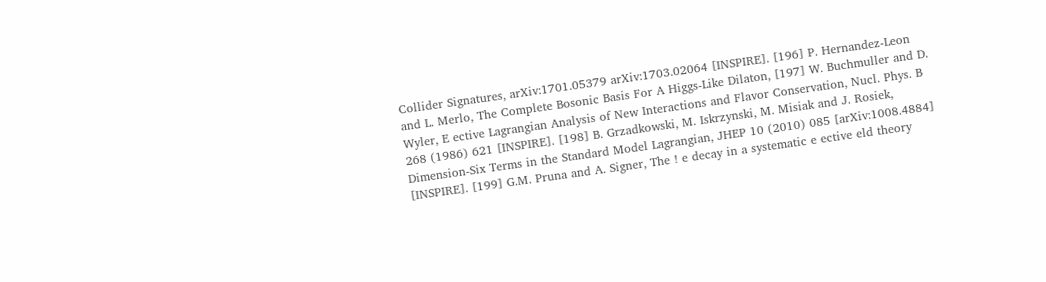Collider Signatures, arXiv:1701.05379 arXiv:1703.02064 [INSPIRE]. [196] P. Hernandez-Leon and L. Merlo, The Complete Bosonic Basis For A Higgs-Like Dilaton, [197] W. Buchmuller and D. Wyler, E ective Lagrangian Analysis of New Interactions and Flavor Conservation, Nucl. Phys. B 268 (1986) 621 [INSPIRE]. [198] B. Grzadkowski, M. Iskrzynski, M. Misiak and J. Rosiek, Dimension-Six Terms in the Standard Model Lagrangian, JHEP 10 (2010) 085 [arXiv:1008.4884] [INSPIRE]. [199] G.M. Pruna and A. Signer, The ! e decay in a systematic e ective eld theory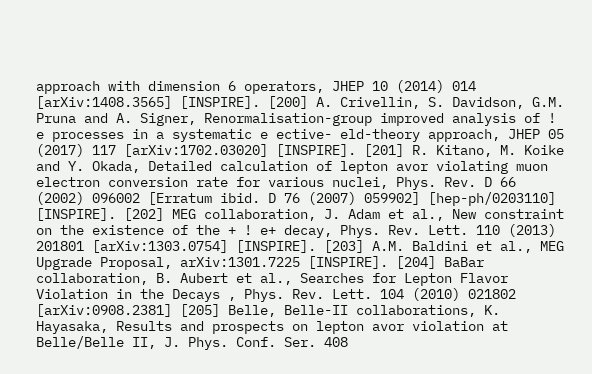approach with dimension 6 operators, JHEP 10 (2014) 014 [arXiv:1408.3565] [INSPIRE]. [200] A. Crivellin, S. Davidson, G.M. Pruna and A. Signer, Renormalisation-group improved analysis of ! e processes in a systematic e ective- eld-theory approach, JHEP 05 (2017) 117 [arXiv:1702.03020] [INSPIRE]. [201] R. Kitano, M. Koike and Y. Okada, Detailed calculation of lepton avor violating muon electron conversion rate for various nuclei, Phys. Rev. D 66 (2002) 096002 [Erratum ibid. D 76 (2007) 059902] [hep-ph/0203110] [INSPIRE]. [202] MEG collaboration, J. Adam et al., New constraint on the existence of the + ! e+ decay, Phys. Rev. Lett. 110 (2013) 201801 [arXiv:1303.0754] [INSPIRE]. [203] A.M. Baldini et al., MEG Upgrade Proposal, arXiv:1301.7225 [INSPIRE]. [204] BaBar collaboration, B. Aubert et al., Searches for Lepton Flavor Violation in the Decays , Phys. Rev. Lett. 104 (2010) 021802 [arXiv:0908.2381] [205] Belle, Belle-II collaborations, K. Hayasaka, Results and prospects on lepton avor violation at Belle/Belle II, J. Phys. Conf. Ser. 408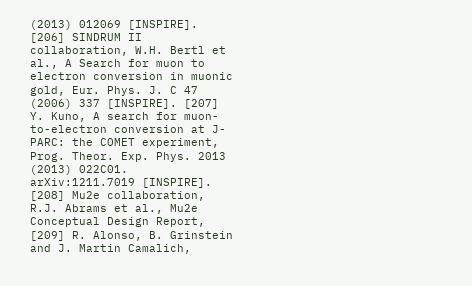(2013) 012069 [INSPIRE]. [206] SINDRUM II collaboration, W.H. Bertl et al., A Search for muon to electron conversion in muonic gold, Eur. Phys. J. C 47 (2006) 337 [INSPIRE]. [207] Y. Kuno, A search for muon-to-electron conversion at J-PARC: the COMET experiment, Prog. Theor. Exp. Phys. 2013 (2013) 022C01. arXiv:1211.7019 [INSPIRE]. [208] Mu2e collaboration, R.J. Abrams et al., Mu2e Conceptual Design Report, [209] R. Alonso, B. Grinstein and J. Martin Camalich,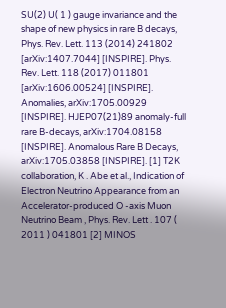SU(2) U( 1 ) gauge invariance and the shape of new physics in rare B decays, Phys. Rev. Lett. 113 (2014) 241802 [arXiv:1407.7044] [INSPIRE]. Phys. Rev. Lett. 118 (2017) 011801 [arXiv:1606.00524] [INSPIRE]. Anomalies, arXiv:1705.00929 [INSPIRE]. HJEP07(21)89 anomaly-full rare B-decays, arXiv:1704.08158 [INSPIRE]. Anomalous Rare B Decays, arXiv:1705.03858 [INSPIRE]. [1] T2K collaboration, K . Abe et al., Indication of Electron Neutrino Appearance from an Accelerator-produced O -axis Muon Neutrino Beam , Phys. Rev. Lett . 107 ( 2011 ) 041801 [2] MINOS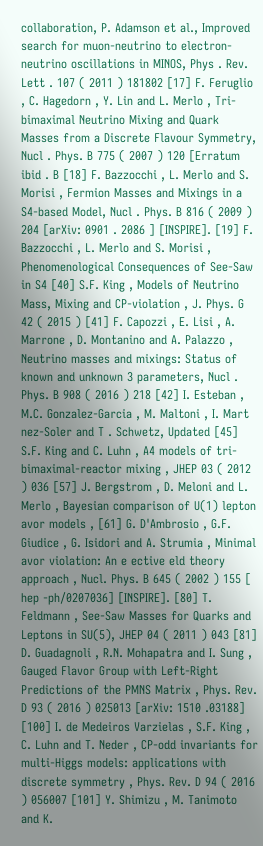collaboration, P. Adamson et al., Improved search for muon-neutrino to electron-neutrino oscillations in MINOS, Phys . Rev. Lett . 107 ( 2011 ) 181802 [17] F. Feruglio , C. Hagedorn , Y. Lin and L. Merlo , Tri-bimaximal Neutrino Mixing and Quark Masses from a Discrete Flavour Symmetry, Nucl . Phys. B 775 ( 2007 ) 120 [Erratum ibid . B [18] F. Bazzocchi , L. Merlo and S. Morisi , Fermion Masses and Mixings in a S4-based Model, Nucl . Phys. B 816 ( 2009 ) 204 [arXiv: 0901 . 2086 ] [INSPIRE]. [19] F. Bazzocchi , L. Merlo and S. Morisi , Phenomenological Consequences of See-Saw in S4 [40] S.F. King , Models of Neutrino Mass, Mixing and CP-violation , J. Phys. G 42 ( 2015 ) [41] F. Capozzi , E. Lisi , A. Marrone , D. Montanino and A. Palazzo , Neutrino masses and mixings: Status of known and unknown 3 parameters, Nucl . Phys. B 908 ( 2016 ) 218 [42] I. Esteban , M.C. Gonzalez-Garcia , M. Maltoni , I. Mart nez-Soler and T . Schwetz, Updated [45] S.F. King and C. Luhn , A4 models of tri-bimaximal-reactor mixing , JHEP 03 ( 2012 ) 036 [57] J. Bergstrom , D. Meloni and L. Merlo , Bayesian comparison of U(1) lepton avor models , [61] G. D'Ambrosio , G.F. Giudice , G. Isidori and A. Strumia , Minimal avor violation: An e ective eld theory approach , Nucl. Phys. B 645 ( 2002 ) 155 [ hep -ph/0207036] [INSPIRE]. [80] T. Feldmann , See-Saw Masses for Quarks and Leptons in SU(5), JHEP 04 ( 2011 ) 043 [81] D. Guadagnoli , R.N. Mohapatra and I. Sung , Gauged Flavor Group with Left-Right Predictions of the PMNS Matrix , Phys. Rev. D 93 ( 2016 ) 025013 [arXiv: 1510 .03188] [100] I. de Medeiros Varzielas , S.F. King , C. Luhn and T. Neder , CP-odd invariants for multi-Higgs models: applications with discrete symmetry , Phys. Rev. D 94 ( 2016 ) 056007 [101] Y. Shimizu , M. Tanimoto and K.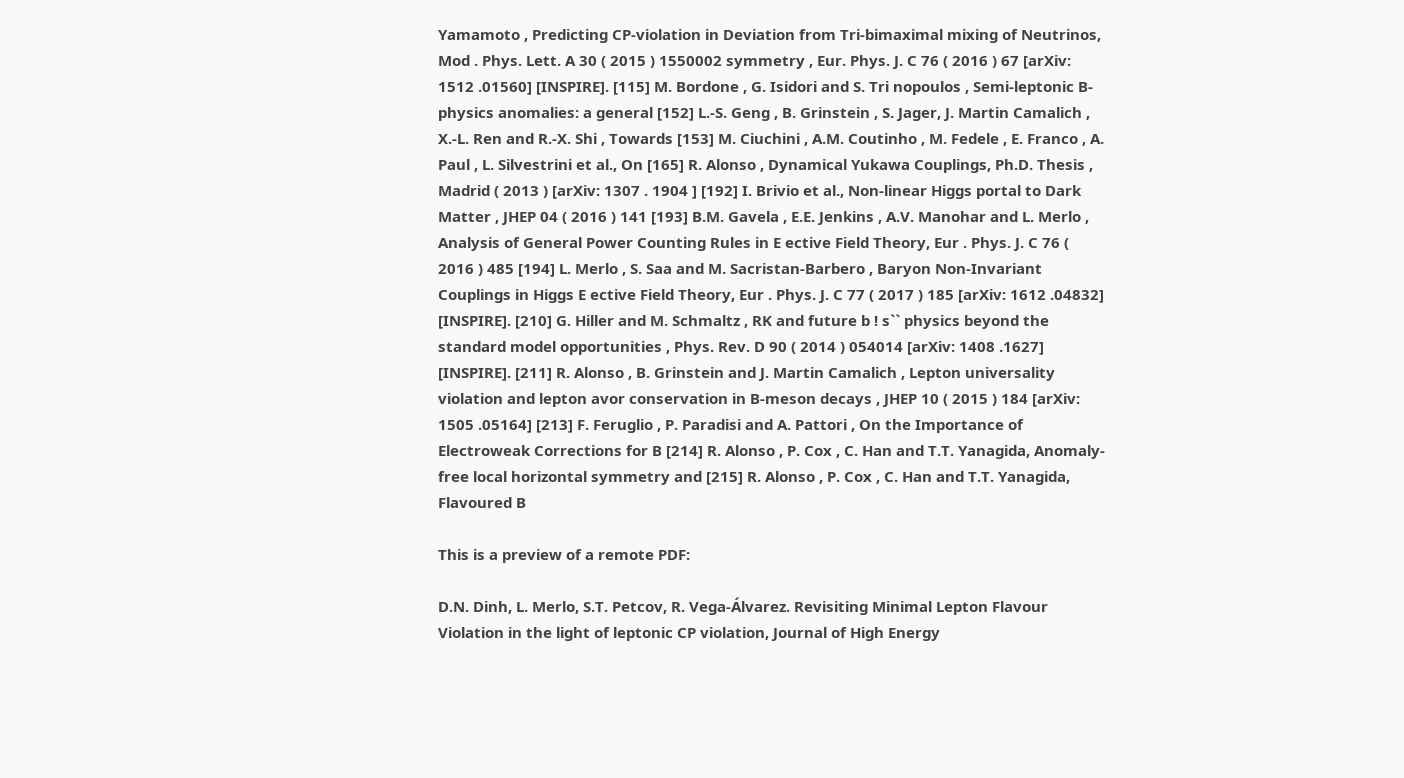Yamamoto , Predicting CP-violation in Deviation from Tri-bimaximal mixing of Neutrinos, Mod . Phys. Lett. A 30 ( 2015 ) 1550002 symmetry , Eur. Phys. J. C 76 ( 2016 ) 67 [arXiv: 1512 .01560] [INSPIRE]. [115] M. Bordone , G. Isidori and S. Tri nopoulos , Semi-leptonic B-physics anomalies: a general [152] L.-S. Geng , B. Grinstein , S. Jager, J. Martin Camalich , X.-L. Ren and R.-X. Shi , Towards [153] M. Ciuchini , A.M. Coutinho , M. Fedele , E. Franco , A. Paul , L. Silvestrini et al., On [165] R. Alonso , Dynamical Yukawa Couplings, Ph.D. Thesis , Madrid ( 2013 ) [arXiv: 1307 . 1904 ] [192] I. Brivio et al., Non-linear Higgs portal to Dark Matter , JHEP 04 ( 2016 ) 141 [193] B.M. Gavela , E.E. Jenkins , A.V. Manohar and L. Merlo , Analysis of General Power Counting Rules in E ective Field Theory, Eur . Phys. J. C 76 ( 2016 ) 485 [194] L. Merlo , S. Saa and M. Sacristan-Barbero , Baryon Non-Invariant Couplings in Higgs E ective Field Theory, Eur . Phys. J. C 77 ( 2017 ) 185 [arXiv: 1612 .04832] [INSPIRE]. [210] G. Hiller and M. Schmaltz , RK and future b ! s`` physics beyond the standard model opportunities , Phys. Rev. D 90 ( 2014 ) 054014 [arXiv: 1408 .1627] [INSPIRE]. [211] R. Alonso , B. Grinstein and J. Martin Camalich , Lepton universality violation and lepton avor conservation in B-meson decays , JHEP 10 ( 2015 ) 184 [arXiv: 1505 .05164] [213] F. Feruglio , P. Paradisi and A. Pattori , On the Importance of Electroweak Corrections for B [214] R. Alonso , P. Cox , C. Han and T.T. Yanagida, Anomaly-free local horizontal symmetry and [215] R. Alonso , P. Cox , C. Han and T.T. Yanagida, Flavoured B

This is a preview of a remote PDF:

D.N. Dinh, L. Merlo, S.T. Petcov, R. Vega-Álvarez. Revisiting Minimal Lepton Flavour Violation in the light of leptonic CP violation, Journal of High Energy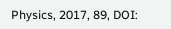Physics, 2017, 89, DOI: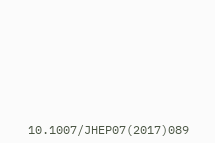10.1007/JHEP07(2017)089